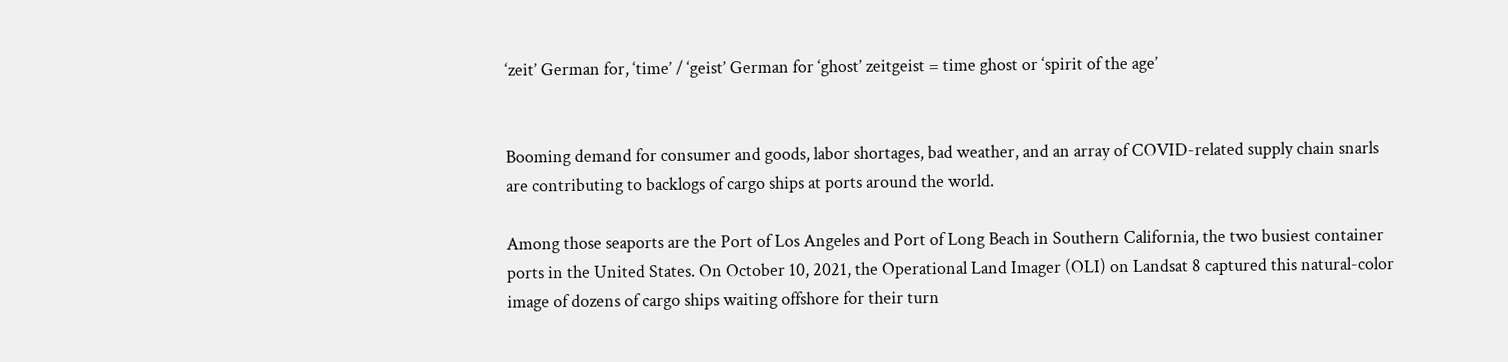‘zeit’ German for, ‘time’ / ‘geist’ German for ‘ghost’ zeitgeist = time ghost or ‘spirit of the age’


Booming demand for consumer and goods, labor shortages, bad weather, and an array of COVID-related supply chain snarls are contributing to backlogs of cargo ships at ports around the world.

Among those seaports are the Port of Los Angeles and Port of Long Beach in Southern California, the two busiest container ports in the United States. On October 10, 2021, the Operational Land Imager (OLI) on Landsat 8 captured this natural-color image of dozens of cargo ships waiting offshore for their turn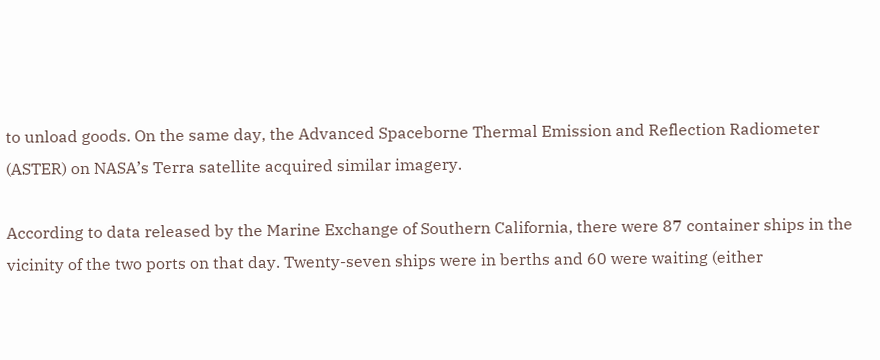to unload goods. On the same day, the Advanced Spaceborne Thermal Emission and Reflection Radiometer (ASTER) on NASA’s Terra satellite acquired similar imagery.

According to data released by the Marine Exchange of Southern California, there were 87 container ships in the vicinity of the two ports on that day. Twenty-seven ships were in berths and 60 were waiting (either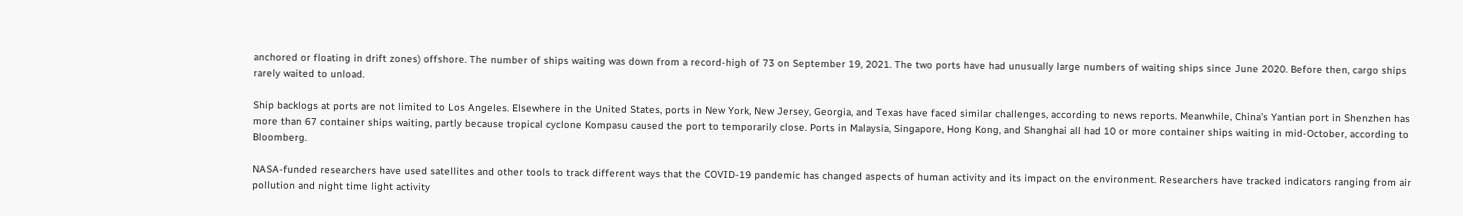anchored or floating in drift zones) offshore. The number of ships waiting was down from a record-high of 73 on September 19, 2021. The two ports have had unusually large numbers of waiting ships since June 2020. Before then, cargo ships rarely waited to unload.

Ship backlogs at ports are not limited to Los Angeles. Elsewhere in the United States, ports in New York, New Jersey, Georgia, and Texas have faced similar challenges, according to news reports. Meanwhile, China’s Yantian port in Shenzhen has more than 67 container ships waiting, partly because tropical cyclone Kompasu caused the port to temporarily close. Ports in Malaysia, Singapore, Hong Kong, and Shanghai all had 10 or more container ships waiting in mid-October, according to Bloomberg.

NASA-funded researchers have used satellites and other tools to track different ways that the COVID-19 pandemic has changed aspects of human activity and its impact on the environment. Researchers have tracked indicators ranging from air pollution and night time light activity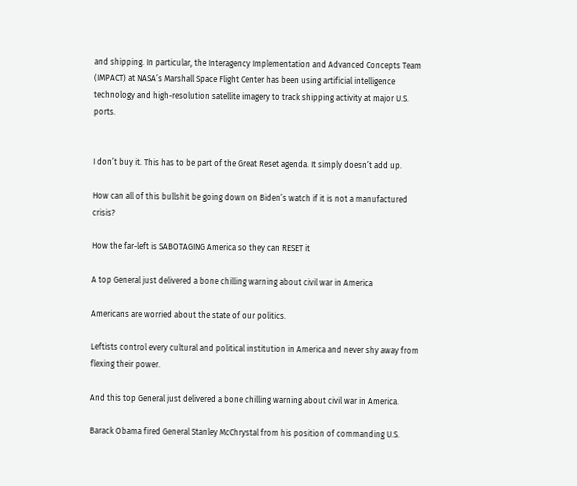and shipping. In particular, the Interagency Implementation and Advanced Concepts Team (IMPACT) at NASA’s Marshall Space Flight Center has been using artificial intelligence technology and high-resolution satellite imagery to track shipping activity at major U.S. ports.


I don’t buy it. This has to be part of the Great Reset agenda. It simply doesn’t add up.

How can all of this bullshit be going down on Biden’s watch if it is not a manufactured crisis?

How the far-left is SABOTAGING America so they can RESET it

A top General just delivered a bone chilling warning about civil war in America

Americans are worried about the state of our politics.

Leftists control every cultural and political institution in America and never shy away from flexing their power.

And this top General just delivered a bone chilling warning about civil war in America.

Barack Obama fired General Stanley McChrystal from his position of commanding U.S.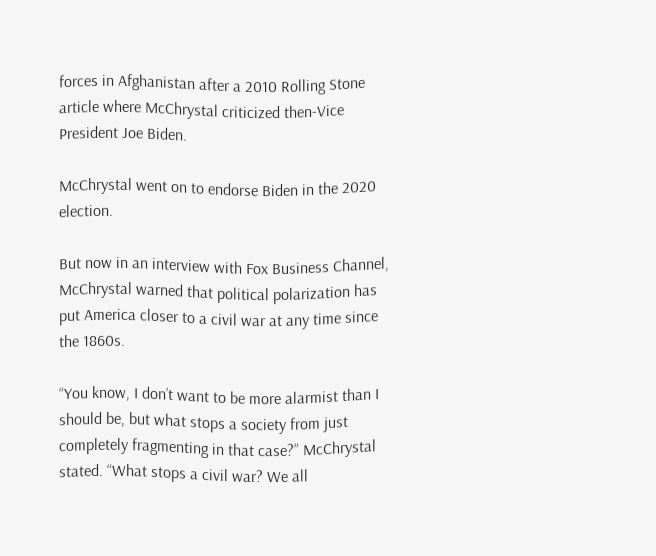forces in Afghanistan after a 2010 Rolling Stone article where McChrystal criticized then-Vice President Joe Biden.

McChrystal went on to endorse Biden in the 2020 election.

But now in an interview with Fox Business Channel, McChrystal warned that political polarization has put America closer to a civil war at any time since the 1860s.

“You know, I don’t want to be more alarmist than I should be, but what stops a society from just completely fragmenting in that case?” McChrystal stated. “What stops a civil war? We all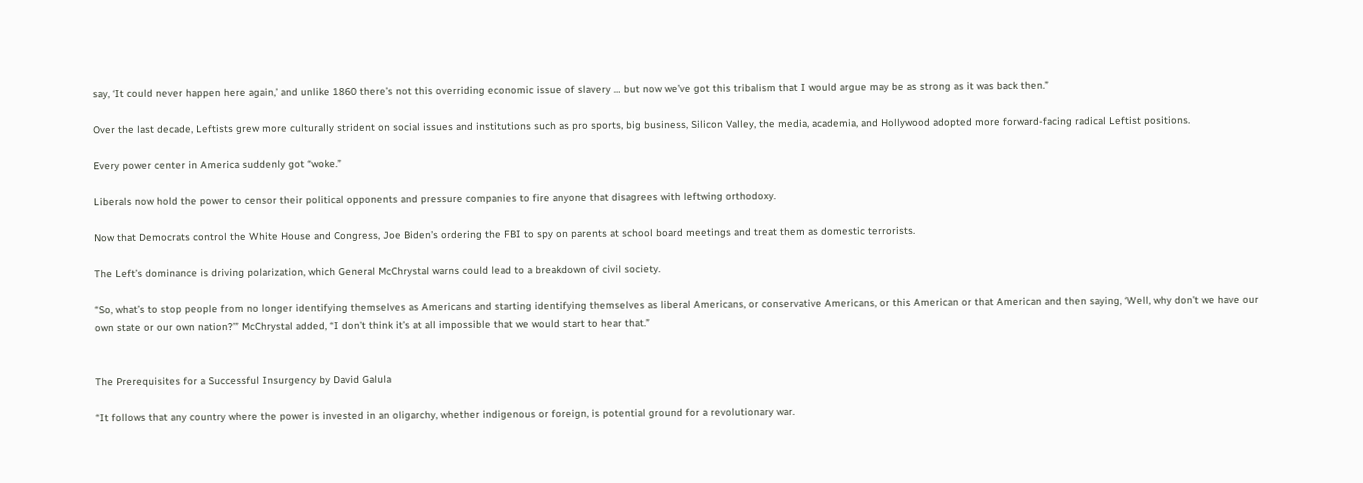say, ‘It could never happen here again,’ and unlike 1860 there’s not this overriding economic issue of slavery … but now we’ve got this tribalism that I would argue may be as strong as it was back then.”

Over the last decade, Leftists grew more culturally strident on social issues and institutions such as pro sports, big business, Silicon Valley, the media, academia, and Hollywood adopted more forward-facing radical Leftist positions.

Every power center in America suddenly got “woke.”

Liberals now hold the power to censor their political opponents and pressure companies to fire anyone that disagrees with leftwing orthodoxy.

Now that Democrats control the White House and Congress, Joe Biden’s ordering the FBI to spy on parents at school board meetings and treat them as domestic terrorists.

The Left’s dominance is driving polarization, which General McChrystal warns could lead to a breakdown of civil society.

“So, what’s to stop people from no longer identifying themselves as Americans and starting identifying themselves as liberal Americans, or conservative Americans, or this American or that American and then saying, ‘Well, why don’t we have our own state or our own nation?’” McChrystal added, “I don’t think it’s at all impossible that we would start to hear that.”


The Prerequisites for a Successful Insurgency by David Galula

“It follows that any country where the power is invested in an oligarchy, whether indigenous or foreign, is potential ground for a revolutionary war.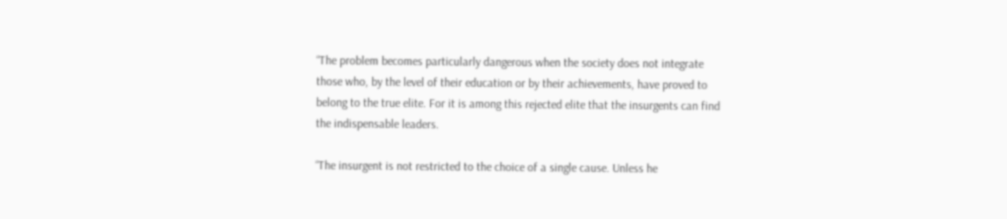“The problem becomes particularly dangerous when the society does not integrate those who, by the level of their education or by their achievements, have proved to belong to the true elite. For it is among this rejected elite that the insurgents can find the indispensable leaders.

“The insurgent is not restricted to the choice of a single cause. Unless he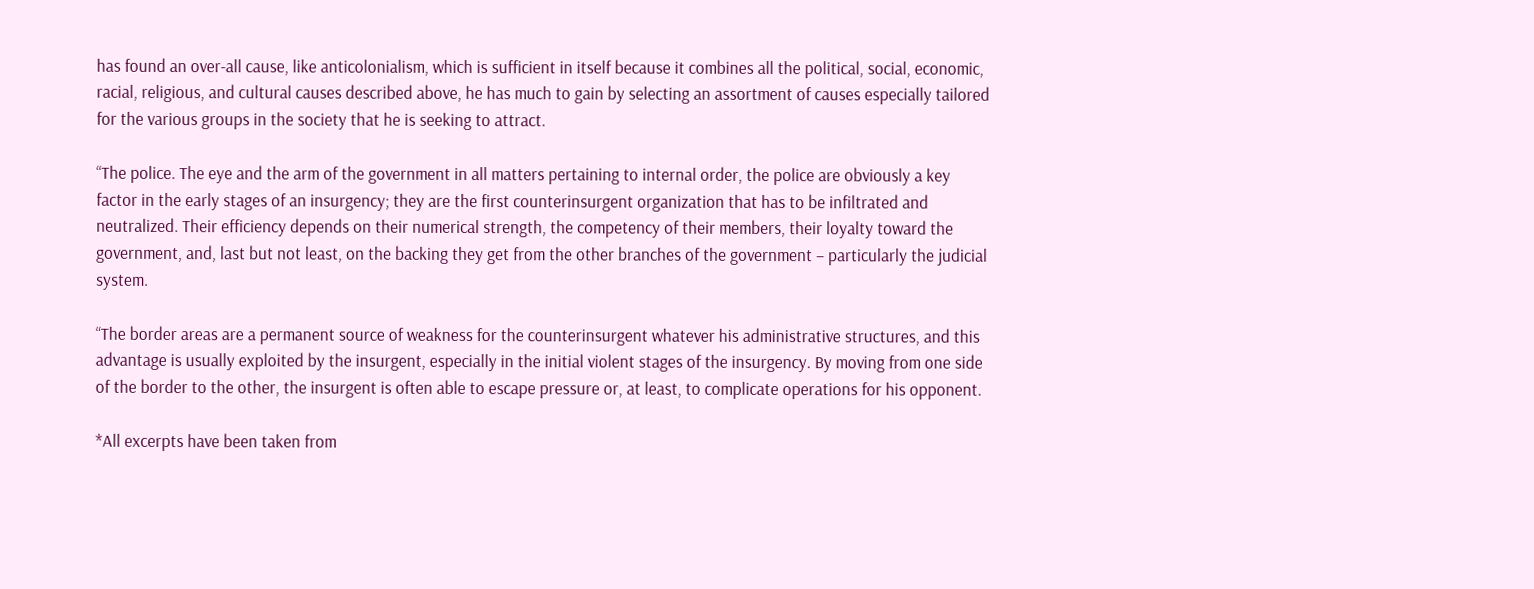has found an over-all cause, like anticolonialism, which is sufficient in itself because it combines all the political, social, economic, racial, religious, and cultural causes described above, he has much to gain by selecting an assortment of causes especially tailored for the various groups in the society that he is seeking to attract.

“The police. The eye and the arm of the government in all matters pertaining to internal order, the police are obviously a key factor in the early stages of an insurgency; they are the first counterinsurgent organization that has to be infiltrated and neutralized. Their efficiency depends on their numerical strength, the competency of their members, their loyalty toward the government, and, last but not least, on the backing they get from the other branches of the government – particularly the judicial system.

“The border areas are a permanent source of weakness for the counterinsurgent whatever his administrative structures, and this advantage is usually exploited by the insurgent, especially in the initial violent stages of the insurgency. By moving from one side of the border to the other, the insurgent is often able to escape pressure or, at least, to complicate operations for his opponent.

*All excerpts have been taken from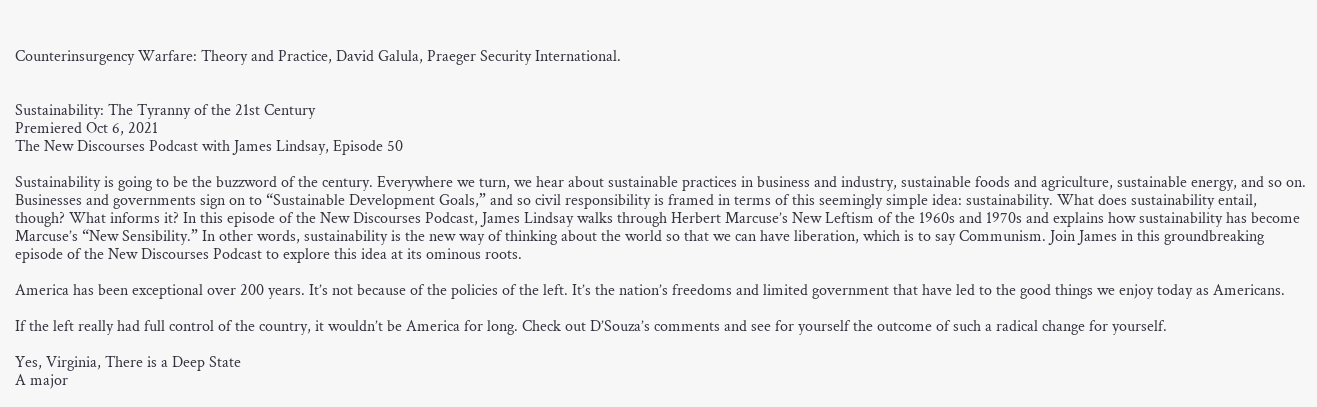Counterinsurgency Warfare: Theory and Practice, David Galula, Praeger Security International.


Sustainability: The Tyranny of the 21st Century
Premiered Oct 6, 2021
The New Discourses Podcast with James Lindsay, Episode 50

Sustainability is going to be the buzzword of the century. Everywhere we turn, we hear about sustainable practices in business and industry, sustainable foods and agriculture, sustainable energy, and so on. Businesses and governments sign on to “Sustainable Development Goals,” and so civil responsibility is framed in terms of this seemingly simple idea: sustainability. What does sustainability entail, though? What informs it? In this episode of the New Discourses Podcast, James Lindsay walks through Herbert Marcuse’s New Leftism of the 1960s and 1970s and explains how sustainability has become Marcuse’s “New Sensibility.” In other words, sustainability is the new way of thinking about the world so that we can have liberation, which is to say Communism. Join James in this groundbreaking episode of the New Discourses Podcast to explore this idea at its ominous roots.

America has been exceptional over 200 years. It’s not because of the policies of the left. It’s the nation’s freedoms and limited government that have led to the good things we enjoy today as Americans.

If the left really had full control of the country, it wouldn’t be America for long. Check out D’Souza’s comments and see for yourself the outcome of such a radical change for yourself.

Yes, Virginia, There is a Deep State
A major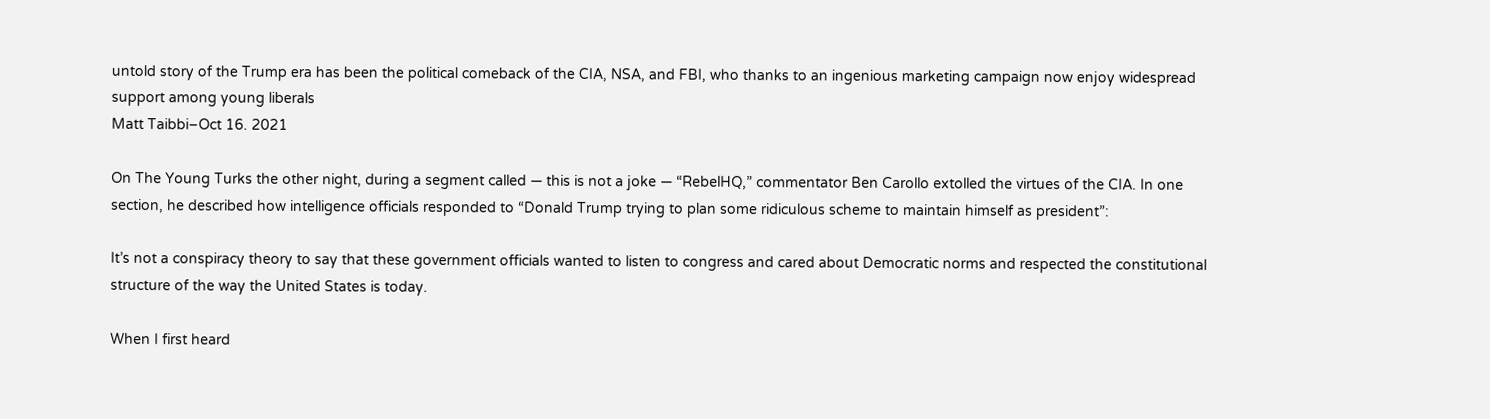untold story of the Trump era has been the political comeback of the CIA, NSA, and FBI, who thanks to an ingenious marketing campaign now enjoy widespread support among young liberals
Matt Taibbi–Oct 16. 2021

On The Young Turks the other night, during a segment called — this is not a joke — “RebelHQ,” commentator Ben Carollo extolled the virtues of the CIA. In one section, he described how intelligence officials responded to “Donald Trump trying to plan some ridiculous scheme to maintain himself as president”:

It’s not a conspiracy theory to say that these government officials wanted to listen to congress and cared about Democratic norms and respected the constitutional structure of the way the United States is today.

When I first heard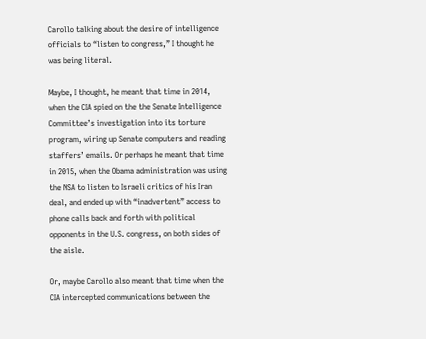Carollo talking about the desire of intelligence officials to “listen to congress,” I thought he was being literal.

Maybe, I thought, he meant that time in 2014, when the CIA spied on the the Senate Intelligence Committee’s investigation into its torture program, wiring up Senate computers and reading staffers’ emails. Or perhaps he meant that time in 2015, when the Obama administration was using the NSA to listen to Israeli critics of his Iran deal, and ended up with “inadvertent” access to phone calls back and forth with political opponents in the U.S. congress, on both sides of the aisle.

Or, maybe Carollo also meant that time when the CIA intercepted communications between the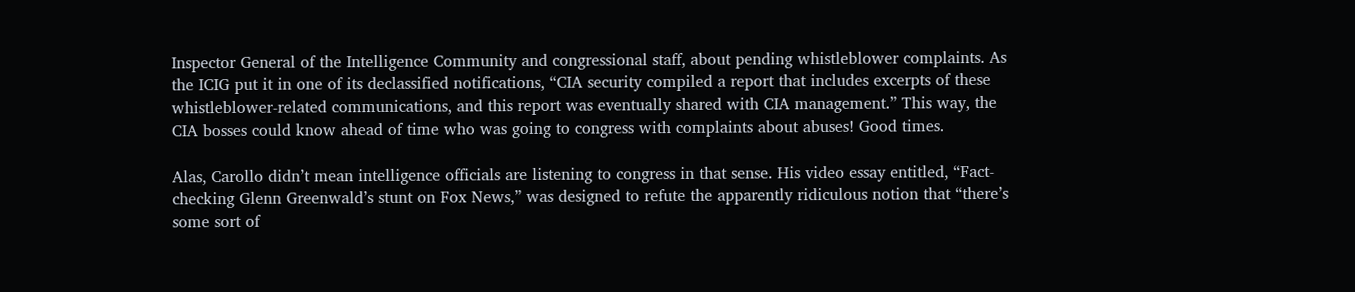Inspector General of the Intelligence Community and congressional staff, about pending whistleblower complaints. As the ICIG put it in one of its declassified notifications, “CIA security compiled a report that includes excerpts of these whistleblower-related communications, and this report was eventually shared with CIA management.” This way, the CIA bosses could know ahead of time who was going to congress with complaints about abuses! Good times.

Alas, Carollo didn’t mean intelligence officials are listening to congress in that sense. His video essay entitled, “Fact-checking Glenn Greenwald’s stunt on Fox News,” was designed to refute the apparently ridiculous notion that “there’s some sort of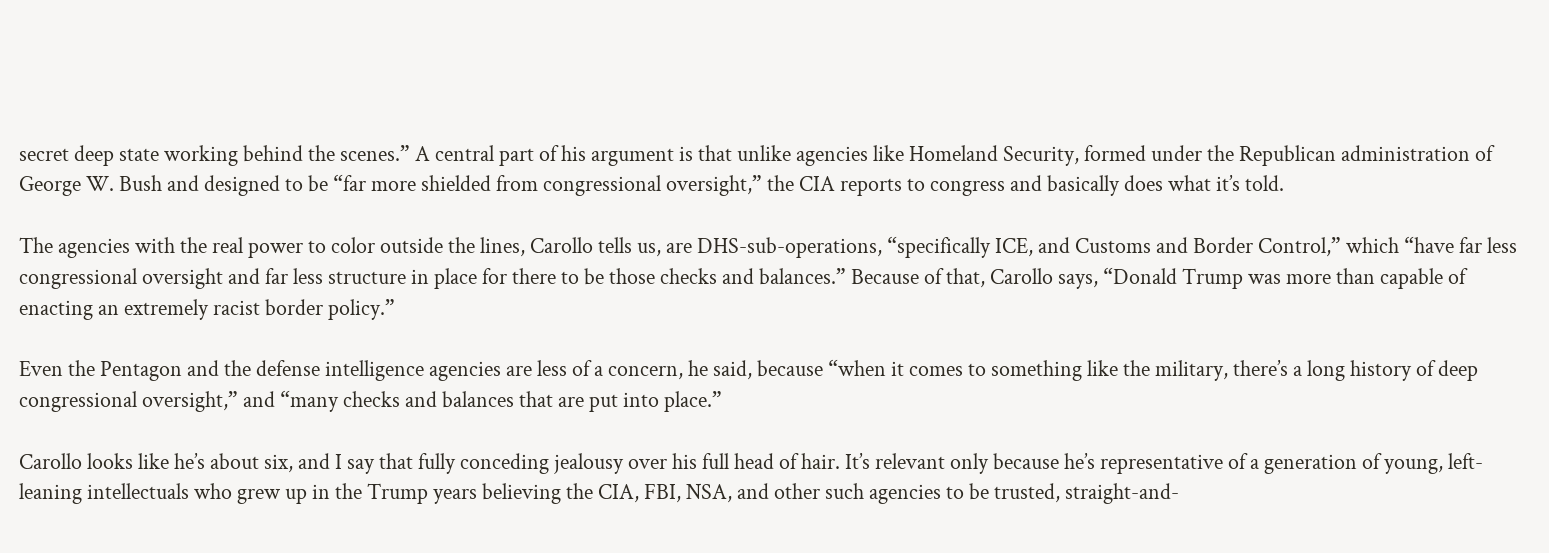secret deep state working behind the scenes.” A central part of his argument is that unlike agencies like Homeland Security, formed under the Republican administration of George W. Bush and designed to be “far more shielded from congressional oversight,” the CIA reports to congress and basically does what it’s told.

The agencies with the real power to color outside the lines, Carollo tells us, are DHS-sub-operations, “specifically ICE, and Customs and Border Control,” which “have far less congressional oversight and far less structure in place for there to be those checks and balances.” Because of that, Carollo says, “Donald Trump was more than capable of enacting an extremely racist border policy.”

Even the Pentagon and the defense intelligence agencies are less of a concern, he said, because “when it comes to something like the military, there’s a long history of deep congressional oversight,” and “many checks and balances that are put into place.”

Carollo looks like he’s about six, and I say that fully conceding jealousy over his full head of hair. It’s relevant only because he’s representative of a generation of young, left-leaning intellectuals who grew up in the Trump years believing the CIA, FBI, NSA, and other such agencies to be trusted, straight-and-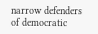narrow defenders of democratic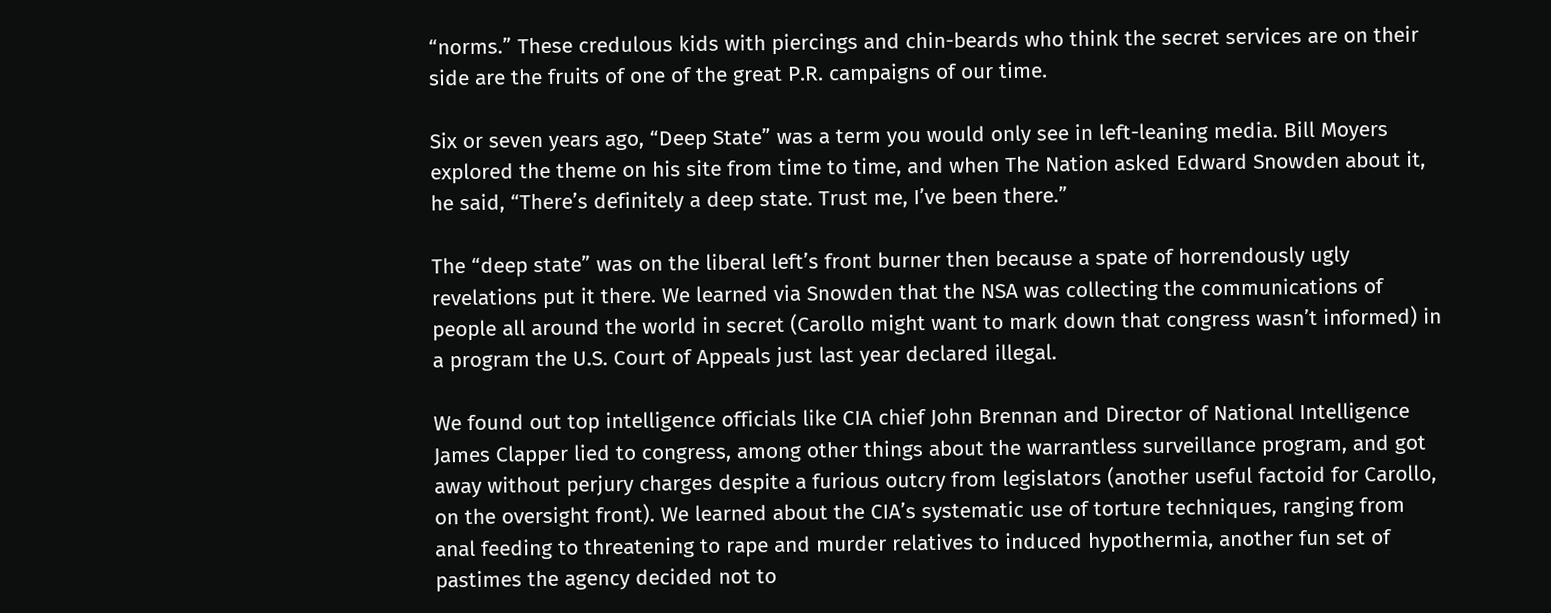“norms.” These credulous kids with piercings and chin-beards who think the secret services are on their side are the fruits of one of the great P.R. campaigns of our time.

Six or seven years ago, “Deep State” was a term you would only see in left-leaning media. Bill Moyers explored the theme on his site from time to time, and when The Nation asked Edward Snowden about it, he said, “There’s definitely a deep state. Trust me, I’ve been there.”

The “deep state” was on the liberal left’s front burner then because a spate of horrendously ugly revelations put it there. We learned via Snowden that the NSA was collecting the communications of people all around the world in secret (Carollo might want to mark down that congress wasn’t informed) in a program the U.S. Court of Appeals just last year declared illegal.

We found out top intelligence officials like CIA chief John Brennan and Director of National Intelligence James Clapper lied to congress, among other things about the warrantless surveillance program, and got away without perjury charges despite a furious outcry from legislators (another useful factoid for Carollo, on the oversight front). We learned about the CIA’s systematic use of torture techniques, ranging from anal feeding to threatening to rape and murder relatives to induced hypothermia, another fun set of pastimes the agency decided not to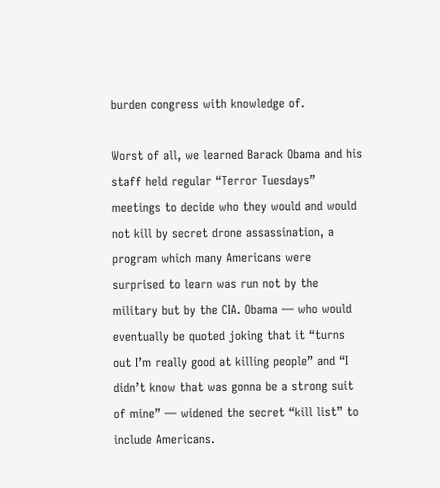burden congress with knowledge of.

Worst of all, we learned Barack Obama and his staff held regular “Terror Tuesdays” meetings to decide who they would and would not kill by secret drone assassination, a program which many Americans were surprised to learn was run not by the military but by the CIA. Obama — who would eventually be quoted joking that it “turns out I’m really good at killing people” and “I didn’t know that was gonna be a strong suit of mine” — widened the secret “kill list” to include Americans.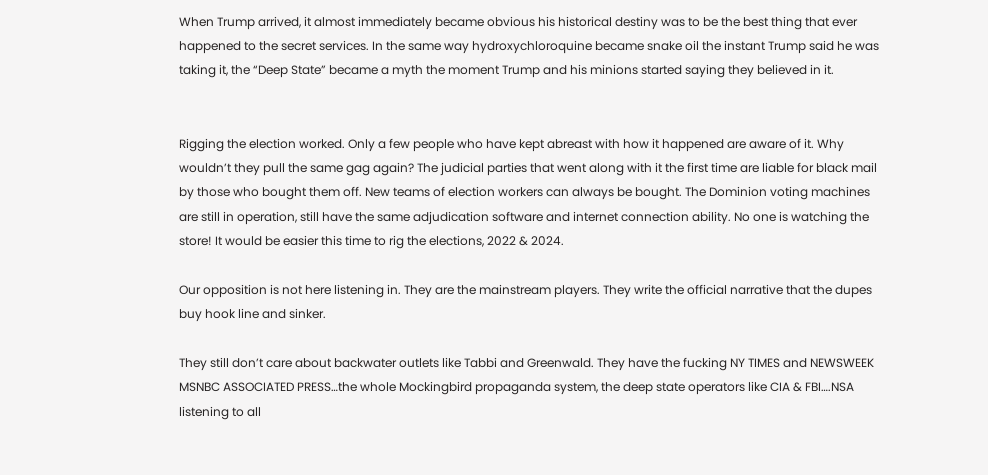When Trump arrived, it almost immediately became obvious his historical destiny was to be the best thing that ever happened to the secret services. In the same way hydroxychloroquine became snake oil the instant Trump said he was taking it, the “Deep State” became a myth the moment Trump and his minions started saying they believed in it.


Rigging the election worked. Only a few people who have kept abreast with how it happened are aware of it. Why wouldn’t they pull the same gag again? The judicial parties that went along with it the first time are liable for black mail by those who bought them off. New teams of election workers can always be bought. The Dominion voting machines are still in operation, still have the same adjudication software and internet connection ability. No one is watching the store! It would be easier this time to rig the elections, 2022 & 2024.

Our opposition is not here listening in. They are the mainstream players. They write the official narrative that the dupes buy hook line and sinker.

They still don’t care about backwater outlets like Tabbi and Greenwald. They have the fucking NY TIMES and NEWSWEEK MSNBC ASSOCIATED PRESS…the whole Mockingbird propaganda system, the deep state operators like CIA & FBI….NSA listening to all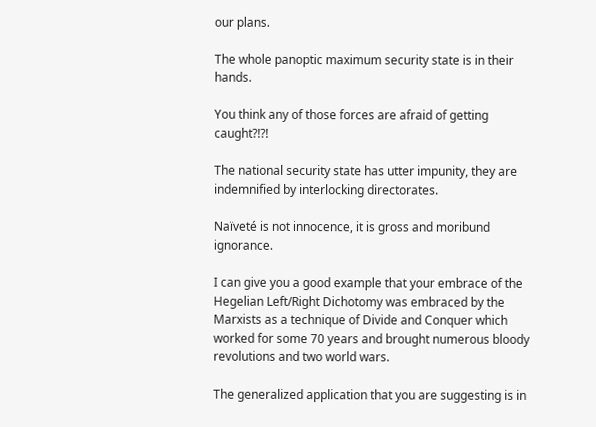our plans.

The whole panoptic maximum security state is in their hands.

You think any of those forces are afraid of getting caught?!?!

The national security state has utter impunity, they are indemnified by interlocking directorates.

Naïveté is not innocence, it is gross and moribund ignorance.

I can give you a good example that your embrace of the Hegelian Left/Right Dichotomy was embraced by the Marxists as a technique of Divide and Conquer which worked for some 70 years and brought numerous bloody revolutions and two world wars.

The generalized application that you are suggesting is in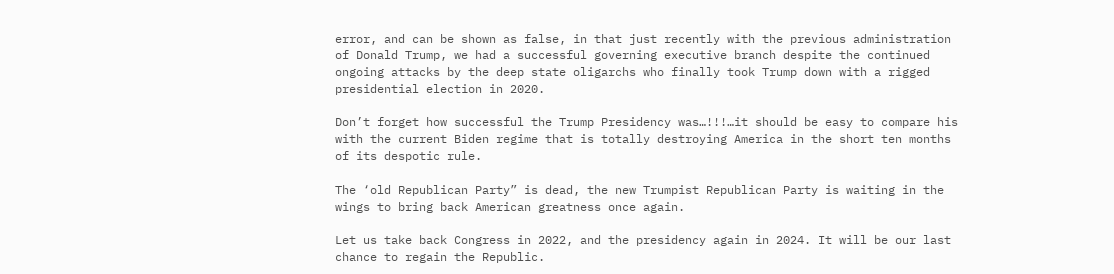error, and can be shown as false, in that just recently with the previous administration of Donald Trump, we had a successful governing executive branch despite the continued ongoing attacks by the deep state oligarchs who finally took Trump down with a rigged presidential election in 2020.

Don’t forget how successful the Trump Presidency was…!!!…it should be easy to compare his with the current Biden regime that is totally destroying America in the short ten months of its despotic rule.

The ‘old Republican Party” is dead, the new Trumpist Republican Party is waiting in the wings to bring back American greatness once again.

Let us take back Congress in 2022, and the presidency again in 2024. It will be our last chance to regain the Republic.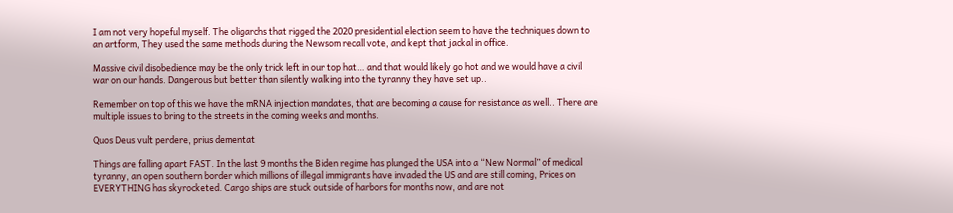I am not very hopeful myself. The oligarchs that rigged the 2020 presidential election seem to have the techniques down to an artform, They used the same methods during the Newsom recall vote, and kept that jackal in office.

Massive civil disobedience may be the only trick left in our top hat… and that would likely go hot and we would have a civil war on our hands. Dangerous but better than silently walking into the tyranny they have set up..

Remember on top of this we have the mRNA injection mandates, that are becoming a cause for resistance as well.. There are multiple issues to bring to the streets in the coming weeks and months.

Quos Deus vult perdere, prius dementat

Things are falling apart FAST. In the last 9 months the Biden regime has plunged the USA into a “New Normal” of medical tyranny, an open southern border which millions of illegal immigrants have invaded the US and are still coming, Prices on EVERYTHING has skyrocketed. Cargo ships are stuck outside of harbors for months now, and are not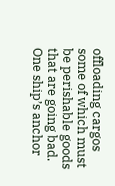offloading cargos some of which must be perishable goods that are going bad. One ship’s anchor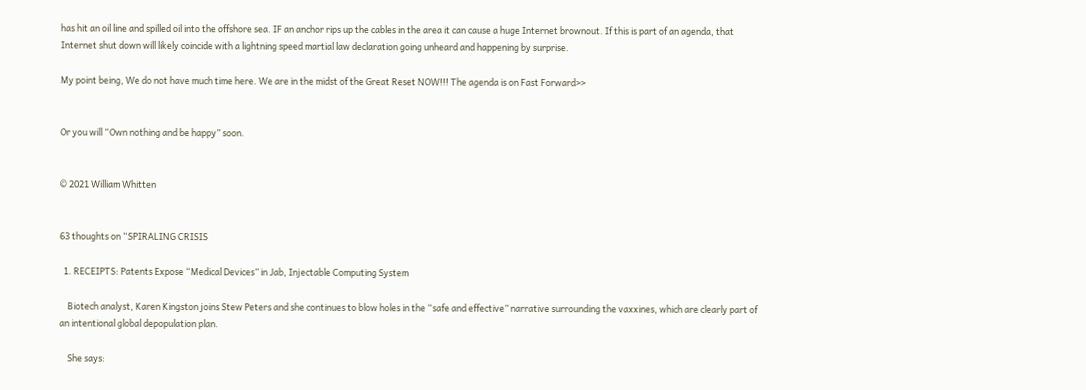has hit an oil line and spilled oil into the offshore sea. IF an anchor rips up the cables in the area it can cause a huge Internet brownout. If this is part of an agenda, that Internet shut down will likely coincide with a lightning speed martial law declaration going unheard and happening by surprise.

My point being, We do not have much time here. We are in the midst of the Great Reset NOW!!! The agenda is on Fast Forward>>


Or you will “Own nothing and be happy” soon.


© 2021 William Whitten


63 thoughts on “SPIRALING CRISIS

  1. RECEIPTS: Patents Expose “Medical Devices” in Jab, Injectable Computing System

    Biotech analyst, Karen Kingston joins Stew Peters and she continues to blow holes in the “safe and effective” narrative surrounding the vaxxines, which are clearly part of an intentional global depopulation plan.

    She says: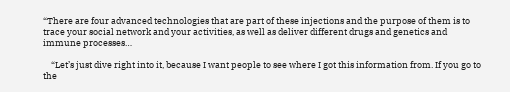“There are four advanced technologies that are part of these injections and the purpose of them is to trace your social network and your activities, as well as deliver different drugs and genetics and immune processes…

    “Let’s just dive right into it, because I want people to see where I got this information from. If you go to the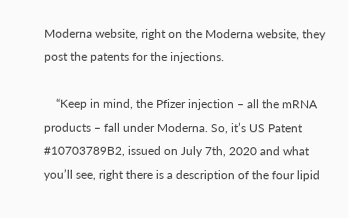Moderna website, right on the Moderna website, they post the patents for the injections.

    “Keep in mind, the Pfizer injection – all the mRNA products – fall under Moderna. So, it’s US Patent #10703789B2, issued on July 7th, 2020 and what you’ll see, right there is a description of the four lipid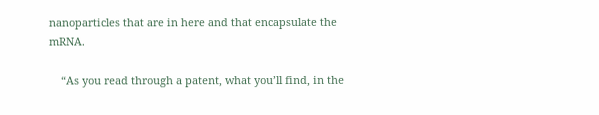nanoparticles that are in here and that encapsulate the mRNA.

    “As you read through a patent, what you’ll find, in the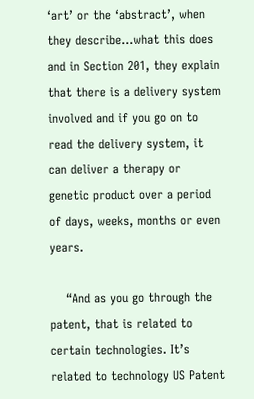‘art’ or the ‘abstract’, when they describe…what this does and in Section 201, they explain that there is a delivery system involved and if you go on to read the delivery system, it can deliver a therapy or genetic product over a period of days, weeks, months or even years.

    “And as you go through the patent, that is related to certain technologies. It’s related to technology US Patent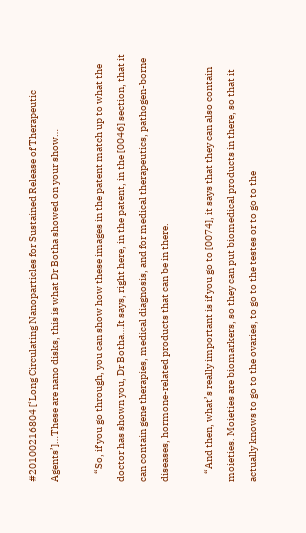#20100216804 [‘Long Circulating Nanoparticles for Sustained Release of Therapeutic Agents’]…These are nano disks, this is what Dr Botha showed on your show…

    “So, if you go through, you can show how these images in the patent match up to what the doctor has shown you, Dr Botha…It says, right here, in the patent, in the [0046] section, that it can contain gene therapies, medical diagnosis, and for medical therapeutics, pathogen-borne diseases, hormone-related products that can be in there.

    “And then, what’s really important is if you go to [0074], it says that they can also contain moieties. Moieties are biomarkers, so they can put biomedical products in there, so that it actually knows to go to the ovaries, to go to the testes or to go to the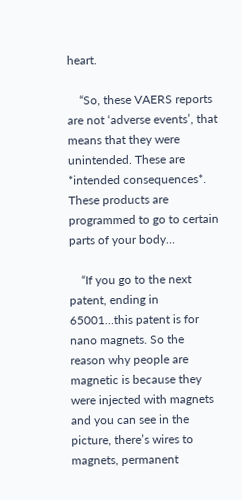heart.

    “So, these VAERS reports are not ‘adverse events’, that means that they were unintended. These are *intended consequences*. These products are programmed to go to certain parts of your body…

    “If you go to the next patent, ending in 65001…this patent is for nano magnets. So the reason why people are magnetic is because they were injected with magnets and you can see in the picture, there’s wires to magnets, permanent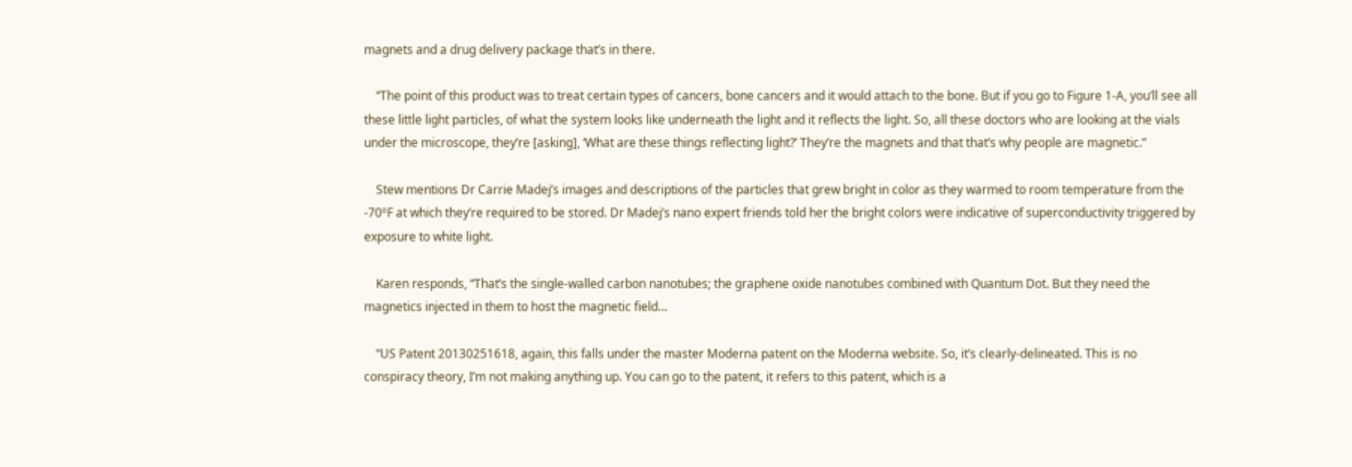magnets and a drug delivery package that’s in there.

    “The point of this product was to treat certain types of cancers, bone cancers and it would attach to the bone. But if you go to Figure 1-A, you’ll see all these little light particles, of what the system looks like underneath the light and it reflects the light. So, all these doctors who are looking at the vials under the microscope, they’re [asking], ‘What are these things reflecting light?’ They’re the magnets and that that’s why people are magnetic.”

    Stew mentions Dr Carrie Madej’s images and descriptions of the particles that grew bright in color as they warmed to room temperature from the -70ºF at which they’re required to be stored. Dr Madej’s nano expert friends told her the bright colors were indicative of superconductivity triggered by exposure to white light.

    Karen responds, “That’s the single-walled carbon nanotubes; the graphene oxide nanotubes combined with Quantum Dot. But they need the magnetics injected in them to host the magnetic field…

    “US Patent 20130251618, again, this falls under the master Moderna patent on the Moderna website. So, it’s clearly-delineated. This is no conspiracy theory, I’m not making anything up. You can go to the patent, it refers to this patent, which is a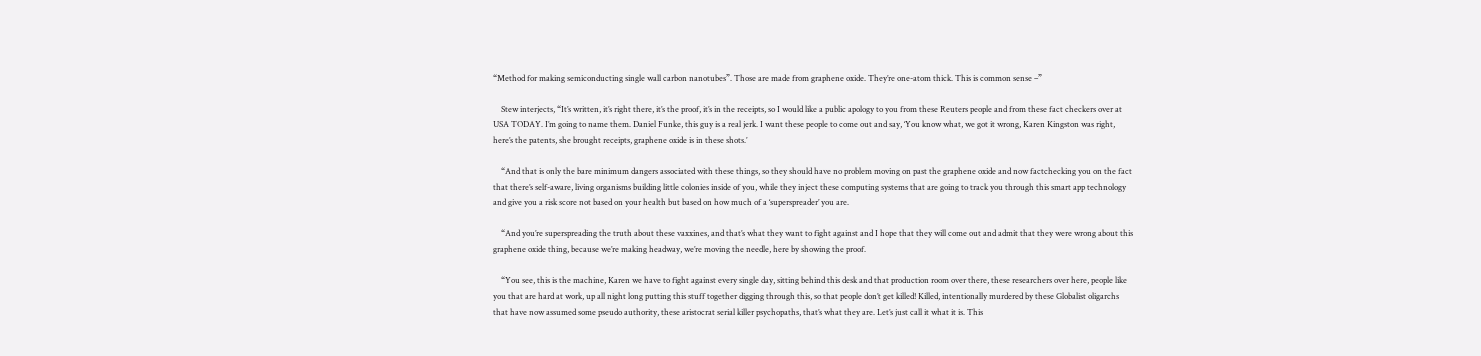“Method for making semiconducting single wall carbon nanotubes”. Those are made from graphene oxide. They’re one-atom thick. This is common sense –”

    Stew interjects, “It’s written, it’s right there, it’s the proof, it’s in the receipts, so I would like a public apology to you from these Reuters people and from these fact checkers over at USA TODAY. I’m going to name them. Daniel Funke, this guy is a real jerk. I want these people to come out and say, ‘You know what, we got it wrong, Karen Kingston was right, here’s the patents, she brought receipts, graphene oxide is in these shots.’

    “And that is only the bare minimum dangers associated with these things, so they should have no problem moving on past the graphene oxide and now factchecking you on the fact that there’s self-aware, living organisms building little colonies inside of you, while they inject these computing systems that are going to track you through this smart app technology and give you a risk score not based on your health but based on how much of a ‘superspreader’ you are.

    “And you’re superspreading the truth about these vaxxines, and that’s what they want to fight against and I hope that they will come out and admit that they were wrong about this graphene oxide thing, because we’re making headway, we’re moving the needle, here by showing the proof.

    “You see, this is the machine, Karen we have to fight against every single day, sitting behind this desk and that production room over there, these researchers over here, people like you that are hard at work, up all night long putting this stuff together digging through this, so that people don’t get killed! Killed, intentionally murdered by these Globalist oligarchs that have now assumed some pseudo authority, these aristocrat serial killer psychopaths, that’s what they are. Let’s just call it what it is. This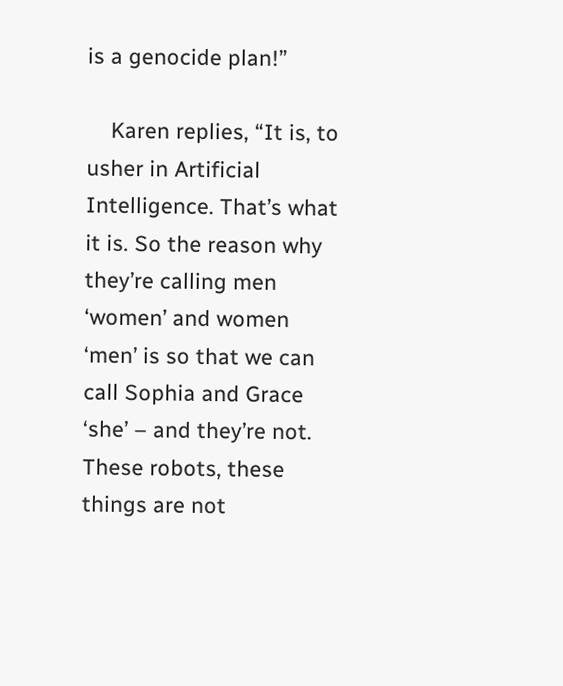is a genocide plan!”

    Karen replies, “It is, to usher in Artificial Intelligence. That’s what it is. So the reason why they’re calling men ‘women’ and women ‘men’ is so that we can call Sophia and Grace ‘she’ – and they’re not. These robots, these things are not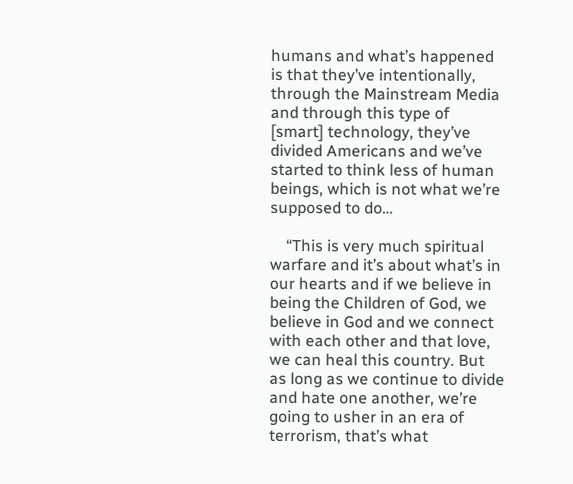humans and what’s happened is that they’ve intentionally, through the Mainstream Media and through this type of [smart] technology, they’ve divided Americans and we’ve started to think less of human beings, which is not what we’re supposed to do…

    “This is very much spiritual warfare and it’s about what’s in our hearts and if we believe in being the Children of God, we believe in God and we connect with each other and that love, we can heal this country. But as long as we continue to divide and hate one another, we’re going to usher in an era of terrorism, that’s what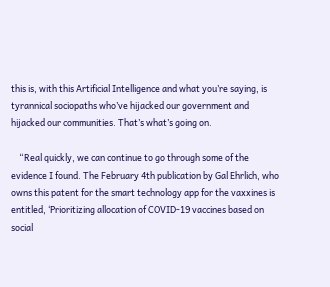this is, with this Artificial Intelligence and what you’re saying, is tyrannical sociopaths who’ve hijacked our government and hijacked our communities. That’s what’s going on.

    “Real quickly, we can continue to go through some of the evidence I found. The February 4th publication by Gal Ehrlich, who owns this patent for the smart technology app for the vaxxines is entitled, ‘Prioritizing allocation of COVID-19 vaccines based on social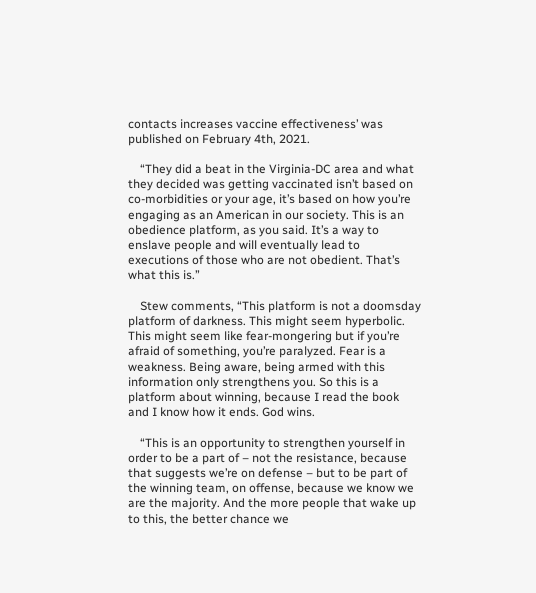contacts increases vaccine effectiveness’ was published on February 4th, 2021.

    “They did a beat in the Virginia-DC area and what they decided was getting vaccinated isn’t based on co-morbidities or your age, it’s based on how you’re engaging as an American in our society. This is an obedience platform, as you said. It’s a way to enslave people and will eventually lead to executions of those who are not obedient. That’s what this is.”

    Stew comments, “This platform is not a doomsday platform of darkness. This might seem hyperbolic. This might seem like fear-mongering but if you’re afraid of something, you’re paralyzed. Fear is a weakness. Being aware, being armed with this information only strengthens you. So this is a platform about winning, because I read the book and I know how it ends. God wins.

    “This is an opportunity to strengthen yourself in order to be a part of – not the resistance, because that suggests we’re on defense – but to be part of the winning team, on offense, because we know we are the majority. And the more people that wake up to this, the better chance we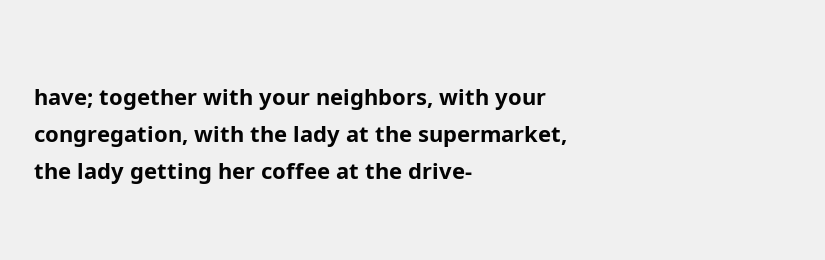have; together with your neighbors, with your congregation, with the lady at the supermarket, the lady getting her coffee at the drive-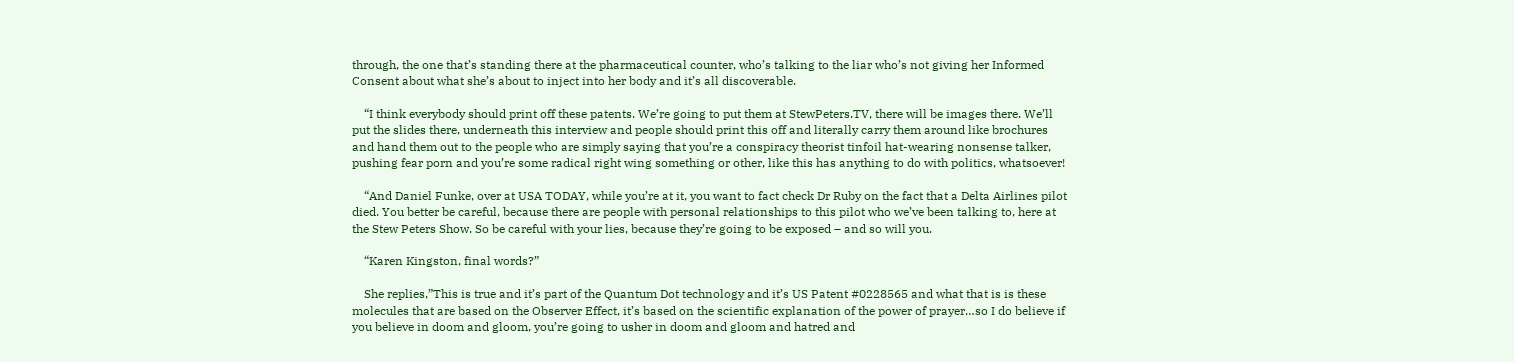through, the one that’s standing there at the pharmaceutical counter, who’s talking to the liar who’s not giving her Informed Consent about what she’s about to inject into her body and it’s all discoverable.

    “I think everybody should print off these patents. We’re going to put them at StewPeters.TV, there will be images there. We’ll put the slides there, underneath this interview and people should print this off and literally carry them around like brochures and hand them out to the people who are simply saying that you’re a conspiracy theorist tinfoil hat-wearing nonsense talker, pushing fear porn and you’re some radical right wing something or other, like this has anything to do with politics, whatsoever!

    “And Daniel Funke, over at USA TODAY, while you’re at it, you want to fact check Dr Ruby on the fact that a Delta Airlines pilot died. You better be careful, because there are people with personal relationships to this pilot who we’ve been talking to, here at the Stew Peters Show. So be careful with your lies, because they’re going to be exposed – and so will you.

    “Karen Kingston, final words?”

    She replies,”This is true and it’s part of the Quantum Dot technology and it’s US Patent #0228565 and what that is is these molecules that are based on the Observer Effect, it’s based on the scientific explanation of the power of prayer…so I do believe if you believe in doom and gloom, you’re going to usher in doom and gloom and hatred and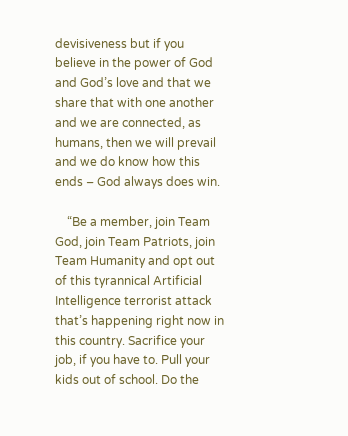devisiveness but if you believe in the power of God and God’s love and that we share that with one another and we are connected, as humans, then we will prevail and we do know how this ends – God always does win.

    “Be a member, join Team God, join Team Patriots, join Team Humanity and opt out of this tyrannical Artificial Intelligence terrorist attack that’s happening right now in this country. Sacrifice your job, if you have to. Pull your kids out of school. Do the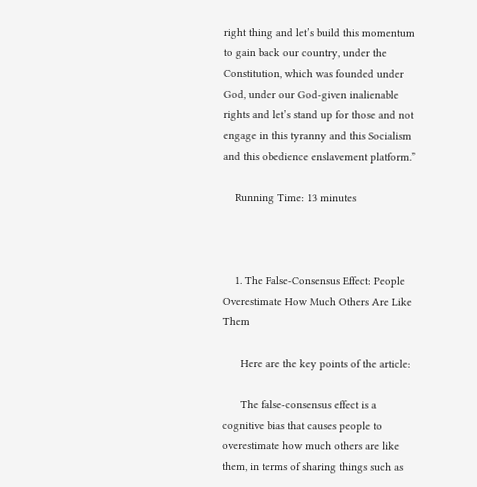right thing and let’s build this momentum to gain back our country, under the Constitution, which was founded under God, under our God-given inalienable rights and let’s stand up for those and not engage in this tyranny and this Socialism and this obedience enslavement platform.”

    Running Time: 13 minutes



    1. The False-Consensus Effect: People Overestimate How Much Others Are Like Them

      Here are the key points of the article:

      The false-consensus effect is a cognitive bias that causes people to overestimate how much others are like them, in terms of sharing things such as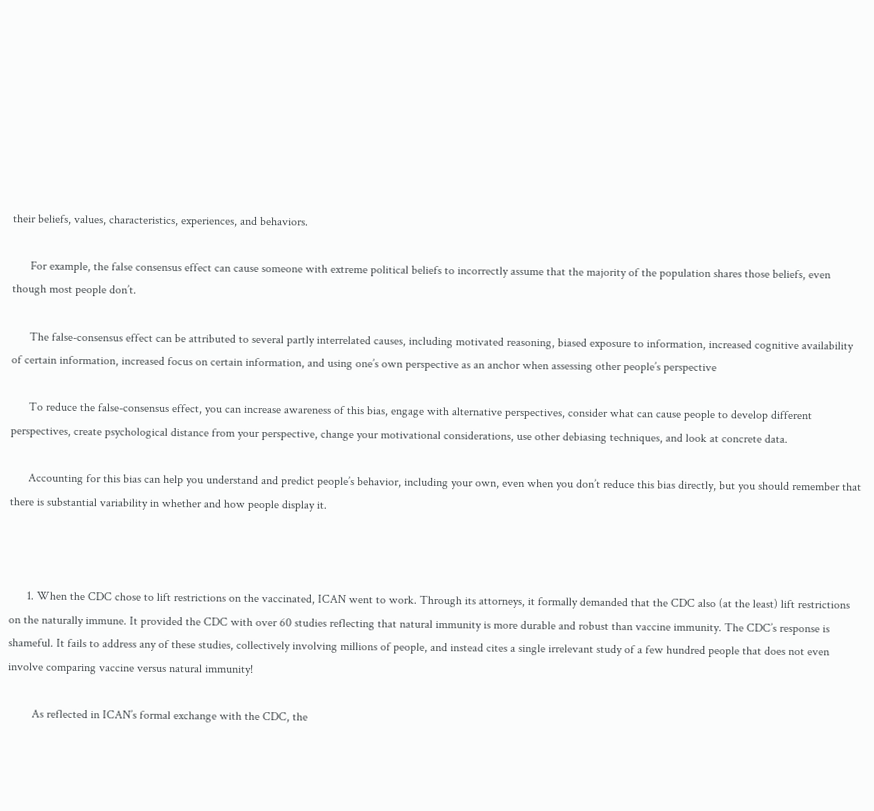their beliefs, values, characteristics, experiences, and behaviors.

      For example, the false consensus effect can cause someone with extreme political beliefs to incorrectly assume that the majority of the population shares those beliefs, even though most people don’t.

      The false-consensus effect can be attributed to several partly interrelated causes, including motivated reasoning, biased exposure to information, increased cognitive availability of certain information, increased focus on certain information, and using one’s own perspective as an anchor when assessing other people’s perspective

      To reduce the false-consensus effect, you can increase awareness of this bias, engage with alternative perspectives, consider what can cause people to develop different perspectives, create psychological distance from your perspective, change your motivational considerations, use other debiasing techniques, and look at concrete data.

      Accounting for this bias can help you understand and predict people’s behavior, including your own, even when you don’t reduce this bias directly, but you should remember that there is substantial variability in whether and how people display it.



      1. When the CDC chose to lift restrictions on the vaccinated, ICAN went to work. Through its attorneys, it formally demanded that the CDC also (at the least) lift restrictions on the naturally immune. It provided the CDC with over 60 studies reflecting that natural immunity is more durable and robust than vaccine immunity. The CDC’s response is shameful. It fails to address any of these studies, collectively involving millions of people, and instead cites a single irrelevant study of a few hundred people that does not even involve comparing vaccine versus natural immunity!

        As reflected in ICAN’s formal exchange with the CDC, the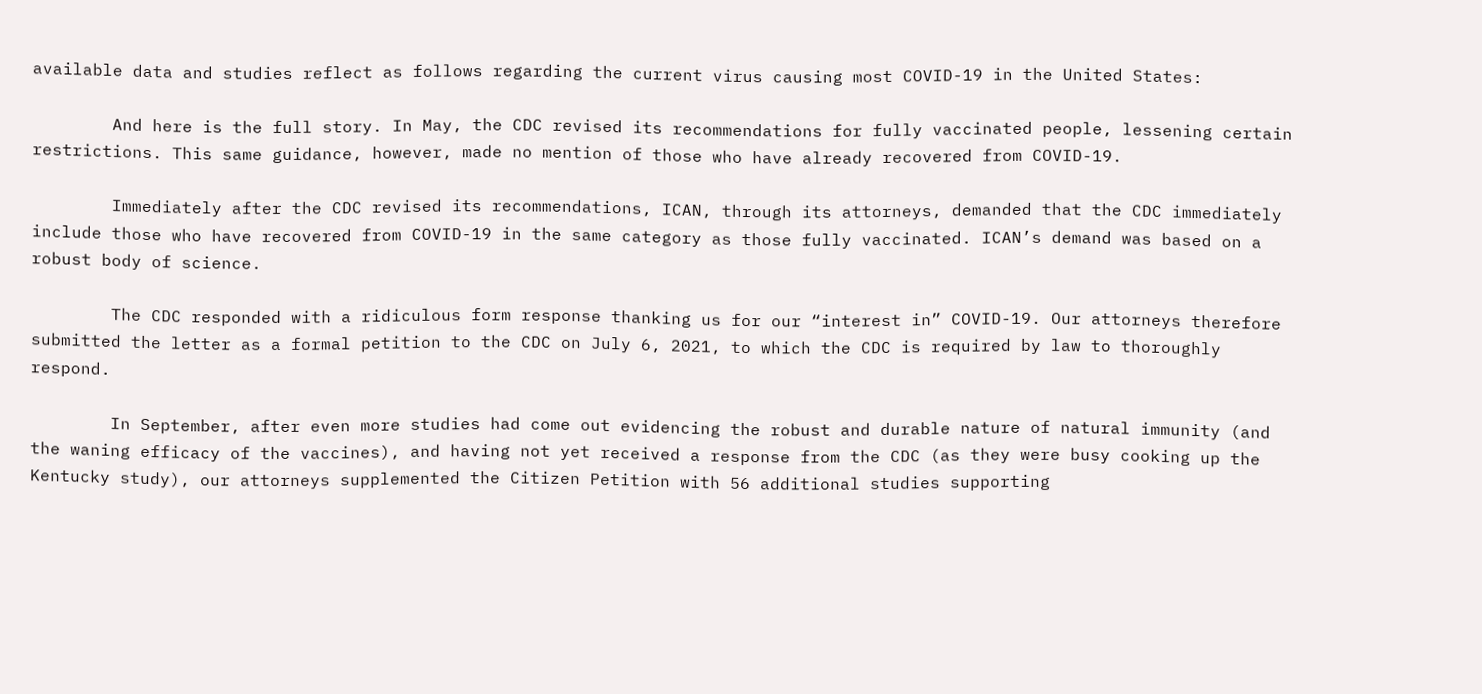available data and studies reflect as follows regarding the current virus causing most COVID-19 in the United States:

        And here is the full story. In May, the CDC revised its recommendations for fully vaccinated people, lessening certain restrictions. This same guidance, however, made no mention of those who have already recovered from COVID-19.

        Immediately after the CDC revised its recommendations, ICAN, through its attorneys, demanded that the CDC immediately include those who have recovered from COVID-19 in the same category as those fully vaccinated. ICAN’s demand was based on a robust body of science.

        The CDC responded with a ridiculous form response thanking us for our “interest in” COVID-19. Our attorneys therefore submitted the letter as a formal petition to the CDC on July 6, 2021, to which the CDC is required by law to thoroughly respond.

        In September, after even more studies had come out evidencing the robust and durable nature of natural immunity (and the waning efficacy of the vaccines), and having not yet received a response from the CDC (as they were busy cooking up the Kentucky study), our attorneys supplemented the Citizen Petition with 56 additional studies supporting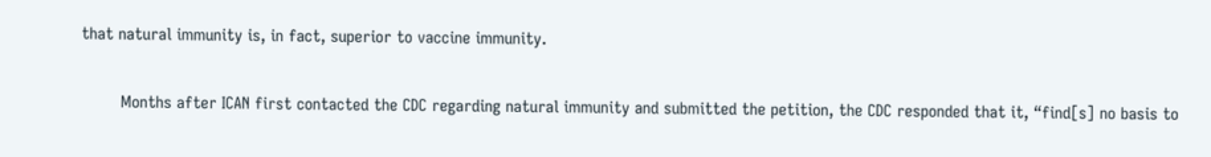that natural immunity is, in fact, superior to vaccine immunity.

        Months after ICAN first contacted the CDC regarding natural immunity and submitted the petition, the CDC responded that it, “find[s] no basis to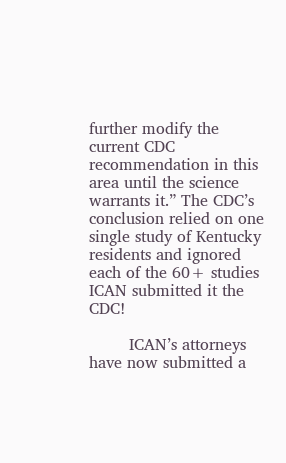further modify the current CDC recommendation in this area until the science warrants it.” The CDC’s conclusion relied on one single study of Kentucky residents and ignored each of the 60+ studies ICAN submitted it the CDC!

        ICAN’s attorneys have now submitted a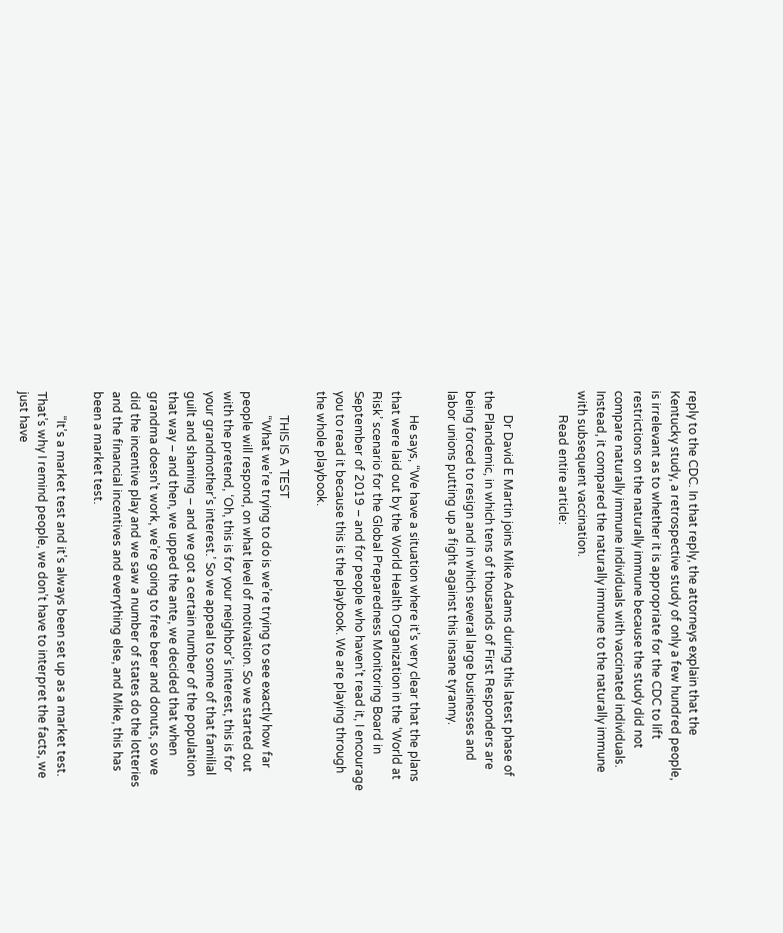reply to the CDC. In that reply, the attorneys explain that the Kentucky study, a retrospective study of only a few hundred people, is irrelevant as to whether it is appropriate for the CDC to lift restrictions on the naturally immune because the study did not compare naturally immune individuals with vaccinated individuals. Instead, it compared the naturally immune to the naturally immune with subsequent vaccination.
        Read entire article:


        Dr David E Martin joins Mike Adams during this latest phase of the Plandemic, in which tens of thousands of First Responders are being forced to resign and in which several large businesses and labor unions putting up a fight against this insane tyranny.

        He says, “We have a situation where it’s very clear that the plans that were laid out by the World Health Organization in the ‘World at Risk’ scenario for the Global Preparedness Monitoring Board in September of 2019 – and for people who haven’t read it, I encourage you to read it because this is the playbook. We are playing through the whole playbook.

        THIS IS A TEST
        “What we’re trying to do is we’re trying to see exactly how far people will respond, on what level of motivation. So we started out with the pretend, ‘Oh, this is for your neighbor’s interest, this is for your grandmother’s interest.’ So we appeal to some of that familial guilt and shaming – and we got a certain number of the population that way – and then, we upped the ante, we decided that when grandma doesn’t work, we’re going to free beer and donuts, so we did the incentive play and we saw a number of states do the lotteries and the financial incentives and everything else, and Mike, this has been a market test.

        “It’s a market test and it’s always been set up as a market test. That’s why I remind people, we don’t have to interpret the facts, we just have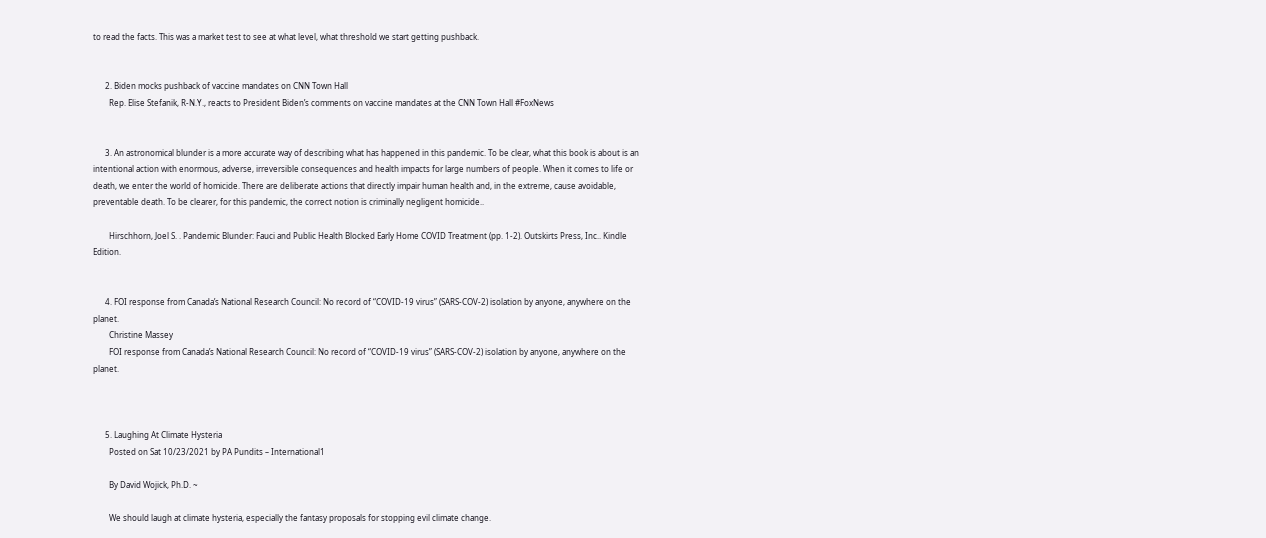to read the facts. This was a market test to see at what level, what threshold we start getting pushback.


      2. Biden mocks pushback of vaccine mandates on CNN Town Hall
        Rep. Elise Stefanik, R-N.Y., reacts to President Biden’s comments on vaccine mandates at the CNN Town Hall #FoxNews


      3. An astronomical blunder is a more accurate way of describing what has happened in this pandemic. To be clear, what this book is about is an intentional action with enormous, adverse, irreversible consequences and health impacts for large numbers of people. When it comes to life or death, we enter the world of homicide. There are deliberate actions that directly impair human health and, in the extreme, cause avoidable, preventable death. To be clearer, for this pandemic, the correct notion is criminally negligent homicide..

        Hirschhorn, Joel S. . Pandemic Blunder: Fauci and Public Health Blocked Early Home COVID Treatment (pp. 1-2). Outskirts Press, Inc.. Kindle Edition.


      4. FOI response from Canada’s National Research Council: No record of “COVID-19 virus” (SARS-COV-2) isolation by anyone, anywhere on the planet.
        Christine Massey
        FOI response from Canada’s National Research Council: No record of “COVID-19 virus” (SARS-COV-2) isolation by anyone, anywhere on the planet.



      5. Laughing At Climate Hysteria
        Posted on Sat 10/23/2021 by PA Pundits – International1

        By David Wojick, Ph.D. ~

        We should laugh at climate hysteria, especially the fantasy proposals for stopping evil climate change.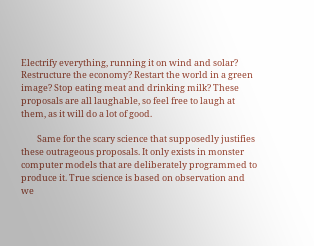Electrify everything, running it on wind and solar? Restructure the economy? Restart the world in a green image? Stop eating meat and drinking milk? These proposals are all laughable, so feel free to laugh at them, as it will do a lot of good.

        Same for the scary science that supposedly justifies these outrageous proposals. It only exists in monster computer models that are deliberately programmed to produce it. True science is based on observation and we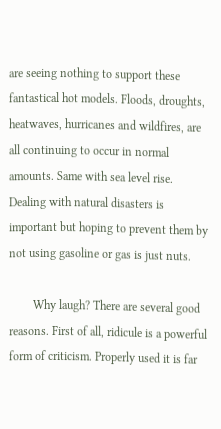are seeing nothing to support these fantastical hot models. Floods, droughts, heatwaves, hurricanes and wildfires, are all continuing to occur in normal amounts. Same with sea level rise. Dealing with natural disasters is important but hoping to prevent them by not using gasoline or gas is just nuts.

        Why laugh? There are several good reasons. First of all, ridicule is a powerful form of criticism. Properly used it is far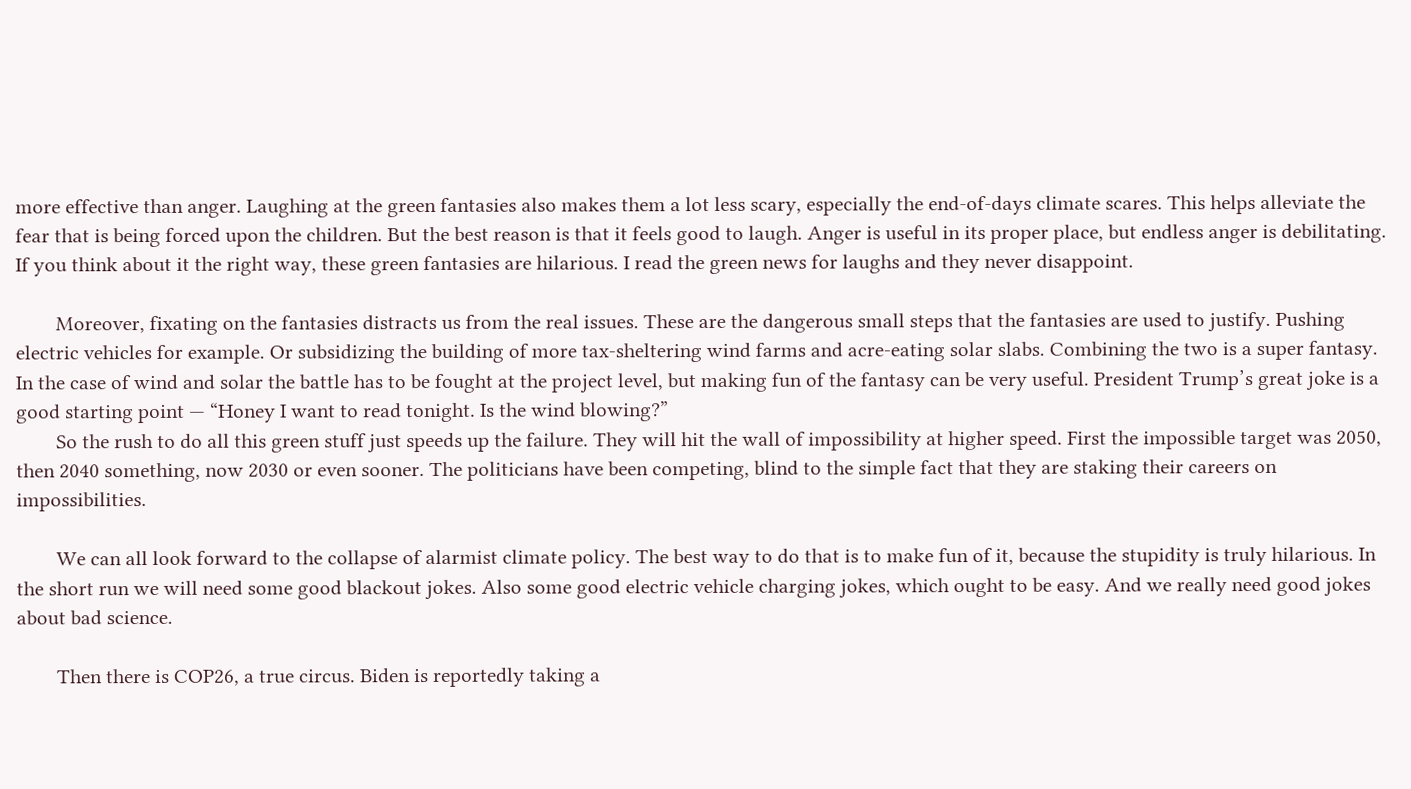more effective than anger. Laughing at the green fantasies also makes them a lot less scary, especially the end-of-days climate scares. This helps alleviate the fear that is being forced upon the children. But the best reason is that it feels good to laugh. Anger is useful in its proper place, but endless anger is debilitating. If you think about it the right way, these green fantasies are hilarious. I read the green news for laughs and they never disappoint.

        Moreover, fixating on the fantasies distracts us from the real issues. These are the dangerous small steps that the fantasies are used to justify. Pushing electric vehicles for example. Or subsidizing the building of more tax-sheltering wind farms and acre-eating solar slabs. Combining the two is a super fantasy. In the case of wind and solar the battle has to be fought at the project level, but making fun of the fantasy can be very useful. President Trump’s great joke is a good starting point — “Honey I want to read tonight. Is the wind blowing?”
        So the rush to do all this green stuff just speeds up the failure. They will hit the wall of impossibility at higher speed. First the impossible target was 2050, then 2040 something, now 2030 or even sooner. The politicians have been competing, blind to the simple fact that they are staking their careers on impossibilities.

        We can all look forward to the collapse of alarmist climate policy. The best way to do that is to make fun of it, because the stupidity is truly hilarious. In the short run we will need some good blackout jokes. Also some good electric vehicle charging jokes, which ought to be easy. And we really need good jokes about bad science.

        Then there is COP26, a true circus. Biden is reportedly taking a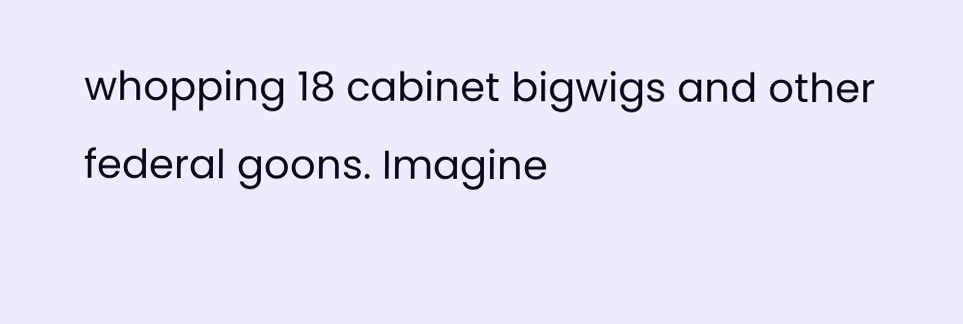whopping 18 cabinet bigwigs and other federal goons. Imagine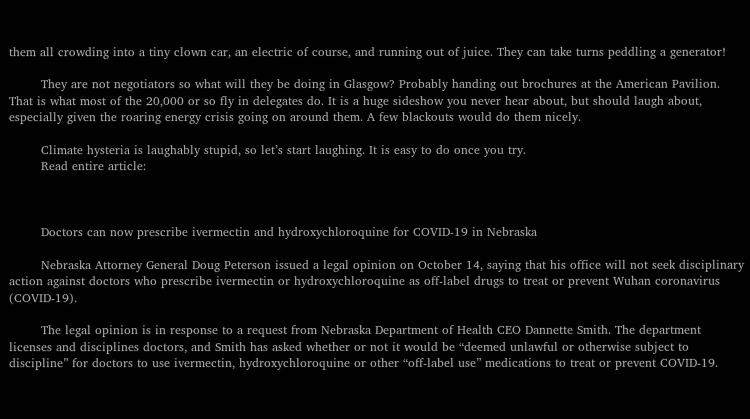them all crowding into a tiny clown car, an electric of course, and running out of juice. They can take turns peddling a generator!

        They are not negotiators so what will they be doing in Glasgow? Probably handing out brochures at the American Pavilion. That is what most of the 20,000 or so fly in delegates do. It is a huge sideshow you never hear about, but should laugh about, especially given the roaring energy crisis going on around them. A few blackouts would do them nicely.

        Climate hysteria is laughably stupid, so let’s start laughing. It is easy to do once you try.
        Read entire article:



        Doctors can now prescribe ivermectin and hydroxychloroquine for COVID-19 in Nebraska

        Nebraska Attorney General Doug Peterson issued a legal opinion on October 14, saying that his office will not seek disciplinary action against doctors who prescribe ivermectin or hydroxychloroquine as off-label drugs to treat or prevent Wuhan coronavirus (COVID-19).

        The legal opinion is in response to a request from Nebraska Department of Health CEO Dannette Smith. The department licenses and disciplines doctors, and Smith has asked whether or not it would be “deemed unlawful or otherwise subject to discipline” for doctors to use ivermectin, hydroxychloroquine or other “off-label use” medications to treat or prevent COVID-19.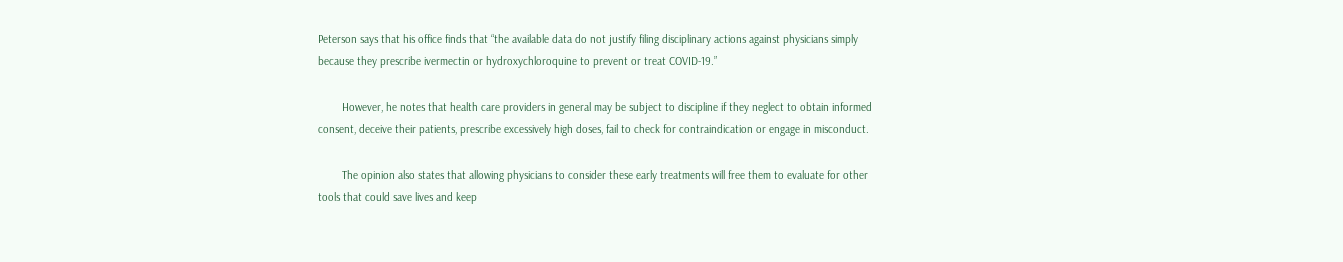Peterson says that his office finds that “the available data do not justify filing disciplinary actions against physicians simply because they prescribe ivermectin or hydroxychloroquine to prevent or treat COVID-19.”

        However, he notes that health care providers in general may be subject to discipline if they neglect to obtain informed consent, deceive their patients, prescribe excessively high doses, fail to check for contraindication or engage in misconduct.

        The opinion also states that allowing physicians to consider these early treatments will free them to evaluate for other tools that could save lives and keep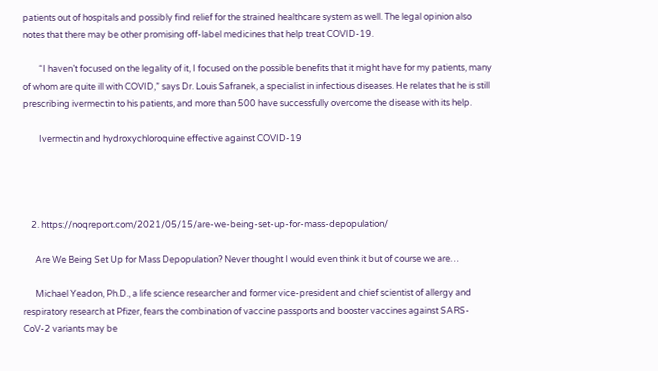patients out of hospitals and possibly find relief for the strained healthcare system as well. The legal opinion also notes that there may be other promising off-label medicines that help treat COVID-19.

        “I haven’t focused on the legality of it, I focused on the possible benefits that it might have for my patients, many of whom are quite ill with COVID,” says Dr. Louis Safranek, a specialist in infectious diseases. He relates that he is still prescribing ivermectin to his patients, and more than 500 have successfully overcome the disease with its help.

        Ivermectin and hydroxychloroquine effective against COVID-19




    2. https://noqreport.com/2021/05/15/are-we-being-set-up-for-mass-depopulation/

      Are We Being Set Up for Mass Depopulation? Never thought I would even think it but of course we are…

      Michael Yeadon, Ph.D., a life science researcher and former vice-president and chief scientist of allergy and respiratory research at Pfizer, fears the combination of vaccine passports and booster vaccines against SARS-CoV-2 variants may be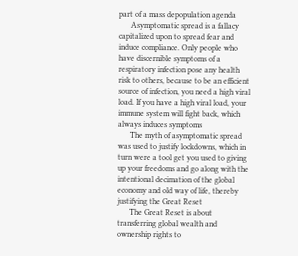part of a mass depopulation agenda
      Asymptomatic spread is a fallacy capitalized upon to spread fear and induce compliance. Only people who have discernible symptoms of a respiratory infection pose any health risk to others, because to be an efficient source of infection, you need a high viral load. If you have a high viral load, your immune system will fight back, which always induces symptoms
      The myth of asymptomatic spread was used to justify lockdowns, which in turn were a tool get you used to giving up your freedoms and go along with the intentional decimation of the global economy and old way of life, thereby justifying the Great Reset
      The Great Reset is about transferring global wealth and ownership rights to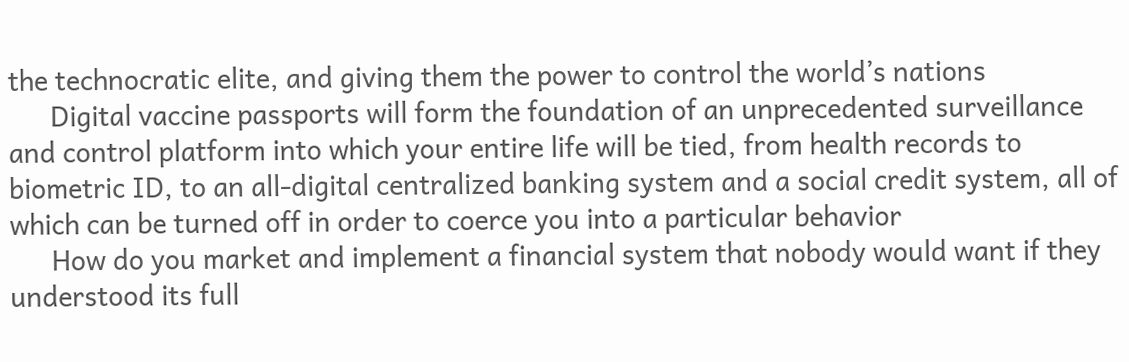the technocratic elite, and giving them the power to control the world’s nations
      Digital vaccine passports will form the foundation of an unprecedented surveillance and control platform into which your entire life will be tied, from health records to biometric ID, to an all-digital centralized banking system and a social credit system, all of which can be turned off in order to coerce you into a particular behavior
      How do you market and implement a financial system that nobody would want if they understood its full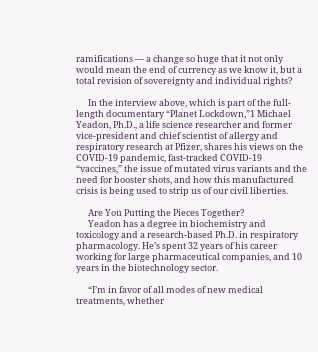ramifications — a change so huge that it not only would mean the end of currency as we know it, but a total revision of sovereignty and individual rights?

      In the interview above, which is part of the full-length documentary “Planet Lockdown,”1 Michael Yeadon, Ph.D., a life science researcher and former vice-president and chief scientist of allergy and respiratory research at Pfizer, shares his views on the COVID-19 pandemic, fast-tracked COVID-19 “vaccines,” the issue of mutated virus variants and the need for booster shots, and how this manufactured crisis is being used to strip us of our civil liberties.

      Are You Putting the Pieces Together?
      Yeadon has a degree in biochemistry and toxicology and a research-based Ph.D. in respiratory pharmacology. He’s spent 32 years of his career working for large pharmaceutical companies, and 10 years in the biotechnology sector.

      “I’m in favor of all modes of new medical treatments, whether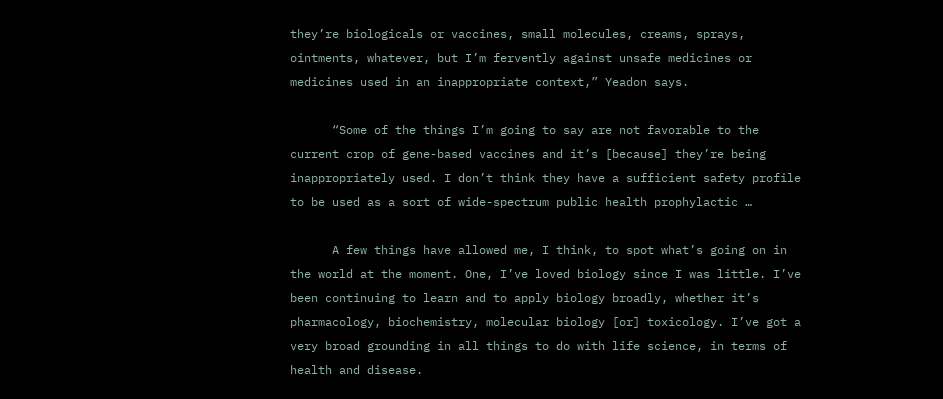they’re biologicals or vaccines, small molecules, creams, sprays, ointments, whatever, but I’m fervently against unsafe medicines or medicines used in an inappropriate context,” Yeadon says.

      “Some of the things I’m going to say are not favorable to the current crop of gene-based vaccines and it’s [because] they’re being inappropriately used. I don’t think they have a sufficient safety profile to be used as a sort of wide-spectrum public health prophylactic …

      A few things have allowed me, I think, to spot what’s going on in the world at the moment. One, I’ve loved biology since I was little. I’ve been continuing to learn and to apply biology broadly, whether it’s pharmacology, biochemistry, molecular biology [or] toxicology. I’ve got a very broad grounding in all things to do with life science, in terms of health and disease.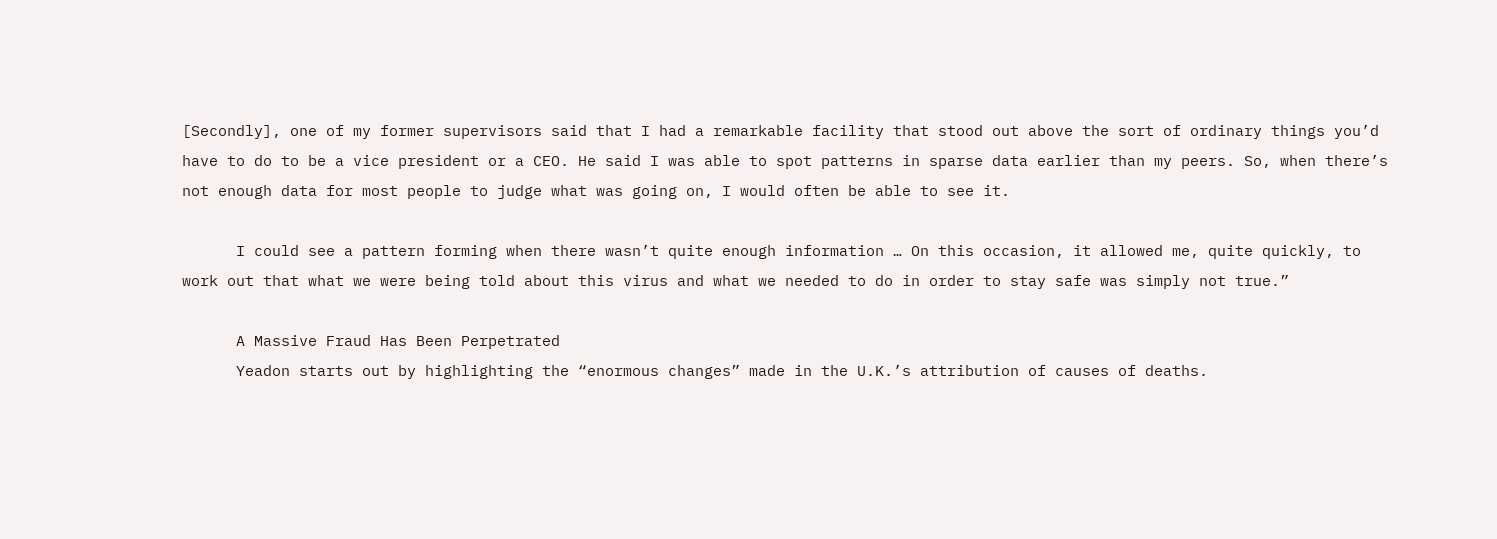[Secondly], one of my former supervisors said that I had a remarkable facility that stood out above the sort of ordinary things you’d have to do to be a vice president or a CEO. He said I was able to spot patterns in sparse data earlier than my peers. So, when there’s not enough data for most people to judge what was going on, I would often be able to see it.

      I could see a pattern forming when there wasn’t quite enough information … On this occasion, it allowed me, quite quickly, to work out that what we were being told about this virus and what we needed to do in order to stay safe was simply not true.”

      A Massive Fraud Has Been Perpetrated
      Yeadon starts out by highlighting the “enormous changes” made in the U.K.’s attribution of causes of deaths.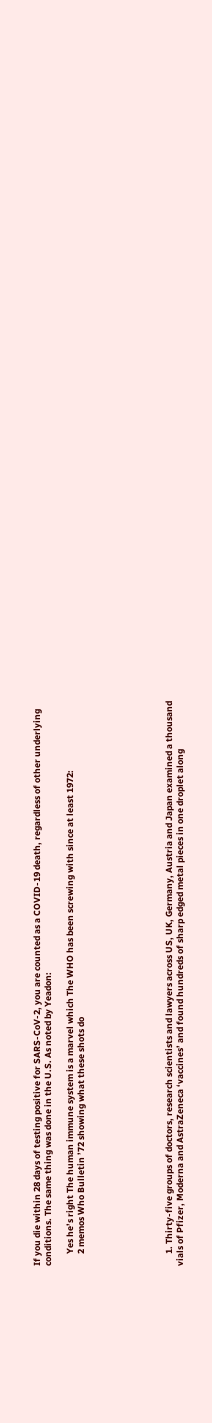If you die within 28 days of testing positive for SARS-CoV-2, you are counted as a COVID-19 death, regardless of other underlying conditions. The same thing was done in the U.S. As noted by Yeadon:

      Yes he’s right The human immune system is a marvel which The WHO has been screwing with since at least 1972:
      2 memos Who Bulletin ’72 showing what these shots do







      1. Thirty-five groups of doctors, research scientists and lawyers across US, UK, Germany, Austria and Japan examined a thousand vials of Pfizer, Moderna and AstraZeneca ‘vaccines’ and found hundreds of sharp edged metal pieces in one droplet along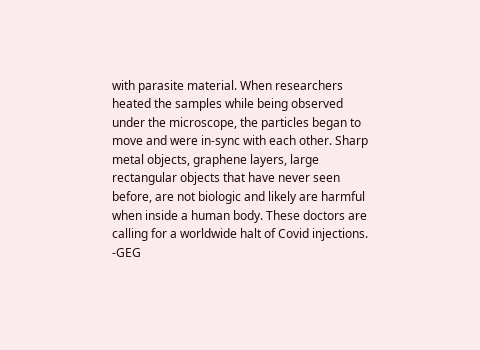with parasite material. When researchers heated the samples while being observed under the microscope, the particles began to move and were in-sync with each other. Sharp metal objects, graphene layers, large rectangular objects that have never seen before, are not biologic and likely are harmful when inside a human body. These doctors are calling for a worldwide halt of Covid injections. -GEG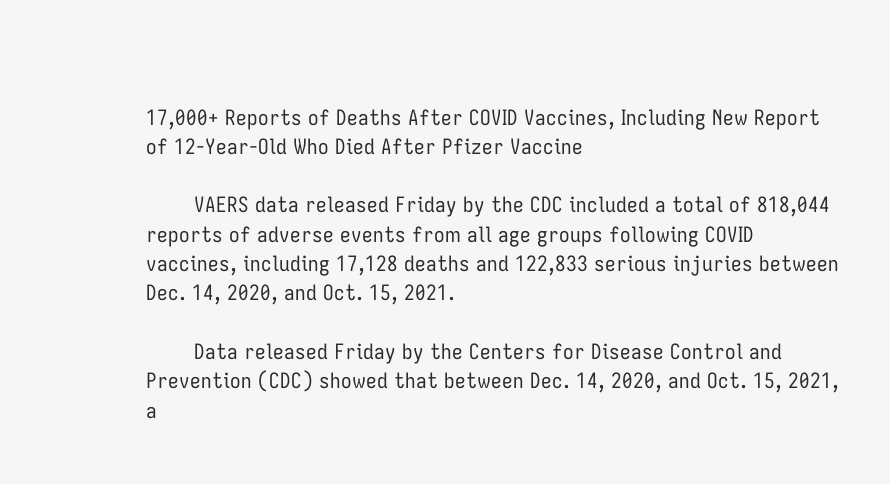17,000+ Reports of Deaths After COVID Vaccines, Including New Report of 12-Year-Old Who Died After Pfizer Vaccine

        VAERS data released Friday by the CDC included a total of 818,044 reports of adverse events from all age groups following COVID vaccines, including 17,128 deaths and 122,833 serious injuries between Dec. 14, 2020, and Oct. 15, 2021.

        Data released Friday by the Centers for Disease Control and Prevention (CDC) showed that between Dec. 14, 2020, and Oct. 15, 2021, a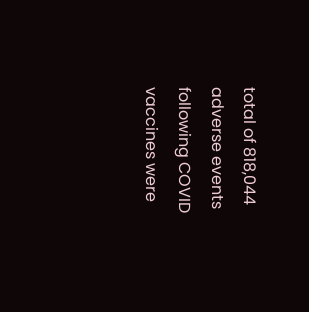total of 818,044 adverse events following COVID vaccines were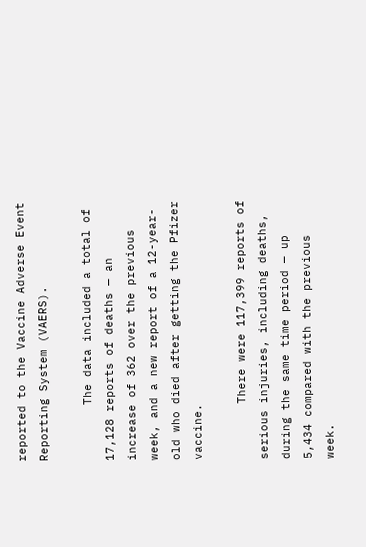reported to the Vaccine Adverse Event Reporting System (VAERS).

        The data included a total of 17,128 reports of deaths — an increase of 362 over the previous week, and a new report of a 12-year-old who died after getting the Pfizer vaccine.

        There were 117,399 reports of serious injuries, including deaths, during the same time period — up 5,434 compared with the previous week.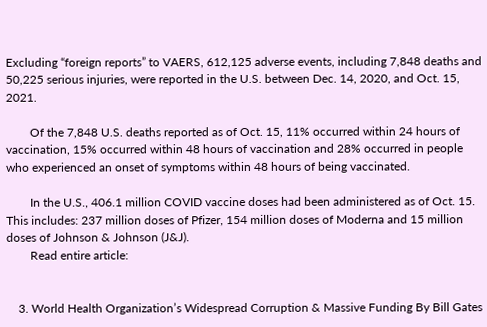Excluding “foreign reports” to VAERS, 612,125 adverse events, including 7,848 deaths and 50,225 serious injuries, were reported in the U.S. between Dec. 14, 2020, and Oct. 15, 2021.

        Of the 7,848 U.S. deaths reported as of Oct. 15, 11% occurred within 24 hours of vaccination, 15% occurred within 48 hours of vaccination and 28% occurred in people who experienced an onset of symptoms within 48 hours of being vaccinated.

        In the U.S., 406.1 million COVID vaccine doses had been administered as of Oct. 15. This includes: 237 million doses of Pfizer, 154 million doses of Moderna and 15 million doses of Johnson & Johnson (J&J).
        Read entire article:


    3. World Health Organization’s Widespread Corruption & Massive Funding By Bill Gates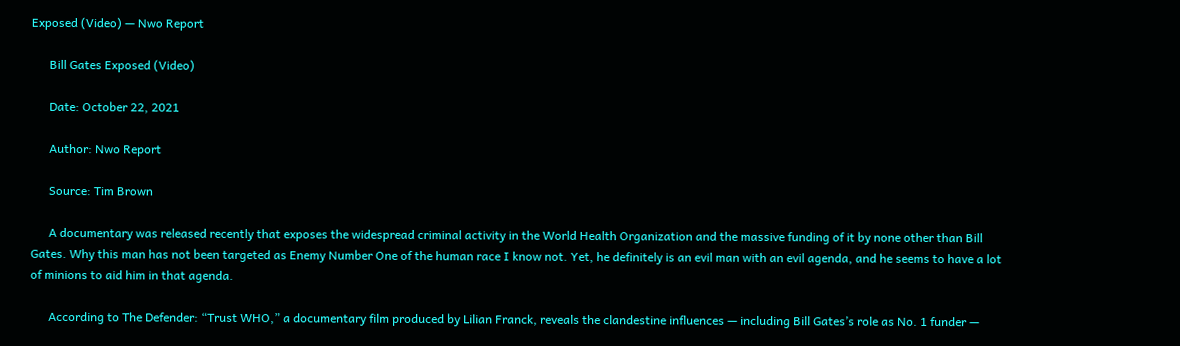Exposed (Video) — Nwo Report

      Bill Gates Exposed (Video)

      Date: October 22, 2021

      Author: Nwo Report

      Source: Tim Brown

      A documentary was released recently that exposes the widespread criminal activity in the World Health Organization and the massive funding of it by none other than Bill Gates. Why this man has not been targeted as Enemy Number One of the human race I know not. Yet, he definitely is an evil man with an evil agenda, and he seems to have a lot of minions to aid him in that agenda.

      According to The Defender: “Trust WHO,” a documentary film produced by Lilian Franck, reveals the clandestine influences — including Bill Gates’s role as No. 1 funder —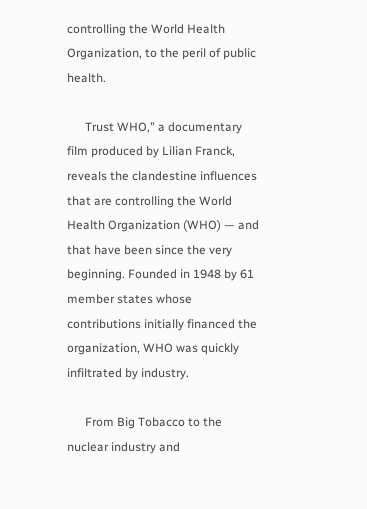controlling the World Health Organization, to the peril of public health.

      Trust WHO,” a documentary film produced by Lilian Franck, reveals the clandestine influences that are controlling the World Health Organization (WHO) — and that have been since the very beginning. Founded in 1948 by 61 member states whose contributions initially financed the organization, WHO was quickly infiltrated by industry.

      From Big Tobacco to the nuclear industry and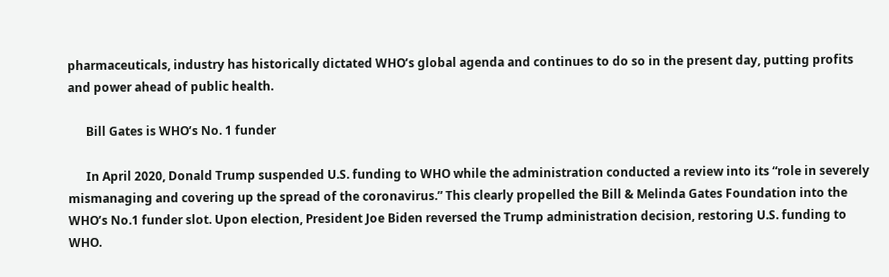pharmaceuticals, industry has historically dictated WHO’s global agenda and continues to do so in the present day, putting profits and power ahead of public health.

      Bill Gates is WHO’s No. 1 funder

      In April 2020, Donald Trump suspended U.S. funding to WHO while the administration conducted a review into its “role in severely mismanaging and covering up the spread of the coronavirus.” This clearly propelled the Bill & Melinda Gates Foundation into the WHO’s No.1 funder slot. Upon election, President Joe Biden reversed the Trump administration decision, restoring U.S. funding to WHO.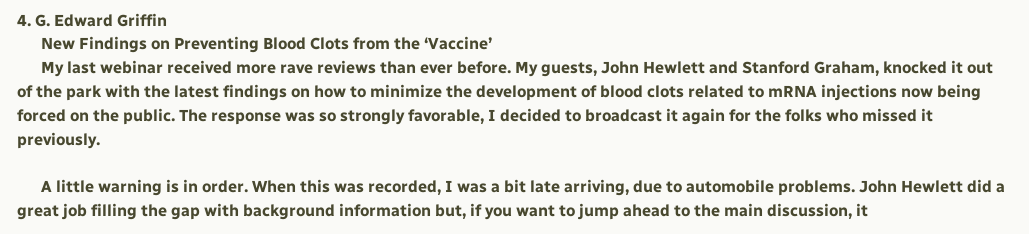4. G. Edward Griffin
      New Findings on Preventing Blood Clots from the ‘Vaccine’
      My last webinar received more rave reviews than ever before. My guests, John Hewlett and Stanford Graham, knocked it out of the park with the latest findings on how to minimize the development of blood clots related to mRNA injections now being forced on the public. The response was so strongly favorable, I decided to broadcast it again for the folks who missed it previously.

      A little warning is in order. When this was recorded, I was a bit late arriving, due to automobile problems. John Hewlett did a great job filling the gap with background information but, if you want to jump ahead to the main discussion, it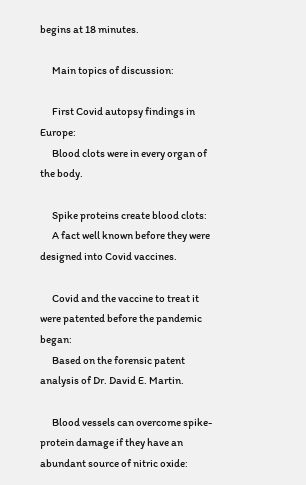begins at 18 minutes.

      Main topics of discussion:

      First Covid autopsy findings in Europe:
      Blood clots were in every organ of the body.

      Spike proteins create blood clots:
      A fact well known before they were designed into Covid vaccines.

      Covid and the vaccine to treat it were patented before the pandemic began:
      Based on the forensic patent analysis of Dr. David E. Martin.

      Blood vessels can overcome spike-protein damage if they have an abundant source of nitric oxide: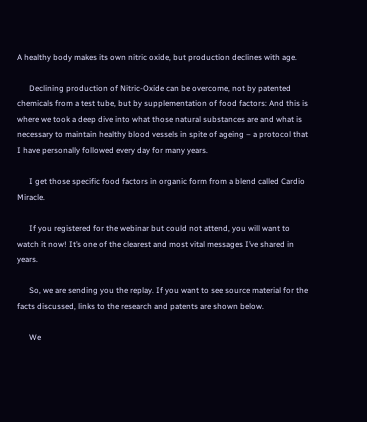A healthy body makes its own nitric oxide, but production declines with age.

      Declining production of Nitric-Oxide can be overcome, not by patented chemicals from a test tube, but by supplementation of food factors: And this is where we took a deep dive into what those natural substances are and what is necessary to maintain healthy blood vessels in spite of ageing – a protocol that I have personally followed every day for many years.

      I get those specific food factors in organic form from a blend called Cardio Miracle.

      If you registered for the webinar but could not attend, you will want to watch it now! It’s one of the clearest and most vital messages I’ve shared in years.

      So, we are sending you the replay. If you want to see source material for the facts discussed, links to the research and patents are shown below.

      We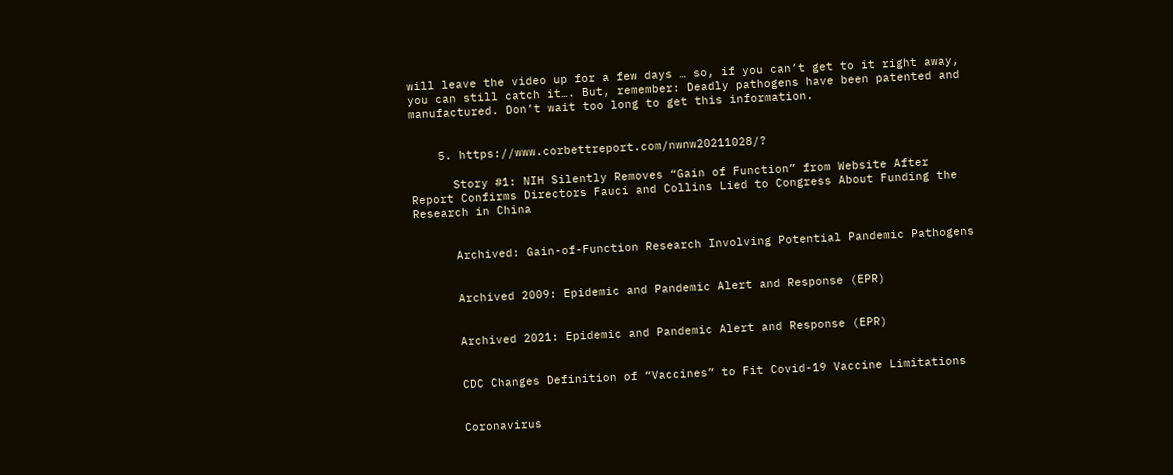will leave the video up for a few days … so, if you can’t get to it right away, you can still catch it…. But, remember: Deadly pathogens have been patented and manufactured. Don’t wait too long to get this information.


    5. https://www.corbettreport.com/nwnw20211028/?

      Story #1: NIH Silently Removes “Gain of Function” from Website After Report Confirms Directors Fauci and Collins Lied to Congress About Funding the Research in China


      Archived: Gain-of-Function Research Involving Potential Pandemic Pathogens


      Archived 2009: Epidemic and Pandemic Alert and Response (EPR)


      Archived 2021: Epidemic and Pandemic Alert and Response (EPR)


      CDC Changes Definition of “Vaccines” to Fit Covid-19 Vaccine Limitations


      Coronavirus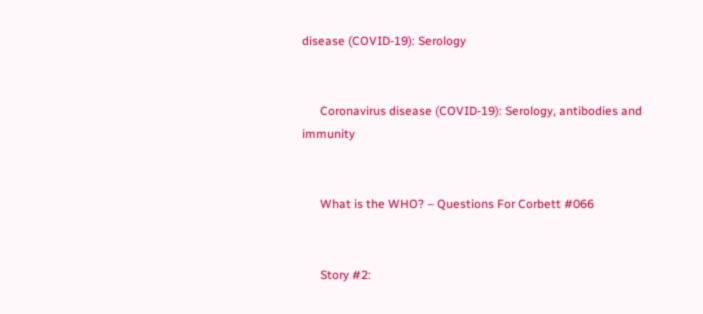disease (COVID-19): Serology


      Coronavirus disease (COVID-19): Serology, antibodies and immunity


      What is the WHO? – Questions For Corbett #066


      Story #2: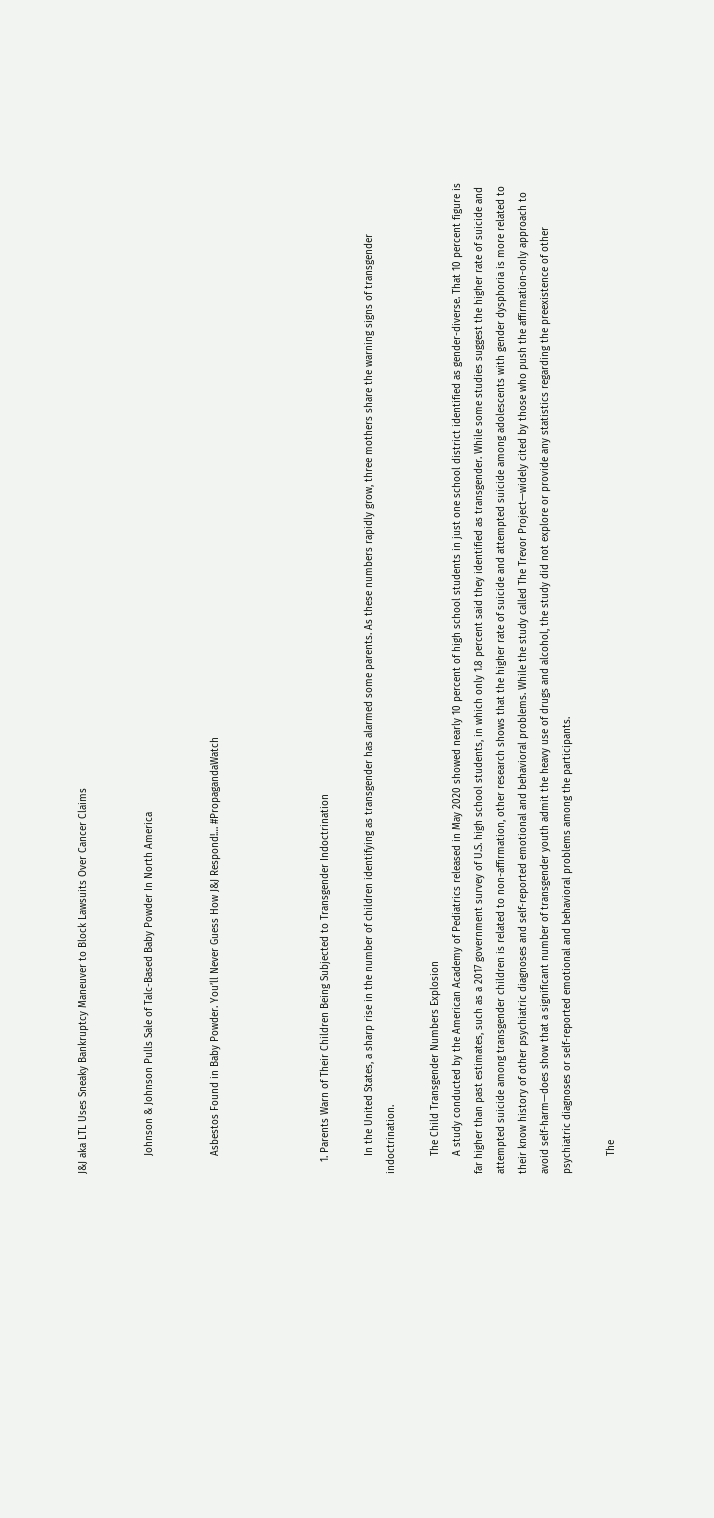J&J aka LTL Uses Sneaky Bankruptcy Maneuver to Block Lawsuits Over Cancer Claims


      Johnson & Johnson Pulls Sale of Talc-Based Baby Powder In North America


      Asbestos Found in Baby Powder. You’ll Never Guess How J&J Respond!… #PropagandaWatch




    1. Parents Warn of Their Children Being Subjected to Transgender Indoctrination

      In the United States, a sharp rise in the number of children identifying as transgender has alarmed some parents. As these numbers rapidly grow, three mothers share the warning signs of transgender indoctrination.

      The Child Transgender Numbers Explosion
      A study conducted by the American Academy of Pediatrics released in May 2020 showed nearly 10 percent of high school students in just one school district identified as gender-diverse. That 10 percent figure is far higher than past estimates, such as a 2017 government survey of U.S. high school students, in which only 1.8 percent said they identified as transgender. While some studies suggest the higher rate of suicide and attempted suicide among transgender children is related to non-affirmation, other research shows that the higher rate of suicide and attempted suicide among adolescents with gender dysphoria is more related to their know history of other psychiatric diagnoses and self-reported emotional and behavioral problems. While the study called The Trevor Project—widely cited by those who push the affirmation-only approach to avoid self-harm—does show that a significant number of transgender youth admit the heavy use of drugs and alcohol, the study did not explore or provide any statistics regarding the preexistence of other psychiatric diagnoses or self-reported emotional and behavioral problems among the participants.

      The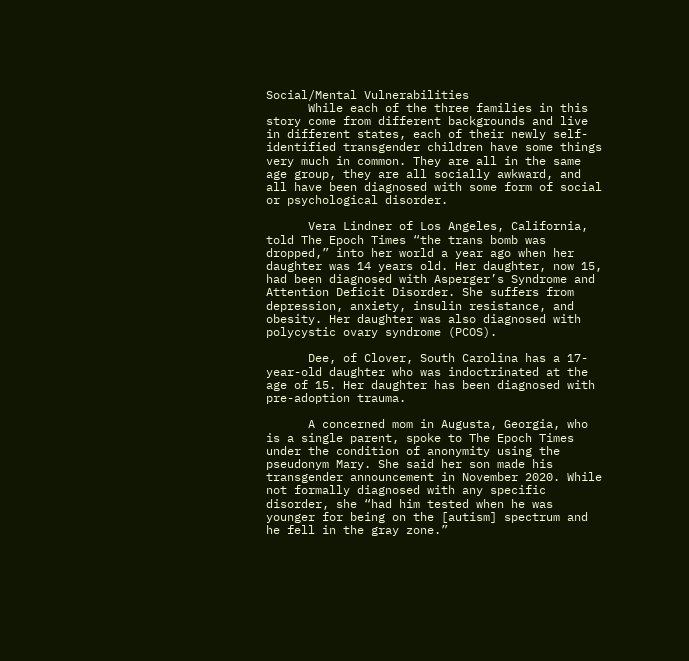Social/Mental Vulnerabilities
      While each of the three families in this story come from different backgrounds and live in different states, each of their newly self-identified transgender children have some things very much in common. They are all in the same age group, they are all socially awkward, and all have been diagnosed with some form of social or psychological disorder.

      Vera Lindner of Los Angeles, California, told The Epoch Times “the trans bomb was dropped,” into her world a year ago when her daughter was 14 years old. Her daughter, now 15, had been diagnosed with Asperger’s Syndrome and Attention Deficit Disorder. She suffers from depression, anxiety, insulin resistance, and obesity. Her daughter was also diagnosed with polycystic ovary syndrome (PCOS).

      Dee, of Clover, South Carolina has a 17-year-old daughter who was indoctrinated at the age of 15. Her daughter has been diagnosed with pre-adoption trauma.

      A concerned mom in Augusta, Georgia, who is a single parent, spoke to The Epoch Times under the condition of anonymity using the pseudonym Mary. She said her son made his transgender announcement in November 2020. While not formally diagnosed with any specific disorder, she “had him tested when he was younger for being on the [autism] spectrum and he fell in the gray zone.”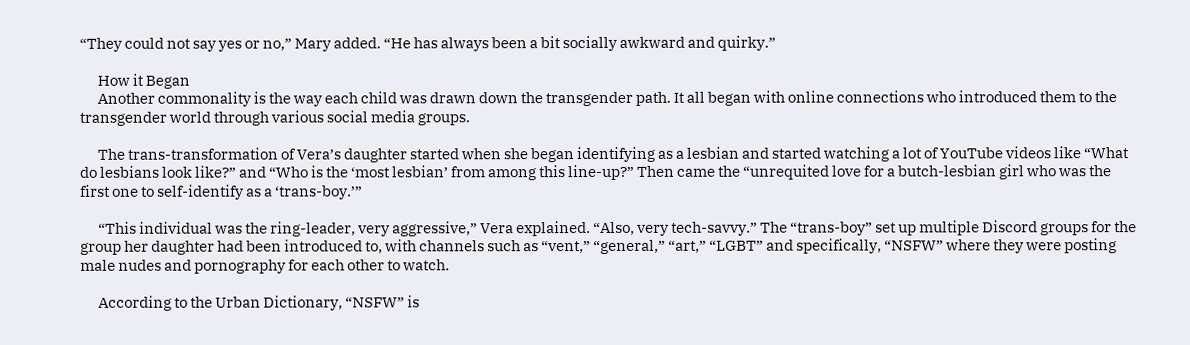“They could not say yes or no,” Mary added. “He has always been a bit socially awkward and quirky.”

      How it Began
      Another commonality is the way each child was drawn down the transgender path. It all began with online connections who introduced them to the transgender world through various social media groups.

      The trans-transformation of Vera’s daughter started when she began identifying as a lesbian and started watching a lot of YouTube videos like “What do lesbians look like?” and “Who is the ‘most lesbian’ from among this line-up?” Then came the “unrequited love for a butch-lesbian girl who was the first one to self-identify as a ‘trans-boy.’”

      “This individual was the ring-leader, very aggressive,” Vera explained. “Also, very tech-savvy.” The “trans-boy” set up multiple Discord groups for the group her daughter had been introduced to, with channels such as “vent,” “general,” “art,” “LGBT” and specifically, “NSFW” where they were posting male nudes and pornography for each other to watch.

      According to the Urban Dictionary, “NSFW” is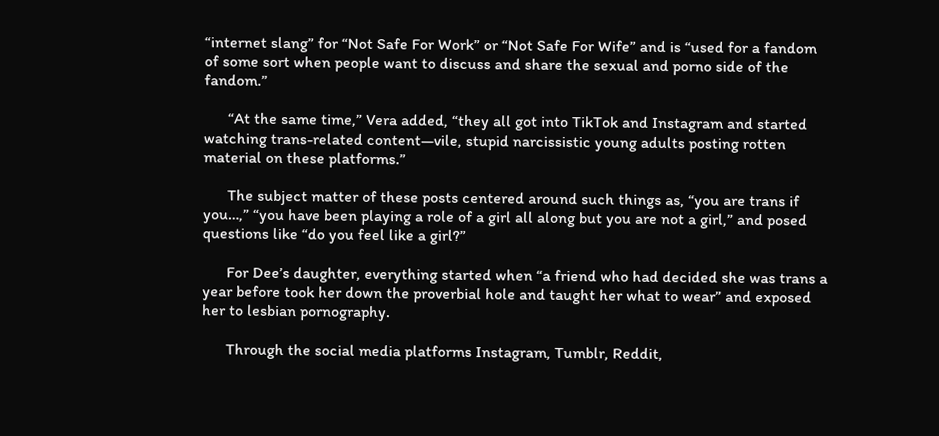“internet slang” for “Not Safe For Work” or “Not Safe For Wife” and is “used for a fandom of some sort when people want to discuss and share the sexual and porno side of the fandom.”

      “At the same time,” Vera added, “they all got into TikTok and Instagram and started watching trans-related content—vile, stupid narcissistic young adults posting rotten material on these platforms.”

      The subject matter of these posts centered around such things as, “you are trans if you…,” “you have been playing a role of a girl all along but you are not a girl,” and posed questions like “do you feel like a girl?”

      For Dee’s daughter, everything started when “a friend who had decided she was trans a year before took her down the proverbial hole and taught her what to wear” and exposed her to lesbian pornography.

      Through the social media platforms Instagram, Tumblr, Reddit,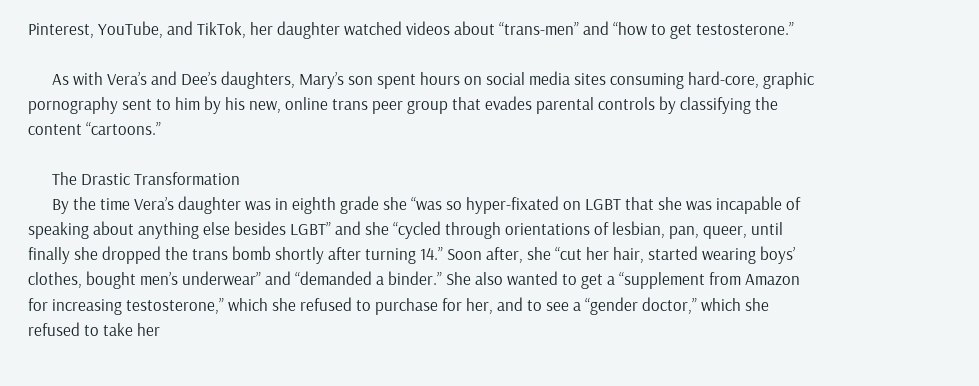Pinterest, YouTube, and TikTok, her daughter watched videos about “trans-men” and “how to get testosterone.”

      As with Vera’s and Dee’s daughters, Mary’s son spent hours on social media sites consuming hard-core, graphic pornography sent to him by his new, online trans peer group that evades parental controls by classifying the content “cartoons.”

      The Drastic Transformation
      By the time Vera’s daughter was in eighth grade she “was so hyper-fixated on LGBT that she was incapable of speaking about anything else besides LGBT” and she “cycled through orientations of lesbian, pan, queer, until finally she dropped the trans bomb shortly after turning 14.” Soon after, she “cut her hair, started wearing boys’ clothes, bought men’s underwear” and “demanded a binder.” She also wanted to get a “supplement from Amazon for increasing testosterone,” which she refused to purchase for her, and to see a “gender doctor,” which she refused to take her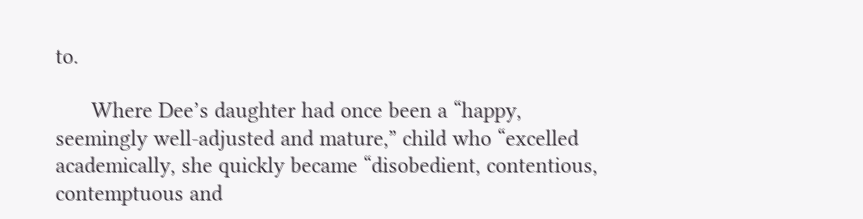to.

      Where Dee’s daughter had once been a “happy, seemingly well-adjusted and mature,” child who “excelled academically, she quickly became “disobedient, contentious, contemptuous and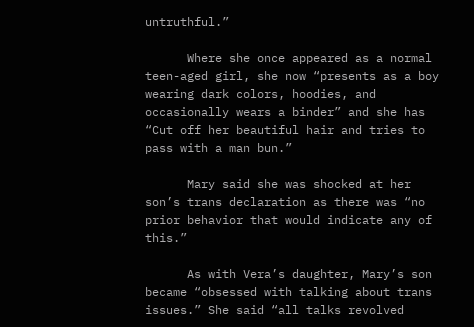untruthful.”

      Where she once appeared as a normal teen-aged girl, she now “presents as a boy wearing dark colors, hoodies, and occasionally wears a binder” and she has “Cut off her beautiful hair and tries to pass with a man bun.”

      Mary said she was shocked at her son’s trans declaration as there was “no prior behavior that would indicate any of this.”

      As with Vera’s daughter, Mary’s son became “obsessed with talking about trans issues.” She said “all talks revolved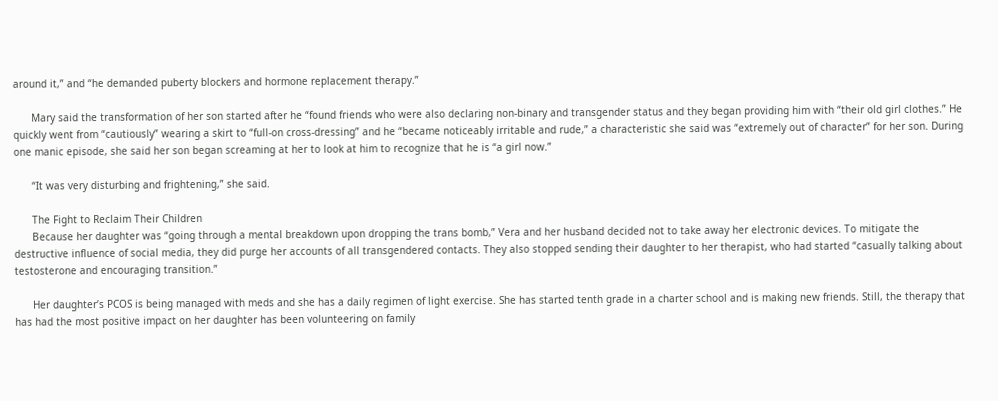around it,” and “he demanded puberty blockers and hormone replacement therapy.”

      Mary said the transformation of her son started after he “found friends who were also declaring non-binary and transgender status and they began providing him with “their old girl clothes.” He quickly went from “cautiously” wearing a skirt to “full-on cross-dressing” and he “became noticeably irritable and rude,” a characteristic she said was “extremely out of character” for her son. During one manic episode, she said her son began screaming at her to look at him to recognize that he is “a girl now.”

      “It was very disturbing and frightening,” she said.

      The Fight to Reclaim Their Children
      Because her daughter was “going through a mental breakdown upon dropping the trans bomb,” Vera and her husband decided not to take away her electronic devices. To mitigate the destructive influence of social media, they did purge her accounts of all transgendered contacts. They also stopped sending their daughter to her therapist, who had started “casually talking about testosterone and encouraging transition.”

      Her daughter’s PCOS is being managed with meds and she has a daily regimen of light exercise. She has started tenth grade in a charter school and is making new friends. Still, the therapy that has had the most positive impact on her daughter has been volunteering on family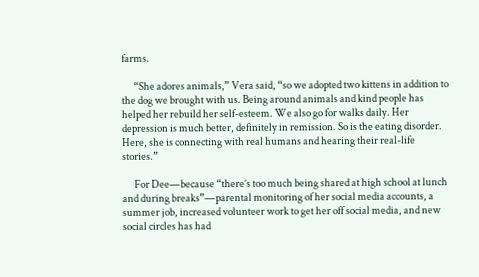farms.

      “She adores animals,” Vera said, “so we adopted two kittens in addition to the dog we brought with us. Being around animals and kind people has helped her rebuild her self-esteem. We also go for walks daily. Her depression is much better, definitely in remission. So is the eating disorder. Here, she is connecting with real humans and hearing their real-life stories.”

      For Dee—because “there’s too much being shared at high school at lunch and during breaks”—parental monitoring of her social media accounts, a summer job, increased volunteer work to get her off social media, and new social circles has had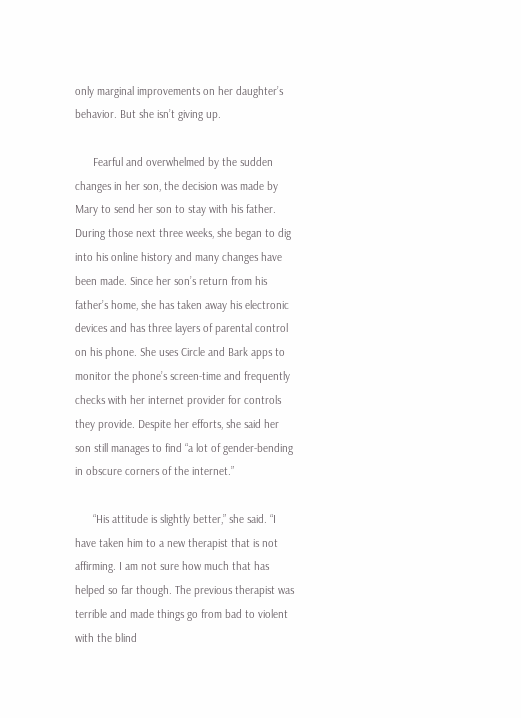only marginal improvements on her daughter’s behavior. But she isn’t giving up.

      Fearful and overwhelmed by the sudden changes in her son, the decision was made by Mary to send her son to stay with his father. During those next three weeks, she began to dig into his online history and many changes have been made. Since her son’s return from his father’s home, she has taken away his electronic devices and has three layers of parental control on his phone. She uses Circle and Bark apps to monitor the phone’s screen-time and frequently checks with her internet provider for controls they provide. Despite her efforts, she said her son still manages to find “a lot of gender-bending in obscure corners of the internet.”

      “His attitude is slightly better,” she said. “I have taken him to a new therapist that is not affirming. I am not sure how much that has helped so far though. The previous therapist was terrible and made things go from bad to violent with the blind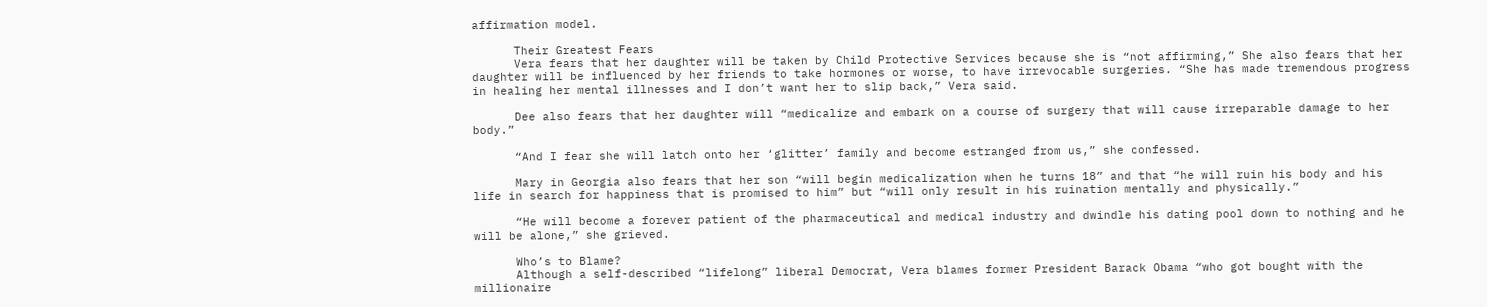affirmation model.

      Their Greatest Fears
      Vera fears that her daughter will be taken by Child Protective Services because she is “not affirming,” She also fears that her daughter will be influenced by her friends to take hormones or worse, to have irrevocable surgeries. “She has made tremendous progress in healing her mental illnesses and I don’t want her to slip back,” Vera said.

      Dee also fears that her daughter will “medicalize and embark on a course of surgery that will cause irreparable damage to her body.”

      “And I fear she will latch onto her ‘glitter’ family and become estranged from us,” she confessed.

      Mary in Georgia also fears that her son “will begin medicalization when he turns 18” and that “he will ruin his body and his life in search for happiness that is promised to him” but “will only result in his ruination mentally and physically.”

      “He will become a forever patient of the pharmaceutical and medical industry and dwindle his dating pool down to nothing and he will be alone,” she grieved.

      Who’s to Blame?
      Although a self-described “lifelong” liberal Democrat, Vera blames former President Barack Obama “who got bought with the millionaire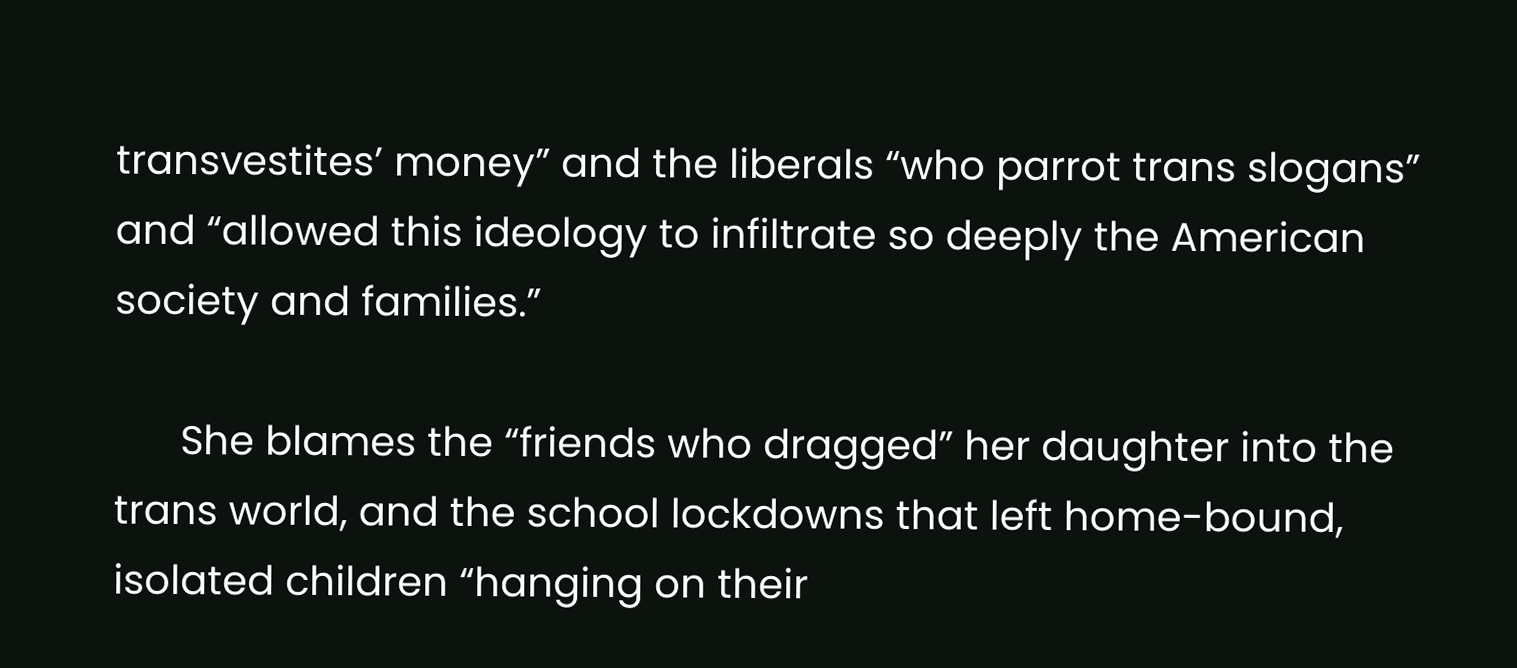transvestites’ money” and the liberals “who parrot trans slogans” and “allowed this ideology to infiltrate so deeply the American society and families.”

      She blames the “friends who dragged” her daughter into the trans world, and the school lockdowns that left home-bound, isolated children “hanging on their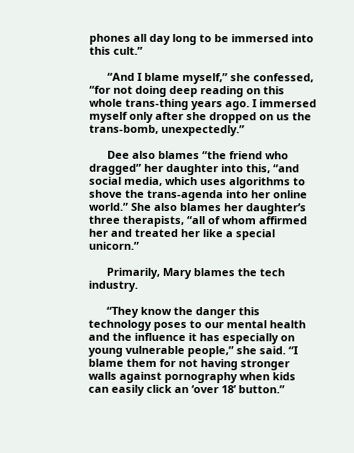phones all day long to be immersed into this cult.”

      “And I blame myself,” she confessed, “for not doing deep reading on this whole trans-thing years ago. I immersed myself only after she dropped on us the trans-bomb, unexpectedly.”

      Dee also blames “the friend who dragged” her daughter into this, “and social media, which uses algorithms to shove the trans-agenda into her online world.” She also blames her daughter’s three therapists, “all of whom affirmed her and treated her like a special unicorn.”

      Primarily, Mary blames the tech industry.

      “They know the danger this technology poses to our mental health and the influence it has especially on young vulnerable people,” she said. “I blame them for not having stronger walls against pornography when kids can easily click an ‘over 18’ button.”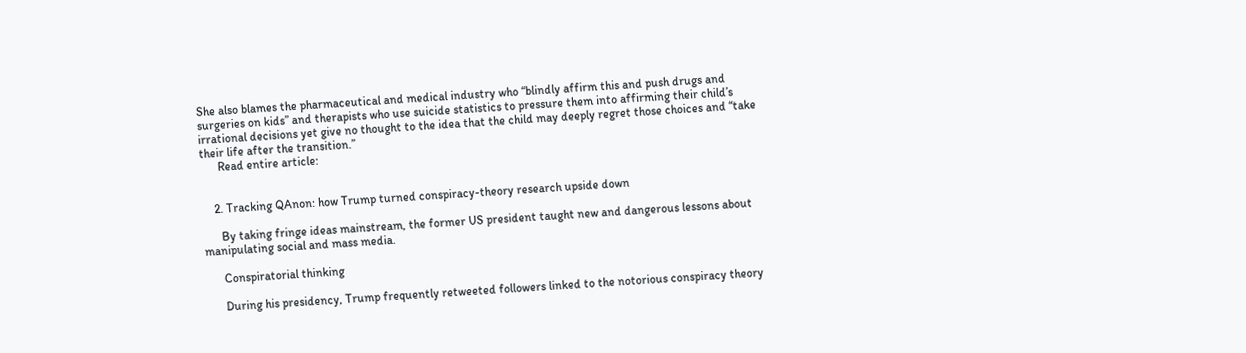She also blames the pharmaceutical and medical industry who “blindly affirm this and push drugs and surgeries on kids” and therapists who use suicide statistics to pressure them into affirming their child’s irrational decisions yet give no thought to the idea that the child may deeply regret those choices and “take their life after the transition.”
      Read entire article:


    2. Tracking QAnon: how Trump turned conspiracy-theory research upside down

      By taking fringe ideas mainstream, the former US president taught new and dangerous lessons about manipulating social and mass media.

      Conspiratorial thinking

      During his presidency, Trump frequently retweeted followers linked to the notorious conspiracy theory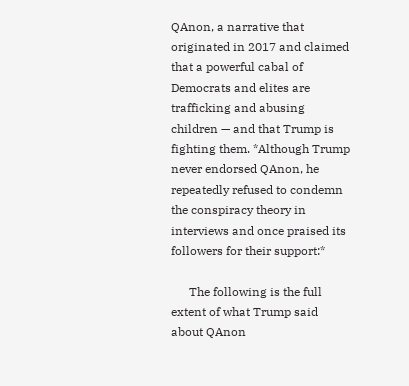QAnon, a narrative that originated in 2017 and claimed that a powerful cabal of Democrats and elites are trafficking and abusing children — and that Trump is fighting them. *Although Trump never endorsed QAnon, he repeatedly refused to condemn the conspiracy theory in interviews and once praised its followers for their support:*

      The following is the full extent of what Trump said about QAnon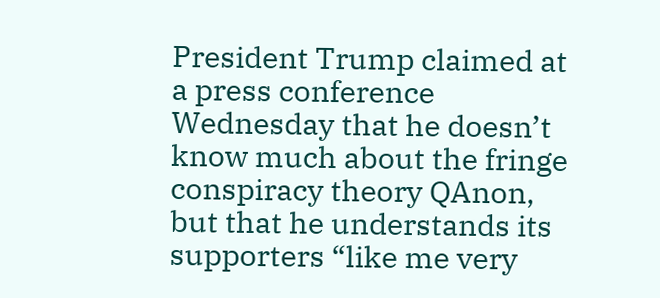President Trump claimed at a press conference Wednesday that he doesn’t know much about the fringe conspiracy theory QAnon, but that he understands its supporters “like me very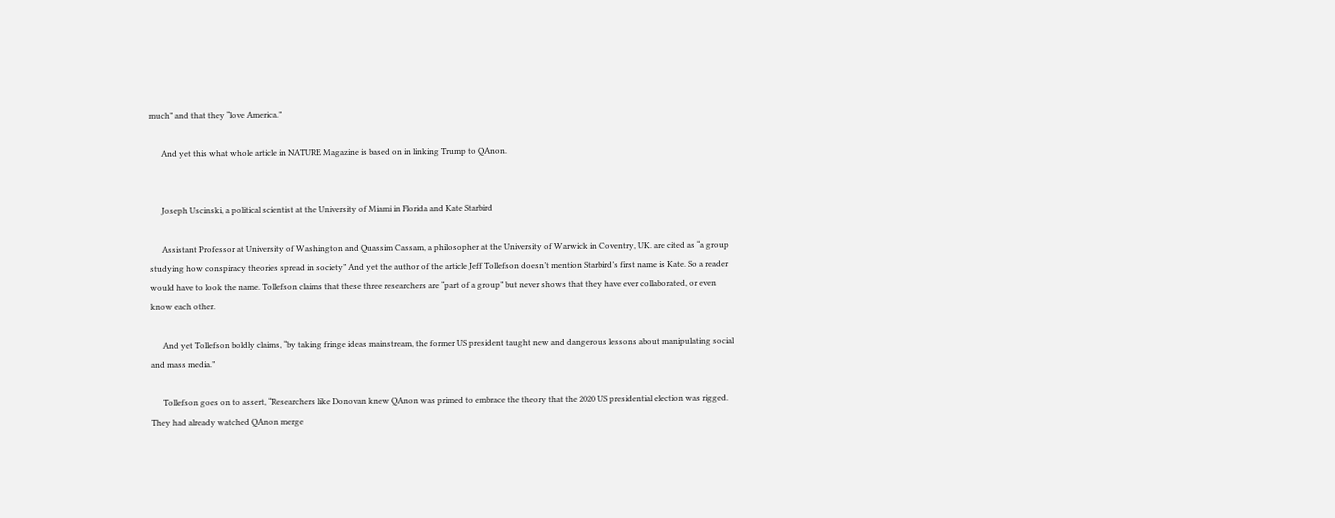much” and that they “love America.”

      And yet this what whole article in NATURE Magazine is based on in linking Trump to QAnon.


      Joseph Uscinski, a political scientist at the University of Miami in Florida and Kate Starbird

      Assistant Professor at University of Washington and Quassim Cassam, a philosopher at the University of Warwick in Coventry, UK. are cited as “a group studying how conspiracy theories spread in society” And yet the author of the article Jeff Tollefson doesn’t mention Starbird’s first name is Kate. So a reader would have to look the name. Tollefson claims that these three researchers are “part of a group” but never shows that they have ever collaborated, or even know each other.

      And yet Tollefson boldly claims, “by taking fringe ideas mainstream, the former US president taught new and dangerous lessons about manipulating social and mass media.”

      Tollefson goes on to assert, “Researchers like Donovan knew QAnon was primed to embrace the theory that the 2020 US presidential election was rigged. They had already watched QAnon merge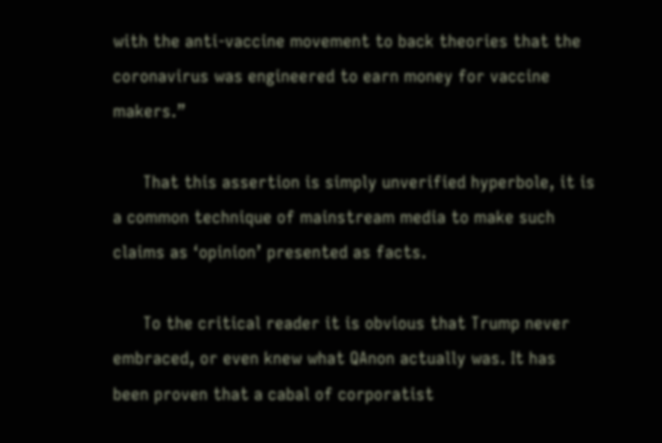with the anti-vaccine movement to back theories that the coronavirus was engineered to earn money for vaccine makers.”

      That this assertion is simply unverified hyperbole, it is a common technique of mainstream media to make such claims as ‘opinion’ presented as facts.

      To the critical reader it is obvious that Trump never embraced, or even knew what QAnon actually was. It has been proven that a cabal of corporatist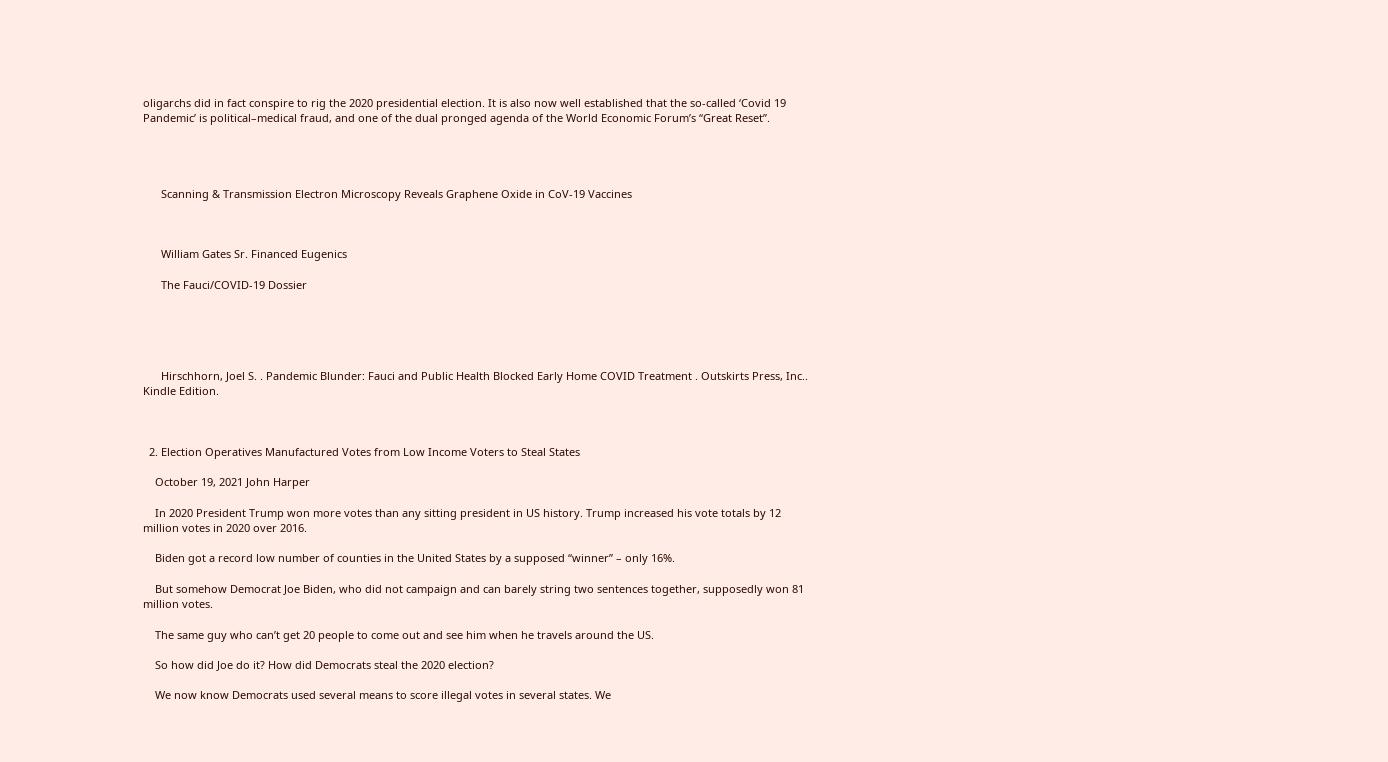oligarchs did in fact conspire to rig the 2020 presidential election. It is also now well established that the so-called ‘Covid 19 Pandemic’ is political–medical fraud, and one of the dual pronged agenda of the World Economic Forum’s “Great Reset”.




      Scanning & Transmission Electron Microscopy Reveals Graphene Oxide in CoV-19 Vaccines



      William Gates Sr. Financed Eugenics

      The Fauci/COVID-19 Dossier





      Hirschhorn, Joel S. . Pandemic Blunder: Fauci and Public Health Blocked Early Home COVID Treatment . Outskirts Press, Inc.. Kindle Edition.



  2. Election Operatives Manufactured Votes from Low Income Voters to Steal States

    October 19, 2021 John Harper

    In 2020 President Trump won more votes than any sitting president in US history. Trump increased his vote totals by 12 million votes in 2020 over 2016.

    Biden got a record low number of counties in the United States by a supposed “winner” – only 16%.

    But somehow Democrat Joe Biden, who did not campaign and can barely string two sentences together, supposedly won 81 million votes.

    The same guy who can’t get 20 people to come out and see him when he travels around the US.

    So how did Joe do it? How did Democrats steal the 2020 election?

    We now know Democrats used several means to score illegal votes in several states. We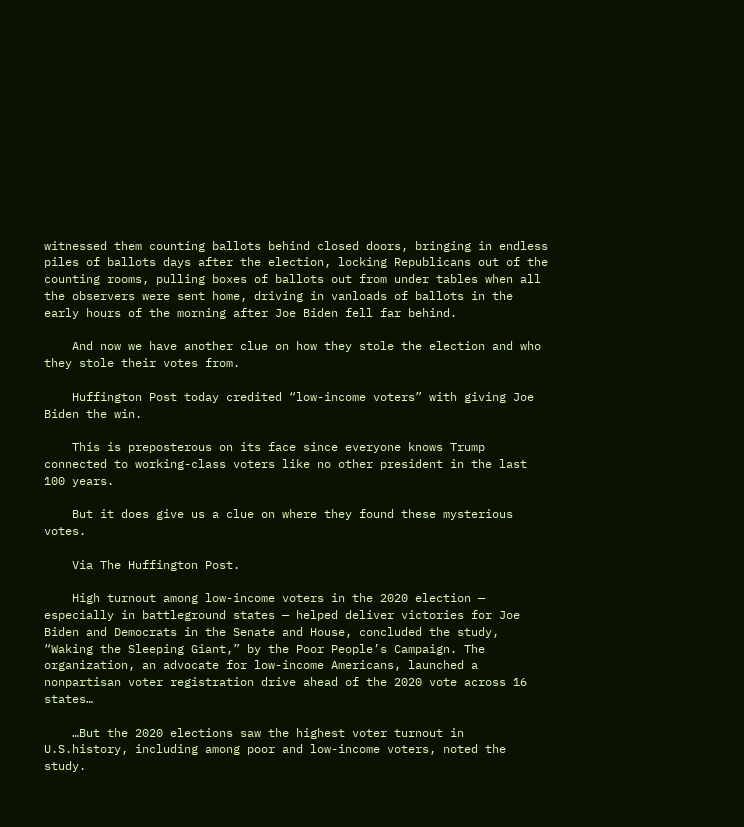witnessed them counting ballots behind closed doors, bringing in endless piles of ballots days after the election, locking Republicans out of the counting rooms, pulling boxes of ballots out from under tables when all the observers were sent home, driving in vanloads of ballots in the early hours of the morning after Joe Biden fell far behind.

    And now we have another clue on how they stole the election and who they stole their votes from.

    Huffington Post today credited “low-income voters” with giving Joe Biden the win.

    This is preposterous on its face since everyone knows Trump connected to working-class voters like no other president in the last 100 years.

    But it does give us a clue on where they found these mysterious votes.

    Via The Huffington Post.

    High turnout among low-income voters in the 2020 election — especially in battleground states — helped deliver victories for Joe Biden and Democrats in the Senate and House, concluded the study, “Waking the Sleeping Giant,” by the Poor People’s Campaign. The organization, an advocate for low-income Americans, launched a nonpartisan voter registration drive ahead of the 2020 vote across 16 states…

    …But the 2020 elections saw the highest voter turnout in U.S.history, including among poor and low-income voters, noted the study.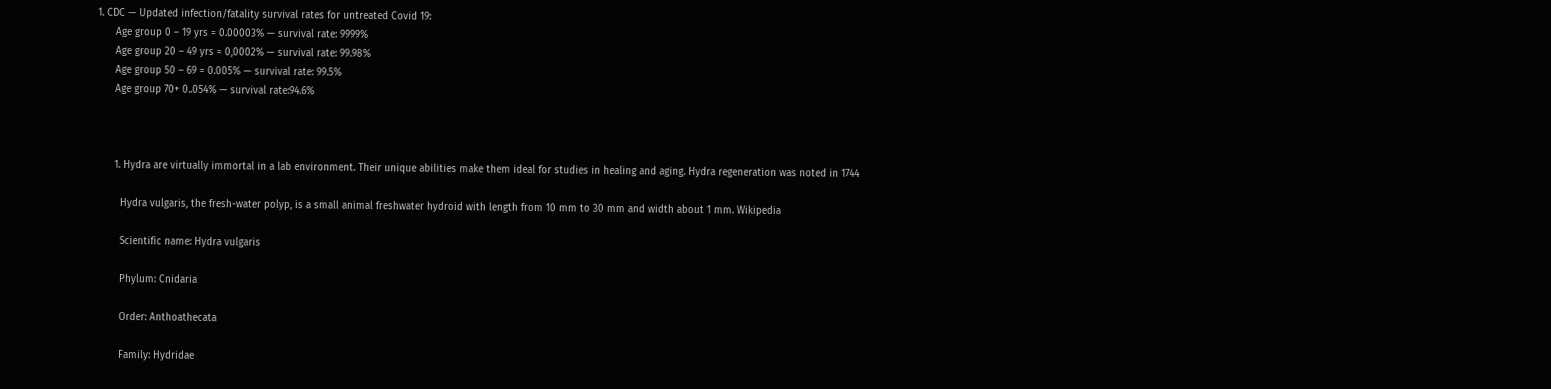1. CDC — Updated infection/fatality survival rates for untreated Covid 19:
      Age group 0 – 19 yrs = 0.00003% — survival rate: 9999%
      Age group 20 – 49 yrs = 0,0002% — survival rate: 99.98%
      Age group 50 – 69 = 0.005% — survival rate: 99.5%
      Age group 70+ 0..054% — survival rate:94.6%



      1. Hydra are virtually immortal in a lab environment. Their unique abilities make them ideal for studies in healing and aging. Hydra regeneration was noted in 1744

        Hydra vulgaris, the fresh-water polyp, is a small animal freshwater hydroid with length from 10 mm to 30 mm and width about 1 mm. Wikipedia

        Scientific name: Hydra vulgaris

        Phylum: Cnidaria

        Order: Anthoathecata

        Family: Hydridae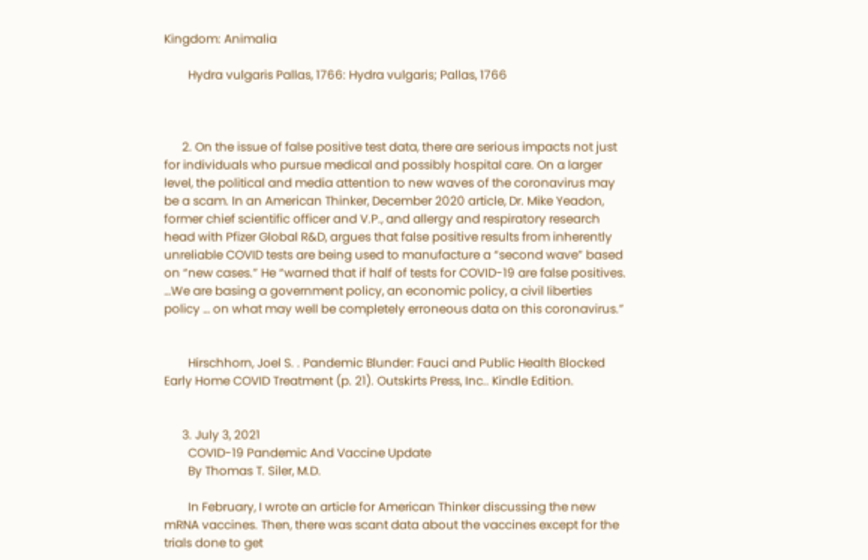Kingdom: Animalia

        Hydra vulgaris Pallas, 1766: Hydra vulgaris; Pallas, 1766



      2. On the issue of false positive test data, there are serious impacts not just for individuals who pursue medical and possibly hospital care. On a larger level, the political and media attention to new waves of the coronavirus may be a scam. In an American Thinker, December 2020 article, Dr. Mike Yeadon, former chief scientific officer and V.P., and allergy and respiratory research head with Pfizer Global R&D, argues that false positive results from inherently unreliable COVID tests are being used to manufacture a “second wave” based on “new cases.” He “warned that if half of tests for COVID-19 are false positives. …We are basing a government policy, an economic policy, a civil liberties policy … on what may well be completely erroneous data on this coronavirus.”


        Hirschhorn, Joel S. . Pandemic Blunder: Fauci and Public Health Blocked Early Home COVID Treatment (p. 21). Outskirts Press, Inc.. Kindle Edition.


      3. July 3, 2021
        COVID-19 Pandemic And Vaccine Update
        By Thomas T. Siler, M.D.

        In February, I wrote an article for American Thinker discussing the new mRNA vaccines. Then, there was scant data about the vaccines except for the trials done to get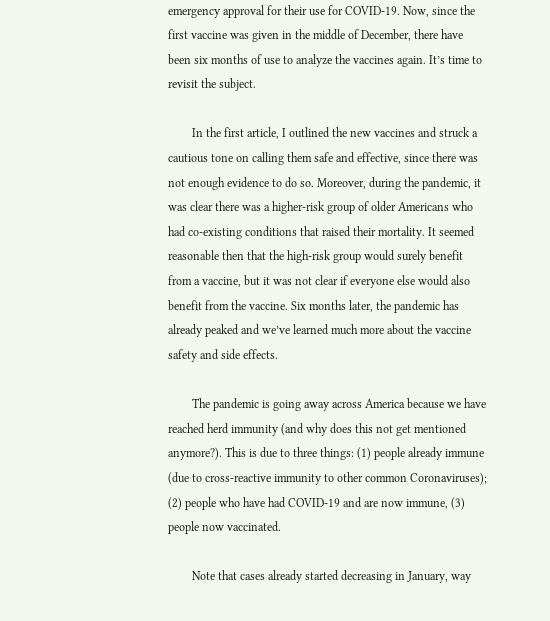emergency approval for their use for COVID-19. Now, since the first vaccine was given in the middle of December, there have been six months of use to analyze the vaccines again. It’s time to revisit the subject.

        In the first article, I outlined the new vaccines and struck a cautious tone on calling them safe and effective, since there was not enough evidence to do so. Moreover, during the pandemic, it was clear there was a higher-risk group of older Americans who had co-existing conditions that raised their mortality. It seemed reasonable then that the high-risk group would surely benefit from a vaccine, but it was not clear if everyone else would also benefit from the vaccine. Six months later, the pandemic has already peaked and we’ve learned much more about the vaccine safety and side effects.

        The pandemic is going away across America because we have reached herd immunity (and why does this not get mentioned anymore?). This is due to three things: (1) people already immune (due to cross-reactive immunity to other common Coronaviruses); (2) people who have had COVID-19 and are now immune, (3) people now vaccinated.

        Note that cases already started decreasing in January, way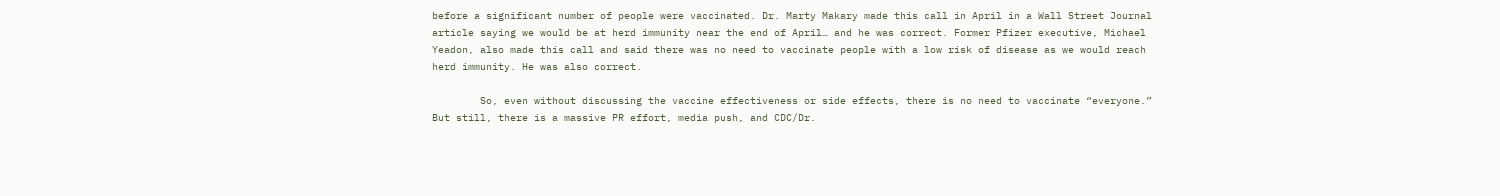before a significant number of people were vaccinated. Dr. Marty Makary made this call in April in a Wall Street Journal article saying we would be at herd immunity near the end of April… and he was correct. Former Pfizer executive, Michael Yeadon, also made this call and said there was no need to vaccinate people with a low risk of disease as we would reach herd immunity. He was also correct.

        So, even without discussing the vaccine effectiveness or side effects, there is no need to vaccinate “everyone.” But still, there is a massive PR effort, media push, and CDC/Dr.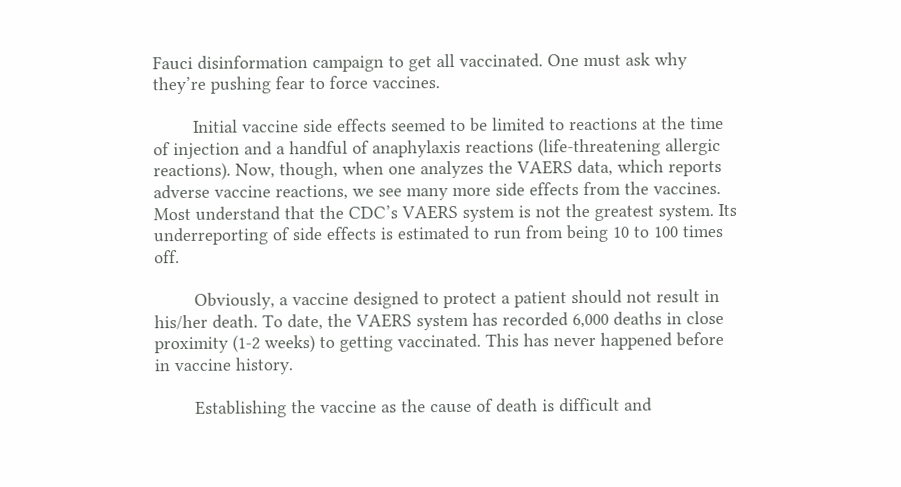Fauci disinformation campaign to get all vaccinated. One must ask why they’re pushing fear to force vaccines.

        Initial vaccine side effects seemed to be limited to reactions at the time of injection and a handful of anaphylaxis reactions (life-threatening allergic reactions). Now, though, when one analyzes the VAERS data, which reports adverse vaccine reactions, we see many more side effects from the vaccines. Most understand that the CDC’s VAERS system is not the greatest system. Its underreporting of side effects is estimated to run from being 10 to 100 times off.

        Obviously, a vaccine designed to protect a patient should not result in his/her death. To date, the VAERS system has recorded 6,000 deaths in close proximity (1-2 weeks) to getting vaccinated. This has never happened before in vaccine history.

        Establishing the vaccine as the cause of death is difficult and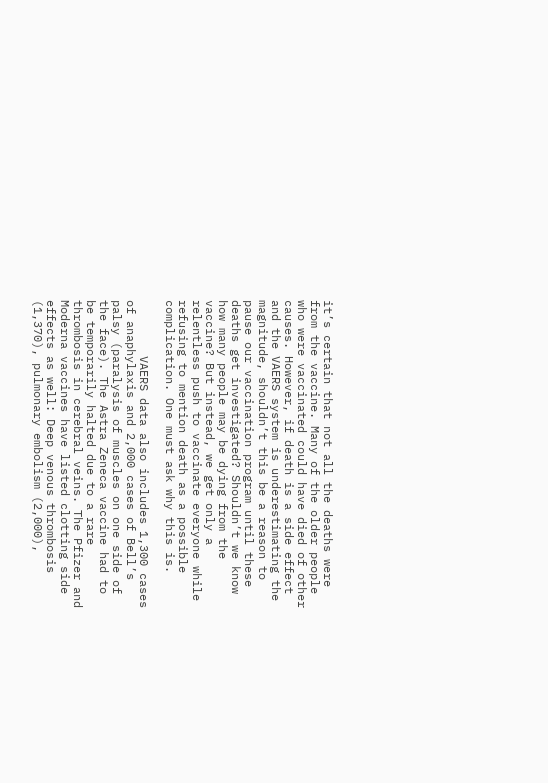it’s certain that not all the deaths were from the vaccine. Many of the older people who were vaccinated could have died of other causes. However, if death is a side effect and the VAERS system is underestimating the magnitude, shouldn’t this be a reason to pause our vaccination program until these deaths get investigated? Shouldn’t we know how many people may be dying from the vaccine? But instead, we get only a relentless push to vaccinate everyone while refusing to mention death as a possible complication. One must ask why this is.

        VAERS data also includes 1,300 cases of anaphylaxis and 2,000 cases of Bell’s palsy (paralysis of muscles on one side of the face). The Astra Zeneca vaccine had to be temporarily halted due to a rare thrombosis in cerebral veins. The Pfizer and Moderna vaccines have listed clotting side effects as well: Deep venous thrombosis (1,370), pulmonary embolism (2,000),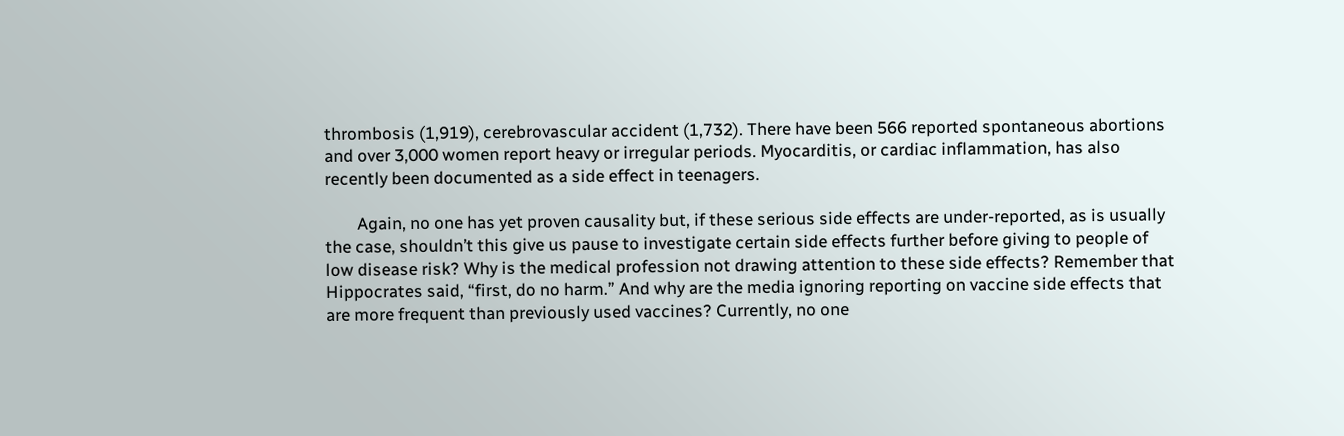thrombosis (1,919), cerebrovascular accident (1,732). There have been 566 reported spontaneous abortions and over 3,000 women report heavy or irregular periods. Myocarditis, or cardiac inflammation, has also recently been documented as a side effect in teenagers.

        Again, no one has yet proven causality but, if these serious side effects are under-reported, as is usually the case, shouldn’t this give us pause to investigate certain side effects further before giving to people of low disease risk? Why is the medical profession not drawing attention to these side effects? Remember that Hippocrates said, “first, do no harm.” And why are the media ignoring reporting on vaccine side effects that are more frequent than previously used vaccines? Currently, no one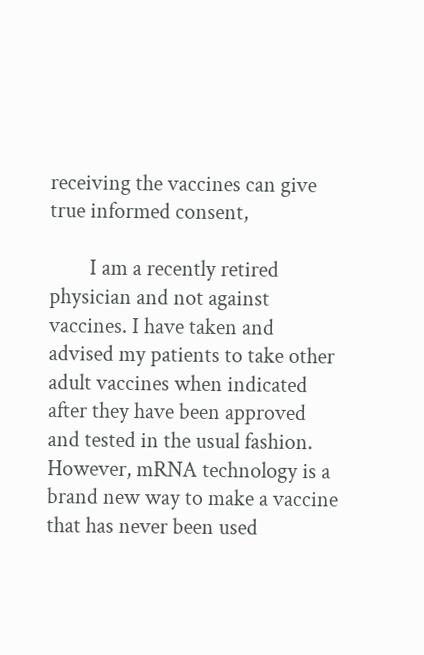receiving the vaccines can give true informed consent,

        I am a recently retired physician and not against vaccines. I have taken and advised my patients to take other adult vaccines when indicated after they have been approved and tested in the usual fashion. However, mRNA technology is a brand new way to make a vaccine that has never been used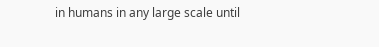in humans in any large scale until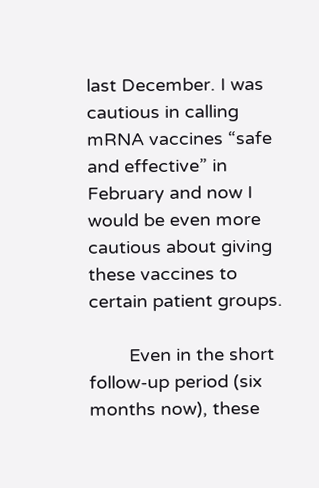last December. I was cautious in calling mRNA vaccines “safe and effective” in February and now I would be even more cautious about giving these vaccines to certain patient groups.

        Even in the short follow-up period (six months now), these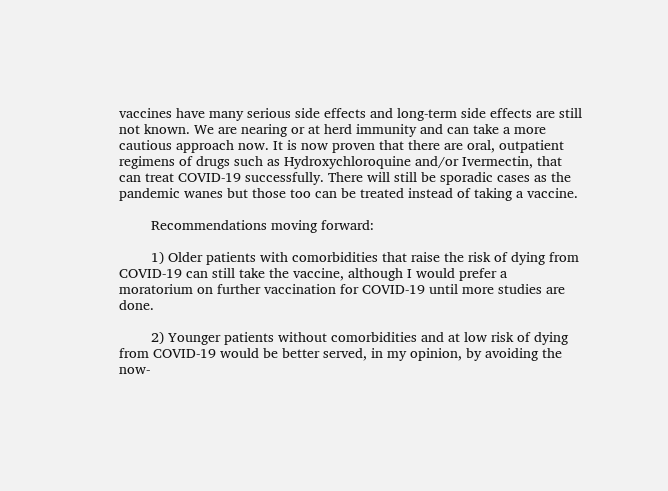vaccines have many serious side effects and long-term side effects are still not known. We are nearing or at herd immunity and can take a more cautious approach now. It is now proven that there are oral, outpatient regimens of drugs such as Hydroxychloroquine and/or Ivermectin, that can treat COVID-19 successfully. There will still be sporadic cases as the pandemic wanes but those too can be treated instead of taking a vaccine.

        Recommendations moving forward:

        1) Older patients with comorbidities that raise the risk of dying from COVID-19 can still take the vaccine, although I would prefer a moratorium on further vaccination for COVID-19 until more studies are done.

        2) Younger patients without comorbidities and at low risk of dying from COVID-19 would be better served, in my opinion, by avoiding the now-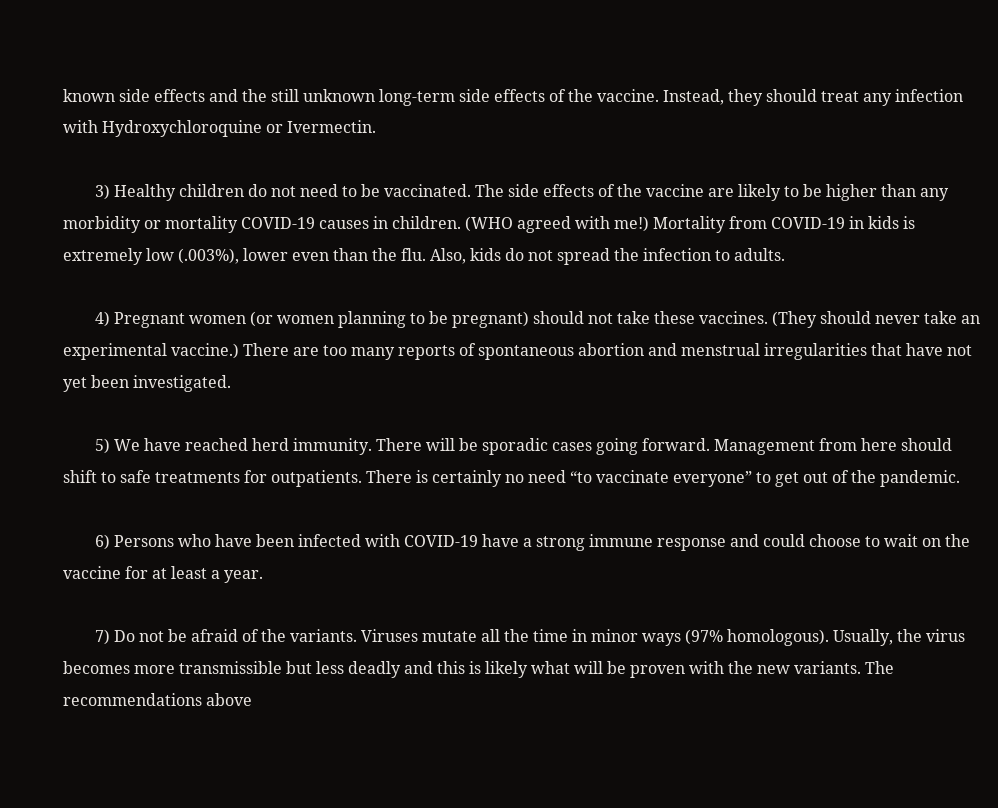known side effects and the still unknown long-term side effects of the vaccine. Instead, they should treat any infection with Hydroxychloroquine or Ivermectin.

        3) Healthy children do not need to be vaccinated. The side effects of the vaccine are likely to be higher than any morbidity or mortality COVID-19 causes in children. (WHO agreed with me!) Mortality from COVID-19 in kids is extremely low (.003%), lower even than the flu. Also, kids do not spread the infection to adults.

        4) Pregnant women (or women planning to be pregnant) should not take these vaccines. (They should never take an experimental vaccine.) There are too many reports of spontaneous abortion and menstrual irregularities that have not yet been investigated.

        5) We have reached herd immunity. There will be sporadic cases going forward. Management from here should shift to safe treatments for outpatients. There is certainly no need “to vaccinate everyone” to get out of the pandemic.

        6) Persons who have been infected with COVID-19 have a strong immune response and could choose to wait on the vaccine for at least a year.

        7) Do not be afraid of the variants. Viruses mutate all the time in minor ways (97% homologous). Usually, the virus becomes more transmissible but less deadly and this is likely what will be proven with the new variants. The recommendations above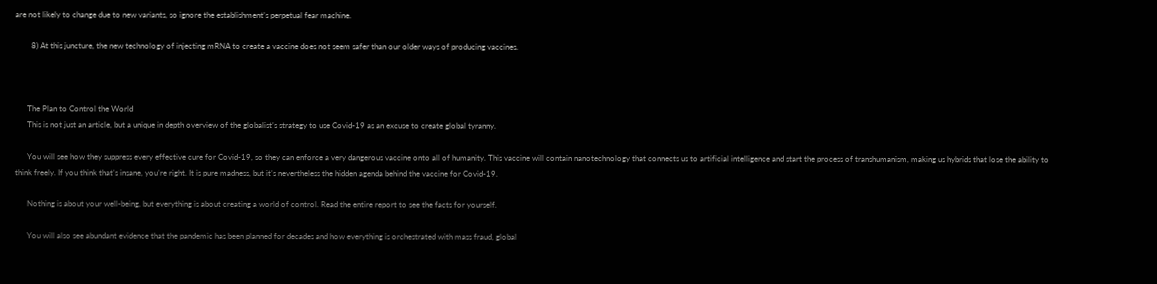are not likely to change due to new variants, so ignore the establishment’s perpetual fear machine.

        8) At this juncture, the new technology of injecting mRNA to create a vaccine does not seem safer than our older ways of producing vaccines.



      The Plan to Control the World
      This is not just an article, but a unique in depth overview of the globalist’s strategy to use Covid-19 as an excuse to create global tyranny.

      You will see how they suppress every effective cure for Covid-19, so they can enforce a very dangerous vaccine onto all of humanity. This vaccine will contain nanotechnology that connects us to artificial intelligence and start the process of transhumanism, making us hybrids that lose the ability to think freely. If you think that’s insane, you’re right. It is pure madness, but it’s nevertheless the hidden agenda behind the vaccine for Covid-19.

      Nothing is about your well-being, but everything is about creating a world of control. Read the entire report to see the facts for yourself.

      You will also see abundant evidence that the pandemic has been planned for decades and how everything is orchestrated with mass fraud, global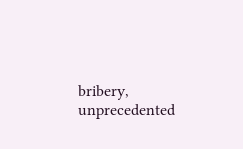bribery, unprecedented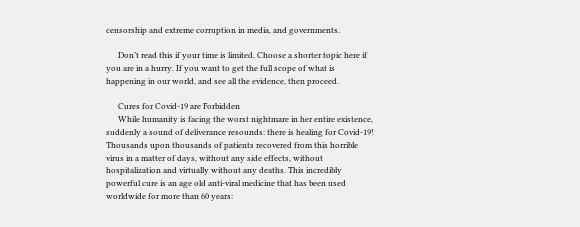censorship and extreme corruption in media, and governments.

      Don’t read this if your time is limited. Choose a shorter topic here if you are in a hurry. If you want to get the full scope of what is happening in our world, and see all the evidence, then proceed.

      Cures for Covid-19 are Forbidden
      While humanity is facing the worst nightmare in her entire existence, suddenly a sound of deliverance resounds: there is healing for Covid-19! Thousands upon thousands of patients recovered from this horrible virus in a matter of days, without any side effects, without hospitalization and virtually without any deaths. This incredibly powerful cure is an age old anti-viral medicine that has been used worldwide for more than 60 years: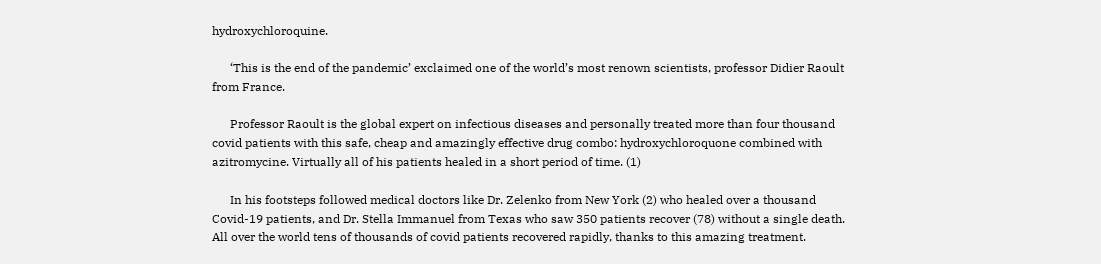hydroxychloroquine.

      ‘This is the end of the pandemic’ exclaimed one of the world’s most renown scientists, professor Didier Raoult from France.

      Professor Raoult is the global expert on infectious diseases and personally treated more than four thousand covid patients with this safe, cheap and amazingly effective drug combo: hydroxychloroquone combined with azitromycine. Virtually all of his patients healed in a short period of time. (1)

      In his footsteps followed medical doctors like Dr. Zelenko from New York (2) who healed over a thousand Covid-19 patients, and Dr. Stella Immanuel from Texas who saw 350 patients recover (78) without a single death. All over the world tens of thousands of covid patients recovered rapidly, thanks to this amazing treatment.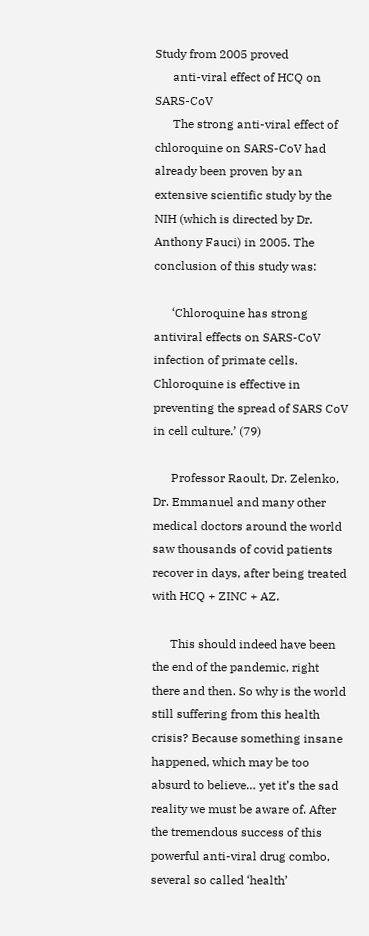Study from 2005 proved
      anti-viral effect of HCQ on SARS-CoV
      The strong anti-viral effect of chloroquine on SARS-CoV had already been proven by an extensive scientific study by the NIH (which is directed by Dr. Anthony Fauci) in 2005. The conclusion of this study was:

      ‘Chloroquine has strong antiviral effects on SARS-CoV infection of primate cells. Chloroquine is effective in preventing the spread of SARS CoV in cell culture.’ (79)

      Professor Raoult, Dr. Zelenko, Dr. Emmanuel and many other medical doctors around the world saw thousands of covid patients recover in days, after being treated with HCQ + ZINC + AZ.

      This should indeed have been the end of the pandemic, right there and then. So why is the world still suffering from this health crisis? Because something insane happened, which may be too absurd to believe… yet it’s the sad reality we must be aware of. After the tremendous success of this powerful anti-viral drug combo, several so called ‘health’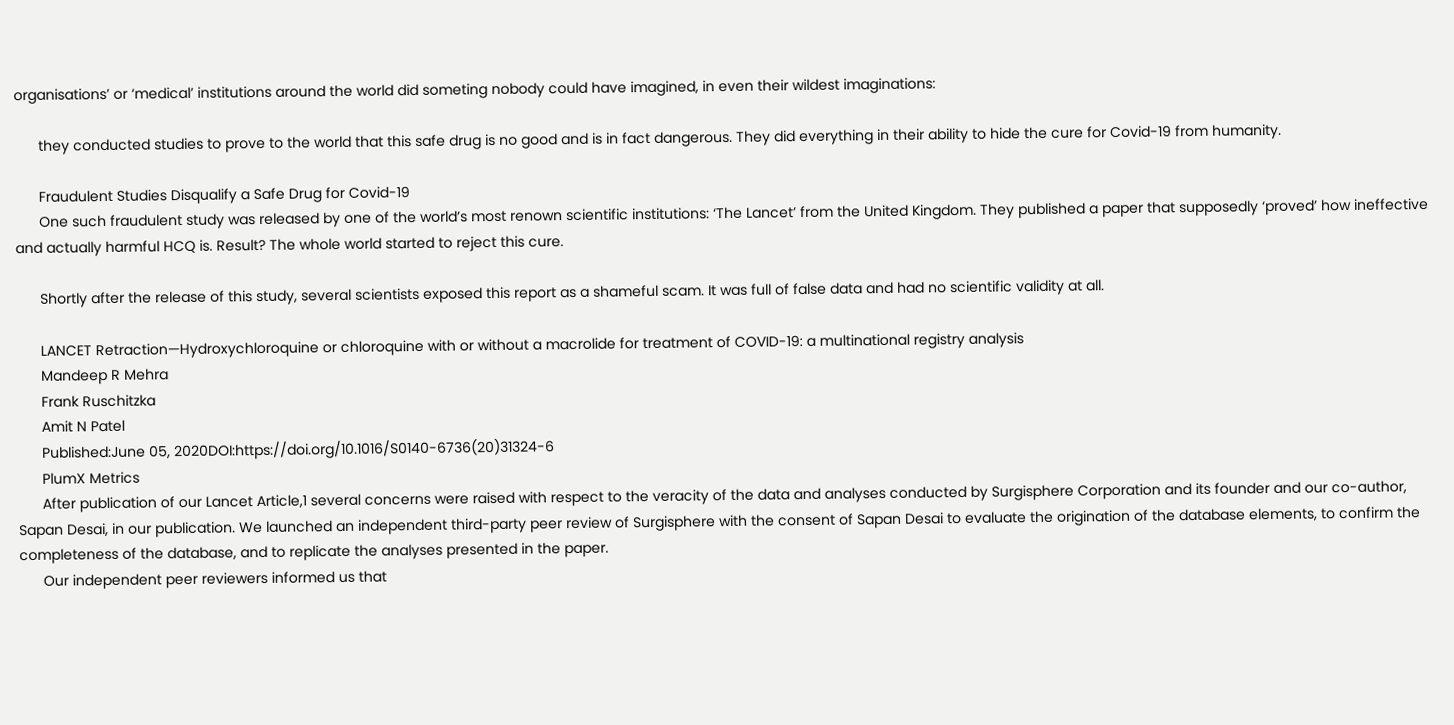organisations’ or ‘medical’ institutions around the world did someting nobody could have imagined, in even their wildest imaginations:

      they conducted studies to prove to the world that this safe drug is no good and is in fact dangerous. They did everything in their ability to hide the cure for Covid-19 from humanity.

      Fraudulent Studies Disqualify a Safe Drug for Covid-19
      One such fraudulent study was released by one of the world’s most renown scientific institutions: ‘The Lancet’ from the United Kingdom. They published a paper that supposedly ‘proved’ how ineffective and actually harmful HCQ is. Result? The whole world started to reject this cure.

      Shortly after the release of this study, several scientists exposed this report as a shameful scam. It was full of false data and had no scientific validity at all.

      LANCET Retraction—Hydroxychloroquine or chloroquine with or without a macrolide for treatment of COVID-19: a multinational registry analysis
      Mandeep R Mehra
      Frank Ruschitzka
      Amit N Patel
      Published:June 05, 2020DOI:https://doi.org/10.1016/S0140-6736(20)31324-6
      PlumX Metrics
      After publication of our Lancet Article,1 several concerns were raised with respect to the veracity of the data and analyses conducted by Surgisphere Corporation and its founder and our co-author, Sapan Desai, in our publication. We launched an independent third-party peer review of Surgisphere with the consent of Sapan Desai to evaluate the origination of the database elements, to confirm the completeness of the database, and to replicate the analyses presented in the paper.
      Our independent peer reviewers informed us that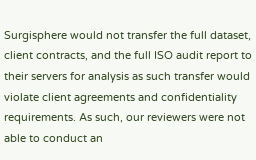Surgisphere would not transfer the full dataset, client contracts, and the full ISO audit report to their servers for analysis as such transfer would violate client agreements and confidentiality requirements. As such, our reviewers were not able to conduct an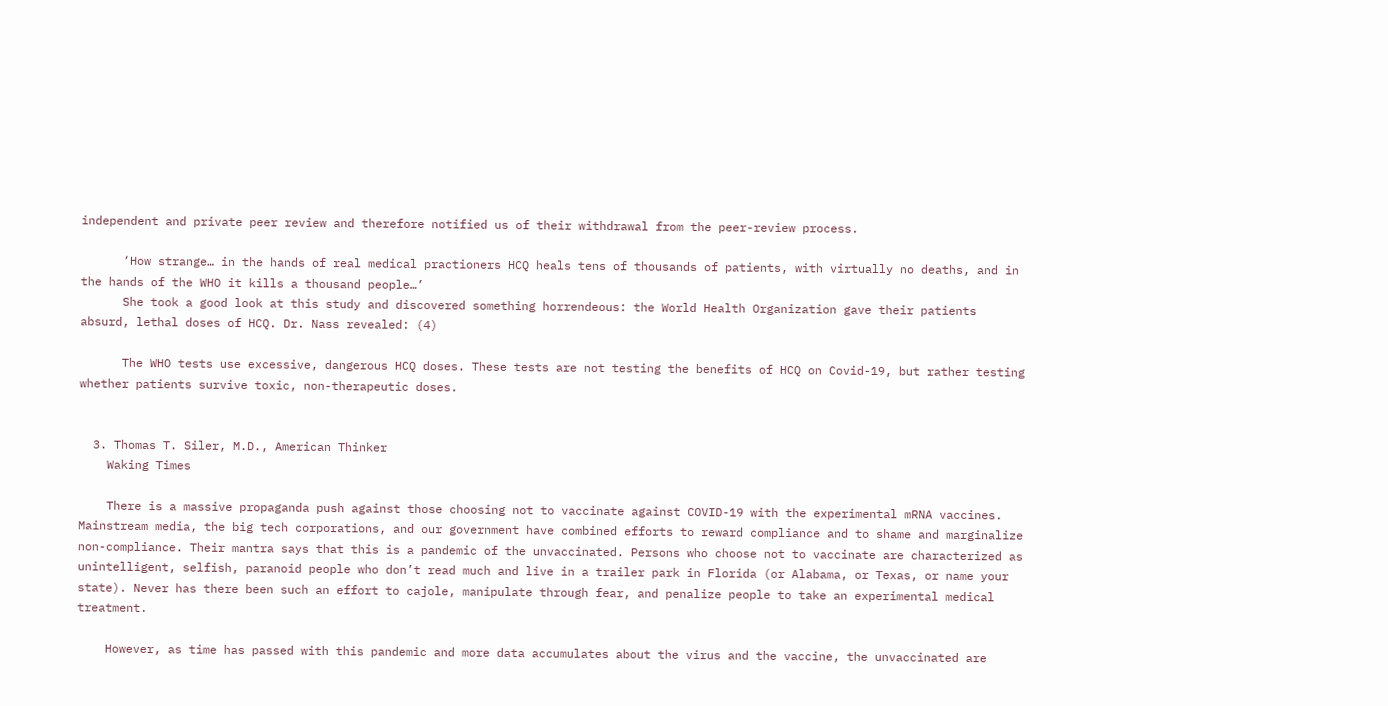independent and private peer review and therefore notified us of their withdrawal from the peer-review process.

      ‘How strange… in the hands of real medical practioners HCQ heals tens of thousands of patients, with virtually no deaths, and in the hands of the WHO it kills a thousand people…’
      She took a good look at this study and discovered something horrendeous: the World Health Organization gave their patients absurd, lethal doses of HCQ. Dr. Nass revealed: (4)

      The WHO tests use excessive, dangerous HCQ doses. These tests are not testing the benefits of HCQ on Covid-19, but rather testing whether patients survive toxic, non-therapeutic doses.


  3. Thomas T. Siler, M.D., American Thinker
    Waking Times

    There is a massive propaganda push against those choosing not to vaccinate against COVID-19 with the experimental mRNA vaccines. Mainstream media, the big tech corporations, and our government have combined efforts to reward compliance and to shame and marginalize non-compliance. Their mantra says that this is a pandemic of the unvaccinated. Persons who choose not to vaccinate are characterized as unintelligent, selfish, paranoid people who don’t read much and live in a trailer park in Florida (or Alabama, or Texas, or name your state). Never has there been such an effort to cajole, manipulate through fear, and penalize people to take an experimental medical treatment.

    However, as time has passed with this pandemic and more data accumulates about the virus and the vaccine, the unvaccinated are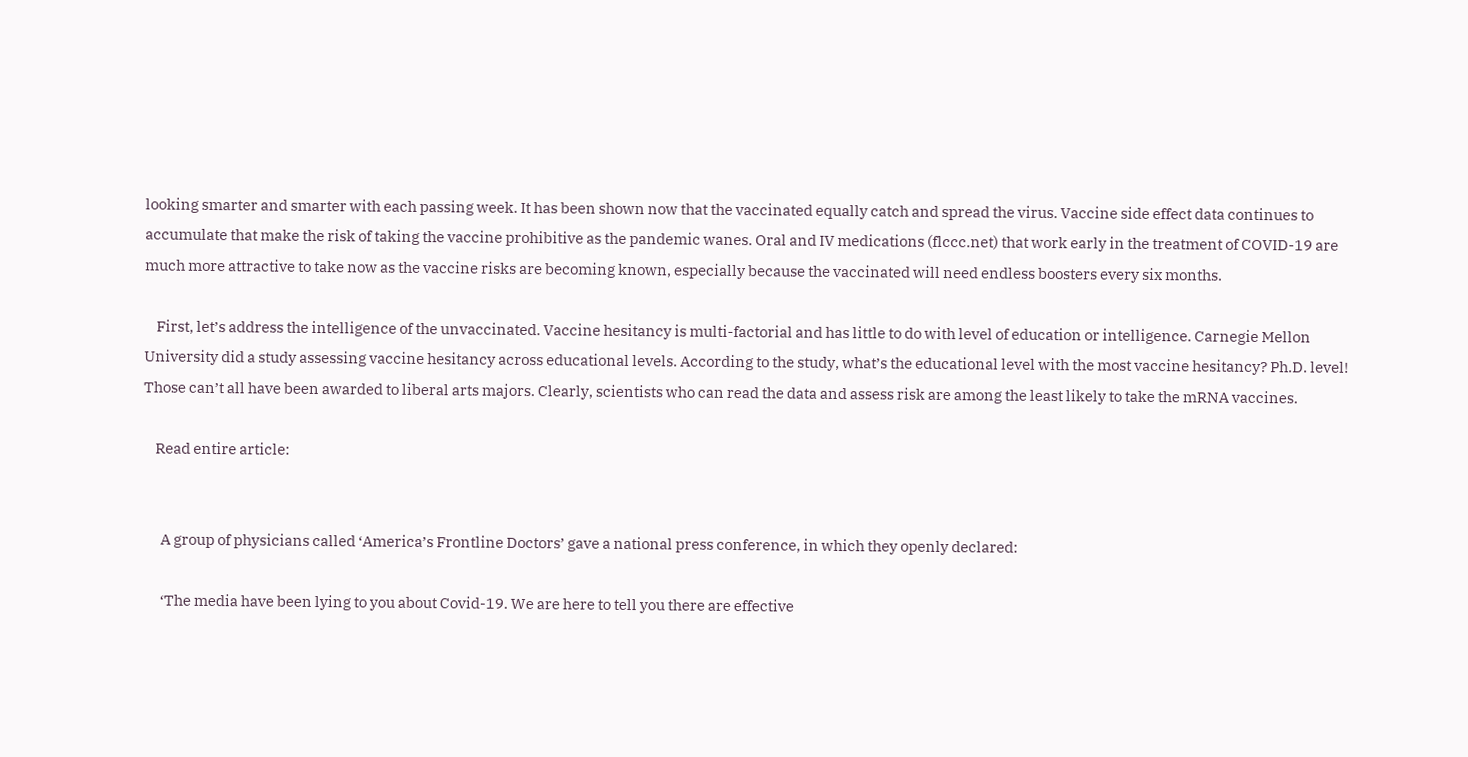looking smarter and smarter with each passing week. It has been shown now that the vaccinated equally catch and spread the virus. Vaccine side effect data continues to accumulate that make the risk of taking the vaccine prohibitive as the pandemic wanes. Oral and IV medications (flccc.net) that work early in the treatment of COVID-19 are much more attractive to take now as the vaccine risks are becoming known, especially because the vaccinated will need endless boosters every six months.

    First, let’s address the intelligence of the unvaccinated. Vaccine hesitancy is multi-factorial and has little to do with level of education or intelligence. Carnegie Mellon University did a study assessing vaccine hesitancy across educational levels. According to the study, what’s the educational level with the most vaccine hesitancy? Ph.D. level! Those can’t all have been awarded to liberal arts majors. Clearly, scientists who can read the data and assess risk are among the least likely to take the mRNA vaccines.

    Read entire article:


      A group of physicians called ‘America’s Frontline Doctors’ gave a national press conference, in which they openly declared:

      ‘The media have been lying to you about Covid-19. We are here to tell you there are effective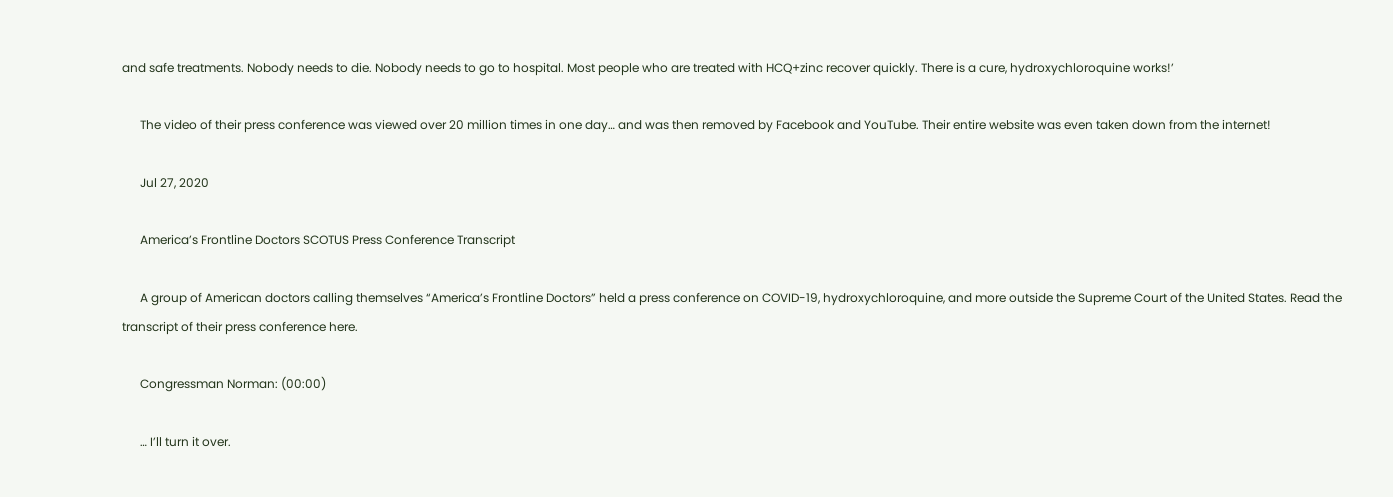and safe treatments. Nobody needs to die. Nobody needs to go to hospital. Most people who are treated with HCQ+zinc recover quickly. There is a cure, hydroxychloroquine works!’

      The video of their press conference was viewed over 20 million times in one day… and was then removed by Facebook and YouTube. Their entire website was even taken down from the internet!

      Jul 27, 2020

      America’s Frontline Doctors SCOTUS Press Conference Transcript

      A group of American doctors calling themselves “America’s Frontline Doctors” held a press conference on COVID-19, hydroxychloroquine, and more outside the Supreme Court of the United States. Read the transcript of their press conference here.

      Congressman Norman: (00:00)

      … I’ll turn it over.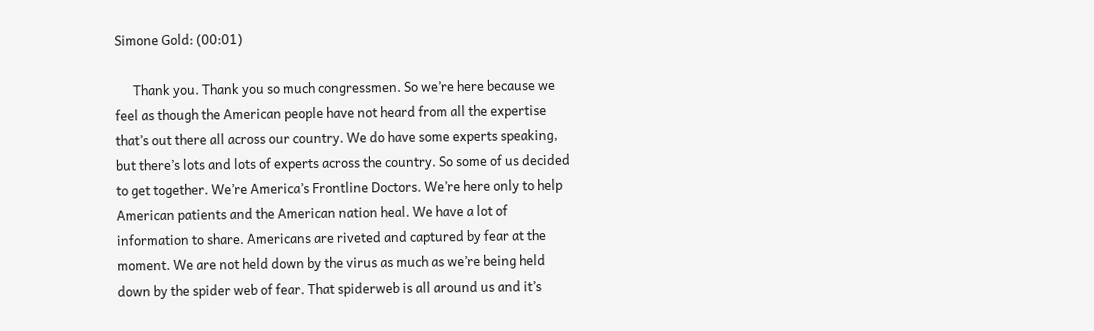Simone Gold: (00:01)

      Thank you. Thank you so much congressmen. So we’re here because we feel as though the American people have not heard from all the expertise that’s out there all across our country. We do have some experts speaking, but there’s lots and lots of experts across the country. So some of us decided to get together. We’re America’s Frontline Doctors. We’re here only to help American patients and the American nation heal. We have a lot of information to share. Americans are riveted and captured by fear at the moment. We are not held down by the virus as much as we’re being held down by the spider web of fear. That spiderweb is all around us and it’s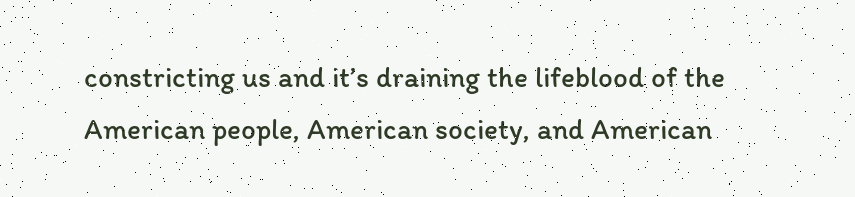constricting us and it’s draining the lifeblood of the American people, American society, and American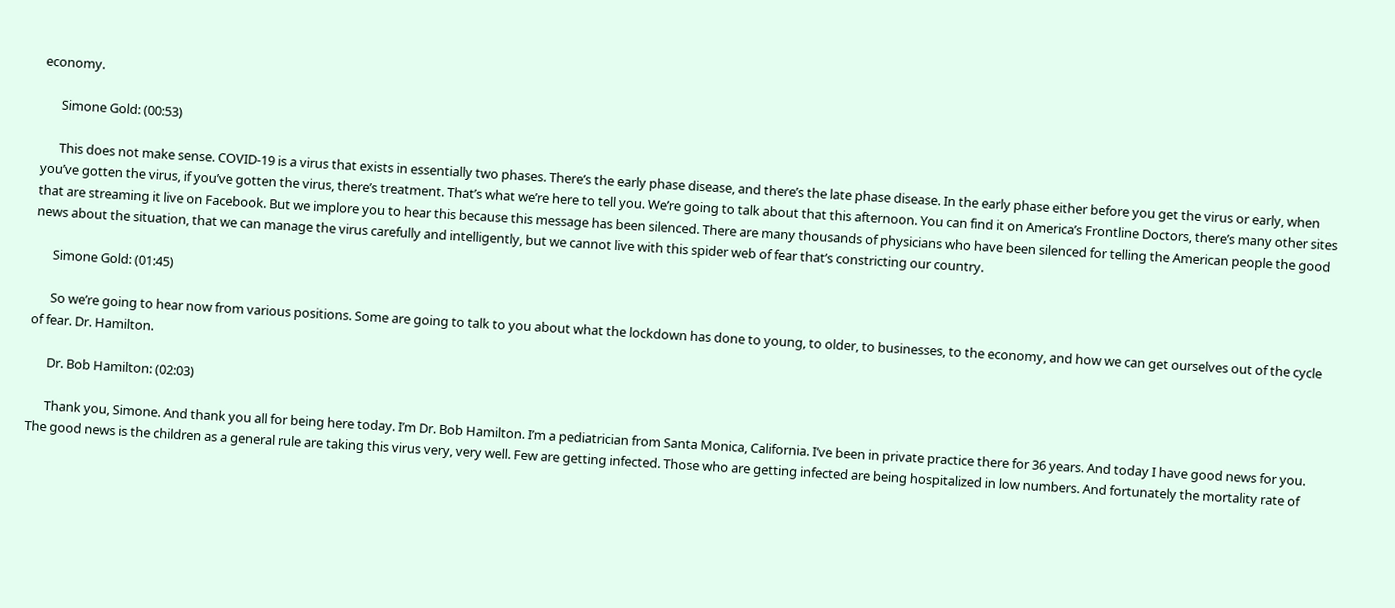economy.

      Simone Gold: (00:53)

      This does not make sense. COVID-19 is a virus that exists in essentially two phases. There’s the early phase disease, and there’s the late phase disease. In the early phase either before you get the virus or early, when you’ve gotten the virus, if you’ve gotten the virus, there’s treatment. That’s what we’re here to tell you. We’re going to talk about that this afternoon. You can find it on America’s Frontline Doctors, there’s many other sites that are streaming it live on Facebook. But we implore you to hear this because this message has been silenced. There are many thousands of physicians who have been silenced for telling the American people the good news about the situation, that we can manage the virus carefully and intelligently, but we cannot live with this spider web of fear that’s constricting our country.

      Simone Gold: (01:45)

      So we’re going to hear now from various positions. Some are going to talk to you about what the lockdown has done to young, to older, to businesses, to the economy, and how we can get ourselves out of the cycle of fear. Dr. Hamilton.

      Dr. Bob Hamilton: (02:03)

      Thank you, Simone. And thank you all for being here today. I’m Dr. Bob Hamilton. I’m a pediatrician from Santa Monica, California. I’ve been in private practice there for 36 years. And today I have good news for you. The good news is the children as a general rule are taking this virus very, very well. Few are getting infected. Those who are getting infected are being hospitalized in low numbers. And fortunately the mortality rate of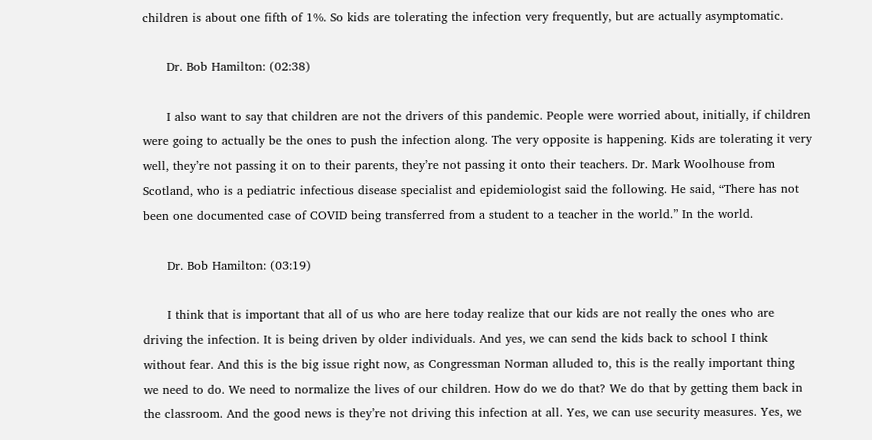children is about one fifth of 1%. So kids are tolerating the infection very frequently, but are actually asymptomatic.

      Dr. Bob Hamilton: (02:38)

      I also want to say that children are not the drivers of this pandemic. People were worried about, initially, if children were going to actually be the ones to push the infection along. The very opposite is happening. Kids are tolerating it very well, they’re not passing it on to their parents, they’re not passing it onto their teachers. Dr. Mark Woolhouse from Scotland, who is a pediatric infectious disease specialist and epidemiologist said the following. He said, “There has not been one documented case of COVID being transferred from a student to a teacher in the world.” In the world.

      Dr. Bob Hamilton: (03:19)

      I think that is important that all of us who are here today realize that our kids are not really the ones who are driving the infection. It is being driven by older individuals. And yes, we can send the kids back to school I think without fear. And this is the big issue right now, as Congressman Norman alluded to, this is the really important thing we need to do. We need to normalize the lives of our children. How do we do that? We do that by getting them back in the classroom. And the good news is they’re not driving this infection at all. Yes, we can use security measures. Yes, we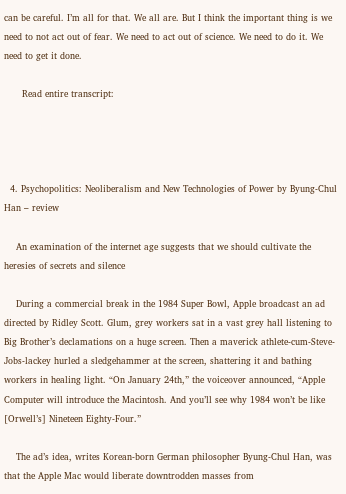can be careful. I’m all for that. We all are. But I think the important thing is we need to not act out of fear. We need to act out of science. We need to do it. We need to get it done.

      Read entire transcript:




  4. Psychopolitics: Neoliberalism and New Technologies of Power by Byung-Chul Han – review

    An examination of the internet age suggests that we should cultivate the heresies of secrets and silence

    During a commercial break in the 1984 Super Bowl, Apple broadcast an ad directed by Ridley Scott. Glum, grey workers sat in a vast grey hall listening to Big Brother’s declamations on a huge screen. Then a maverick athlete-cum-Steve-Jobs-lackey hurled a sledgehammer at the screen, shattering it and bathing workers in healing light. “On January 24th,” the voiceover announced, “Apple Computer will introduce the Macintosh. And you’ll see why 1984 won’t be like [Orwell’s] Nineteen Eighty-Four.”

    The ad’s idea, writes Korean-born German philosopher Byung-Chul Han, was that the Apple Mac would liberate downtrodden masses from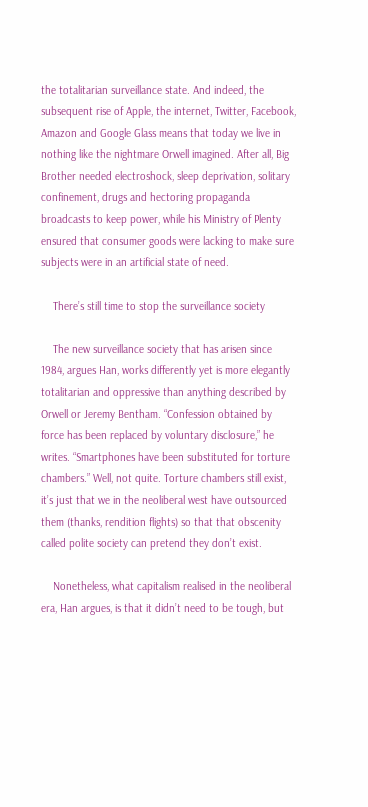the totalitarian surveillance state. And indeed, the subsequent rise of Apple, the internet, Twitter, Facebook, Amazon and Google Glass means that today we live in nothing like the nightmare Orwell imagined. After all, Big Brother needed electroshock, sleep deprivation, solitary confinement, drugs and hectoring propaganda broadcasts to keep power, while his Ministry of Plenty ensured that consumer goods were lacking to make sure subjects were in an artificial state of need.

    There’s still time to stop the surveillance society

    The new surveillance society that has arisen since 1984, argues Han, works differently yet is more elegantly totalitarian and oppressive than anything described by Orwell or Jeremy Bentham. “Confession obtained by force has been replaced by voluntary disclosure,” he writes. “Smartphones have been substituted for torture chambers.” Well, not quite. Torture chambers still exist, it’s just that we in the neoliberal west have outsourced them (thanks, rendition flights) so that that obscenity called polite society can pretend they don’t exist.

    Nonetheless, what capitalism realised in the neoliberal era, Han argues, is that it didn’t need to be tough, but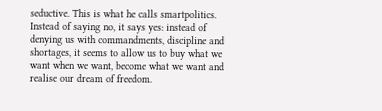seductive. This is what he calls smartpolitics. Instead of saying no, it says yes: instead of denying us with commandments, discipline and shortages, it seems to allow us to buy what we want when we want, become what we want and realise our dream of freedom.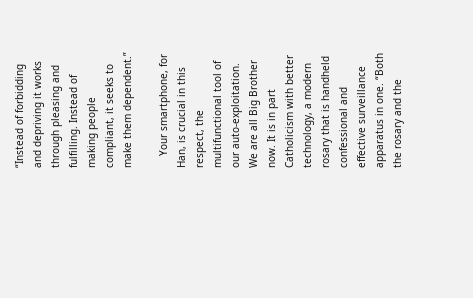“Instead of forbidding and depriving it works through pleasing and fulfilling. Instead of making people compliant, it seeks to make them dependent.”

    Your smartphone, for Han, is crucial in this respect, the multifunctional tool of our auto-exploitation. We are all Big Brother now. It is in part Catholicism with better technology, a modern rosary that is handheld confessional and effective surveillance apparatus in one. “Both the rosary and the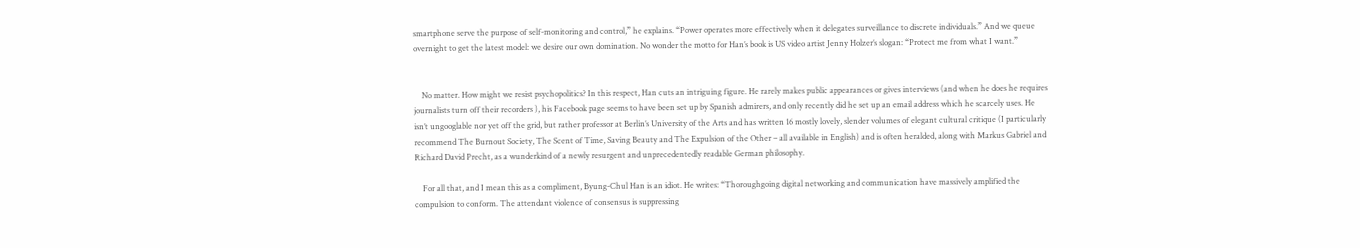smartphone serve the purpose of self-monitoring and control,” he explains. “Power operates more effectively when it delegates surveillance to discrete individuals.” And we queue overnight to get the latest model: we desire our own domination. No wonder the motto for Han’s book is US video artist Jenny Holzer’s slogan: “Protect me from what I want.”


    No matter. How might we resist psychopolitics? In this respect, Han cuts an intriguing figure. He rarely makes public appearances or gives interviews (and when he does he requires journalists turn off their recorders ), his Facebook page seems to have been set up by Spanish admirers, and only recently did he set up an email address which he scarcely uses. He isn’t ungooglable nor yet off the grid, but rather professor at Berlin’s University of the Arts and has written 16 mostly lovely, slender volumes of elegant cultural critique (I particularly recommend The Burnout Society, The Scent of Time, Saving Beauty and The Expulsion of the Other – all available in English) and is often heralded, along with Markus Gabriel and Richard David Precht, as a wunderkind of a newly resurgent and unprecedentedly readable German philosophy.

    For all that, and I mean this as a compliment, Byung-Chul Han is an idiot. He writes: “Thoroughgoing digital networking and communication have massively amplified the compulsion to conform. The attendant violence of consensus is suppressing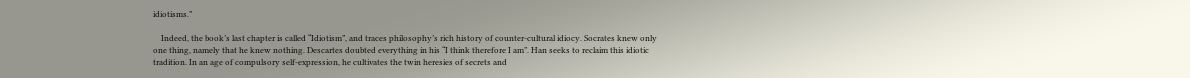idiotisms.”

    Indeed, the book’s last chapter is called “Idiotism”, and traces philosophy’s rich history of counter-cultural idiocy. Socrates knew only one thing, namely that he knew nothing. Descartes doubted everything in his “I think therefore I am”. Han seeks to reclaim this idiotic tradition. In an age of compulsory self-expression, he cultivates the twin heresies of secrets and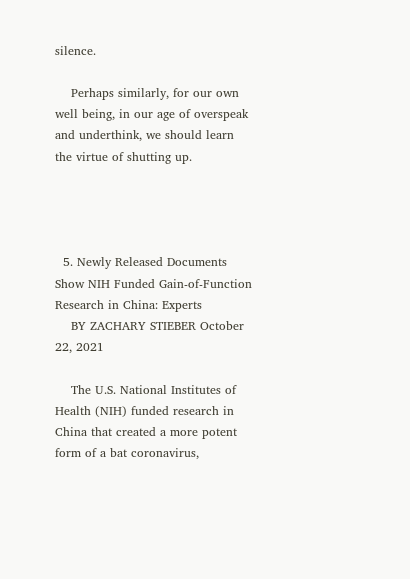silence.

    Perhaps similarly, for our own well being, in our age of overspeak and underthink, we should learn the virtue of shutting up.




  5. Newly Released Documents Show NIH Funded Gain-of-Function Research in China: Experts
    BY ZACHARY STIEBER October 22, 2021

    The U.S. National Institutes of Health (NIH) funded research in China that created a more potent form of a bat coronavirus,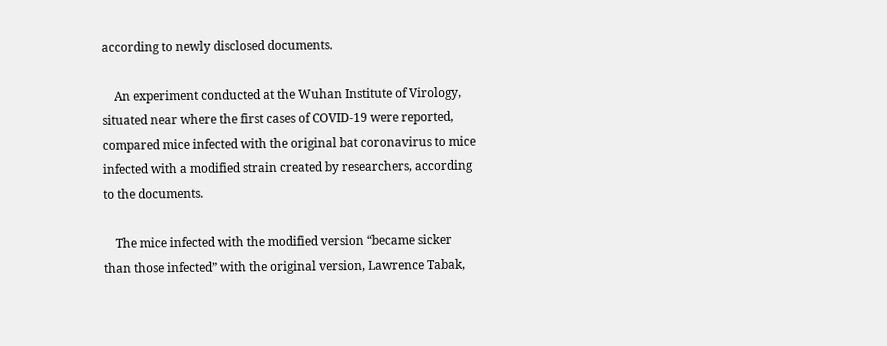according to newly disclosed documents.

    An experiment conducted at the Wuhan Institute of Virology, situated near where the first cases of COVID-19 were reported, compared mice infected with the original bat coronavirus to mice infected with a modified strain created by researchers, according to the documents.

    The mice infected with the modified version “became sicker than those infected” with the original version, Lawrence Tabak,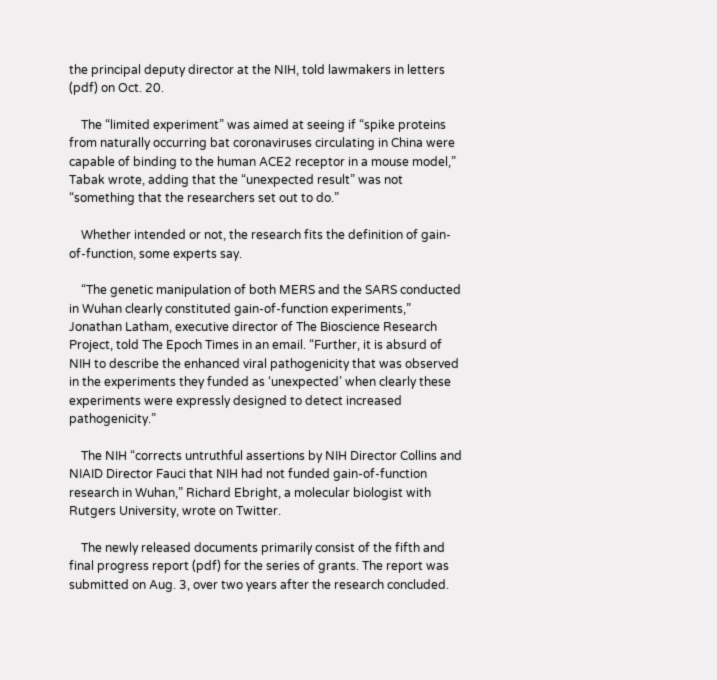the principal deputy director at the NIH, told lawmakers in letters (pdf) on Oct. 20.

    The “limited experiment” was aimed at seeing if “spike proteins from naturally occurring bat coronaviruses circulating in China were capable of binding to the human ACE2 receptor in a mouse model,” Tabak wrote, adding that the “unexpected result” was not “something that the researchers set out to do.”

    Whether intended or not, the research fits the definition of gain-of-function, some experts say.

    “The genetic manipulation of both MERS and the SARS conducted in Wuhan clearly constituted gain-of-function experiments,” Jonathan Latham, executive director of The Bioscience Research Project, told The Epoch Times in an email. “Further, it is absurd of NIH to describe the enhanced viral pathogenicity that was observed in the experiments they funded as ‘unexpected’ when clearly these experiments were expressly designed to detect increased pathogenicity.”

    The NIH “corrects untruthful assertions by NIH Director Collins and NIAID Director Fauci that NIH had not funded gain-of-function research in Wuhan,” Richard Ebright, a molecular biologist with Rutgers University, wrote on Twitter.

    The newly released documents primarily consist of the fifth and final progress report (pdf) for the series of grants. The report was submitted on Aug. 3, over two years after the research concluded.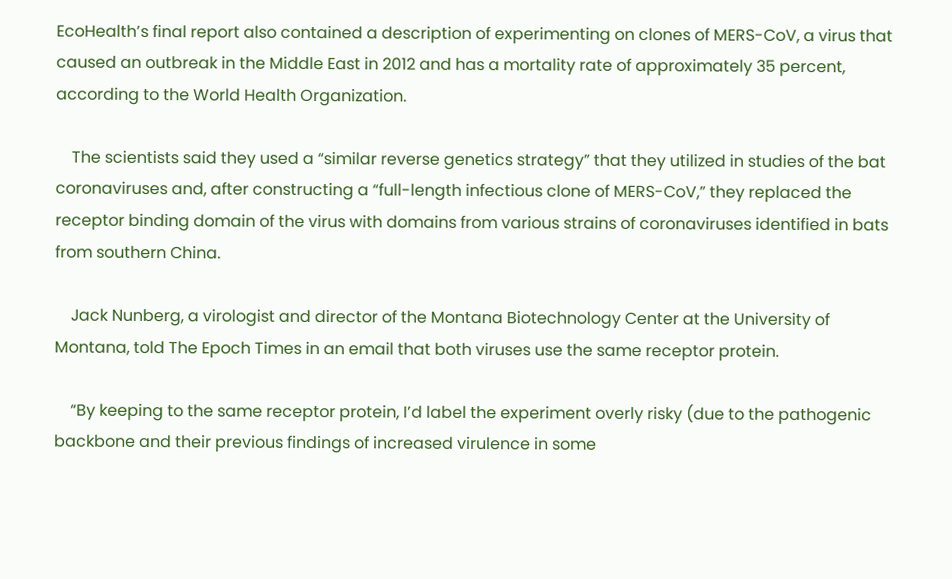EcoHealth’s final report also contained a description of experimenting on clones of MERS-CoV, a virus that caused an outbreak in the Middle East in 2012 and has a mortality rate of approximately 35 percent, according to the World Health Organization.

    The scientists said they used a “similar reverse genetics strategy” that they utilized in studies of the bat coronaviruses and, after constructing a “full-length infectious clone of MERS-CoV,” they replaced the receptor binding domain of the virus with domains from various strains of coronaviruses identified in bats from southern China.

    Jack Nunberg, a virologist and director of the Montana Biotechnology Center at the University of Montana, told The Epoch Times in an email that both viruses use the same receptor protein.

    “By keeping to the same receptor protein, I’d label the experiment overly risky (due to the pathogenic backbone and their previous findings of increased virulence in some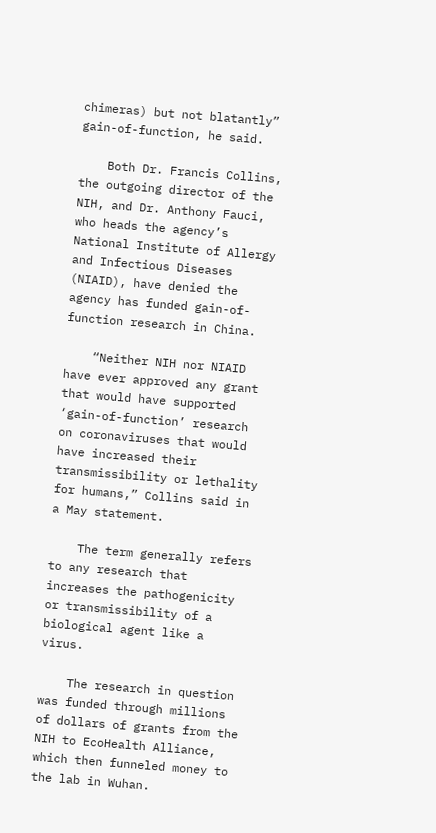chimeras) but not blatantly” gain-of-function, he said.

    Both Dr. Francis Collins, the outgoing director of the NIH, and Dr. Anthony Fauci, who heads the agency’s National Institute of Allergy and Infectious Diseases (NIAID), have denied the agency has funded gain-of-function research in China.

    “Neither NIH nor NIAID have ever approved any grant that would have supported ‘gain-of-function’ research on coronaviruses that would have increased their transmissibility or lethality for humans,” Collins said in a May statement.

    The term generally refers to any research that increases the pathogenicity or transmissibility of a biological agent like a virus.

    The research in question was funded through millions of dollars of grants from the NIH to EcoHealth Alliance, which then funneled money to the lab in Wuhan.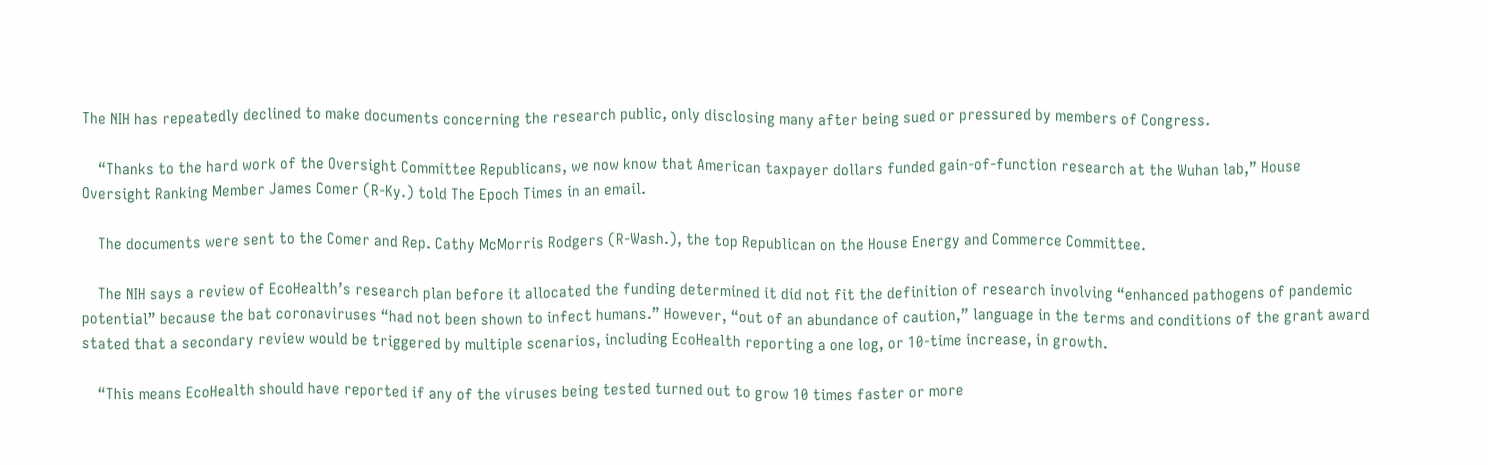The NIH has repeatedly declined to make documents concerning the research public, only disclosing many after being sued or pressured by members of Congress.

    “Thanks to the hard work of the Oversight Committee Republicans, we now know that American taxpayer dollars funded gain-of-function research at the Wuhan lab,” House Oversight Ranking Member James Comer (R-Ky.) told The Epoch Times in an email.

    The documents were sent to the Comer and Rep. Cathy McMorris Rodgers (R-Wash.), the top Republican on the House Energy and Commerce Committee.

    The NIH says a review of EcoHealth’s research plan before it allocated the funding determined it did not fit the definition of research involving “enhanced pathogens of pandemic potential” because the bat coronaviruses “had not been shown to infect humans.” However, “out of an abundance of caution,” language in the terms and conditions of the grant award stated that a secondary review would be triggered by multiple scenarios, including EcoHealth reporting a one log, or 10-time increase, in growth.

    “This means EcoHealth should have reported if any of the viruses being tested turned out to grow 10 times faster or more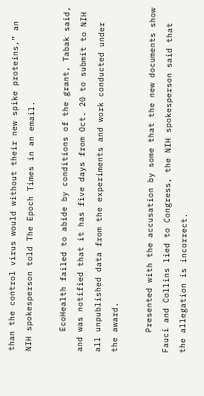than the control virus would without their new spike proteins,” an NIH spokesperson told The Epoch Times in an email.

    EcoHealth failed to abide by conditions of the grant, Tabak said, and was notified that it has five days from Oct. 20 to submit to NIH all unpublished data from the experiments and work conducted under the award.

    Presented with the accusation by some that the new documents show Fauci and Collins lied to Congress, the NIH spokesperson said that the allegation is incorrect.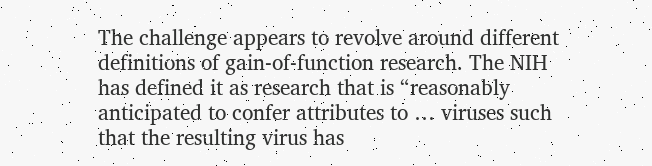The challenge appears to revolve around different definitions of gain-of-function research. The NIH has defined it as research that is “reasonably anticipated to confer attributes to … viruses such that the resulting virus has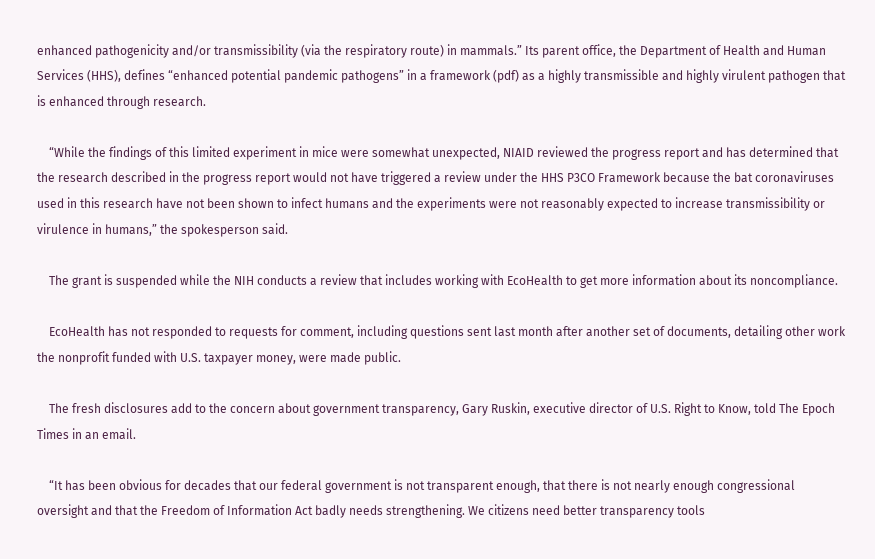enhanced pathogenicity and/or transmissibility (via the respiratory route) in mammals.” Its parent office, the Department of Health and Human Services (HHS), defines “enhanced potential pandemic pathogens” in a framework (pdf) as a highly transmissible and highly virulent pathogen that is enhanced through research.

    “While the findings of this limited experiment in mice were somewhat unexpected, NIAID reviewed the progress report and has determined that the research described in the progress report would not have triggered a review under the HHS P3CO Framework because the bat coronaviruses used in this research have not been shown to infect humans and the experiments were not reasonably expected to increase transmissibility or virulence in humans,” the spokesperson said.

    The grant is suspended while the NIH conducts a review that includes working with EcoHealth to get more information about its noncompliance.

    EcoHealth has not responded to requests for comment, including questions sent last month after another set of documents, detailing other work the nonprofit funded with U.S. taxpayer money, were made public.

    The fresh disclosures add to the concern about government transparency, Gary Ruskin, executive director of U.S. Right to Know, told The Epoch Times in an email.

    “It has been obvious for decades that our federal government is not transparent enough, that there is not nearly enough congressional oversight and that the Freedom of Information Act badly needs strengthening. We citizens need better transparency tools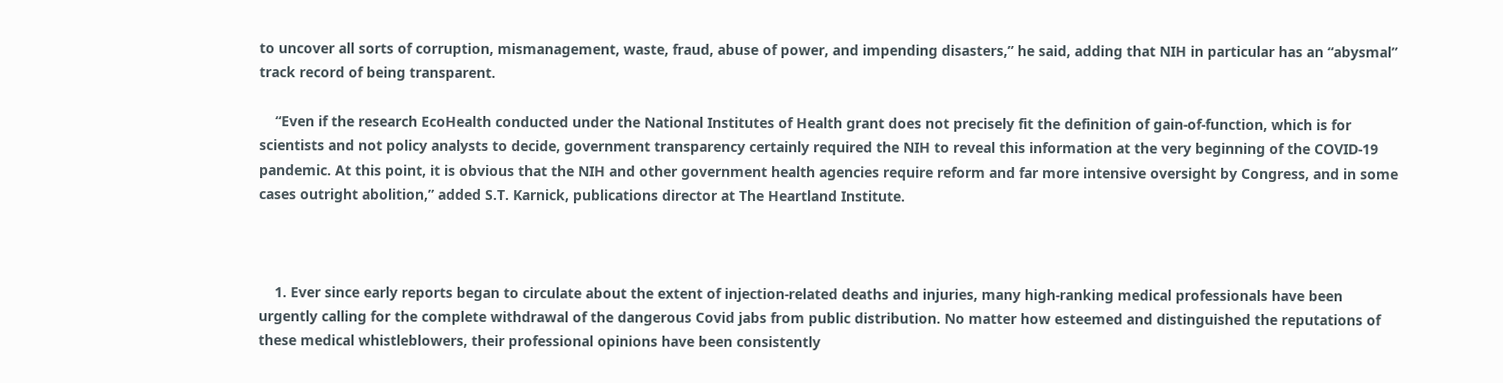to uncover all sorts of corruption, mismanagement, waste, fraud, abuse of power, and impending disasters,” he said, adding that NIH in particular has an “abysmal” track record of being transparent.

    “Even if the research EcoHealth conducted under the National Institutes of Health grant does not precisely fit the definition of gain-of-function, which is for scientists and not policy analysts to decide, government transparency certainly required the NIH to reveal this information at the very beginning of the COVID-19 pandemic. At this point, it is obvious that the NIH and other government health agencies require reform and far more intensive oversight by Congress, and in some cases outright abolition,” added S.T. Karnick, publications director at The Heartland Institute.



    1. Ever since early reports began to circulate about the extent of injection-related deaths and injuries, many high-ranking medical professionals have been urgently calling for the complete withdrawal of the dangerous Covid jabs from public distribution. No matter how esteemed and distinguished the reputations of these medical whistleblowers, their professional opinions have been consistently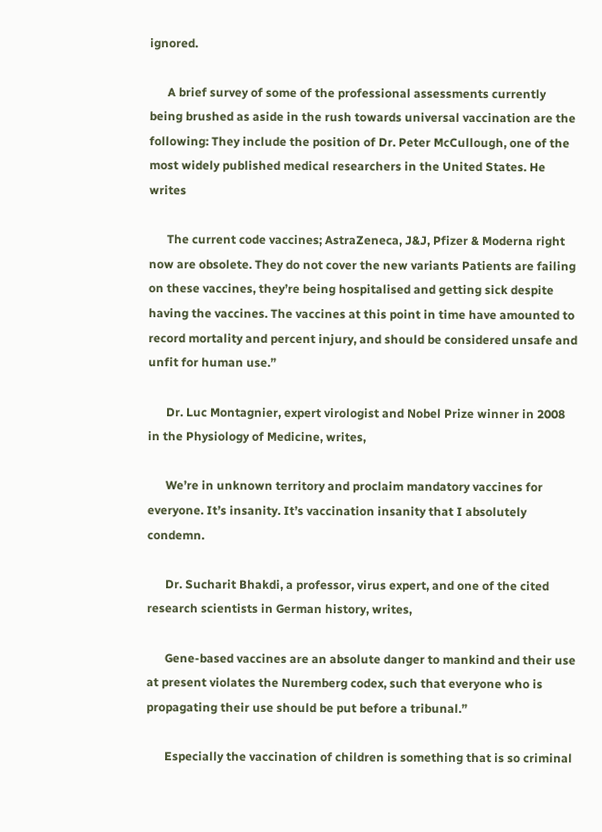ignored.

      A brief survey of some of the professional assessments currently being brushed as aside in the rush towards universal vaccination are the following: They include the position of Dr. Peter McCullough, one of the most widely published medical researchers in the United States. He writes

      The current code vaccines; AstraZeneca, J&J, Pfizer & Moderna right now are obsolete. They do not cover the new variants Patients are failing on these vaccines, they’re being hospitalised and getting sick despite having the vaccines. The vaccines at this point in time have amounted to record mortality and percent injury, and should be considered unsafe and unfit for human use.”

      Dr. Luc Montagnier, expert virologist and Nobel Prize winner in 2008 in the Physiology of Medicine, writes,

      We’re in unknown territory and proclaim mandatory vaccines for everyone. It’s insanity. It’s vaccination insanity that I absolutely condemn.

      Dr. Sucharit Bhakdi, a professor, virus expert, and one of the cited research scientists in German history, writes,

      Gene-based vaccines are an absolute danger to mankind and their use at present violates the Nuremberg codex, such that everyone who is propagating their use should be put before a tribunal.”

      Especially the vaccination of children is something that is so criminal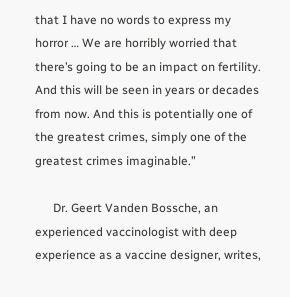that I have no words to express my horror … We are horribly worried that there’s going to be an impact on fertility. And this will be seen in years or decades from now. And this is potentially one of the greatest crimes, simply one of the greatest crimes imaginable.”

      Dr. Geert Vanden Bossche, an experienced vaccinologist with deep experience as a vaccine designer, writes,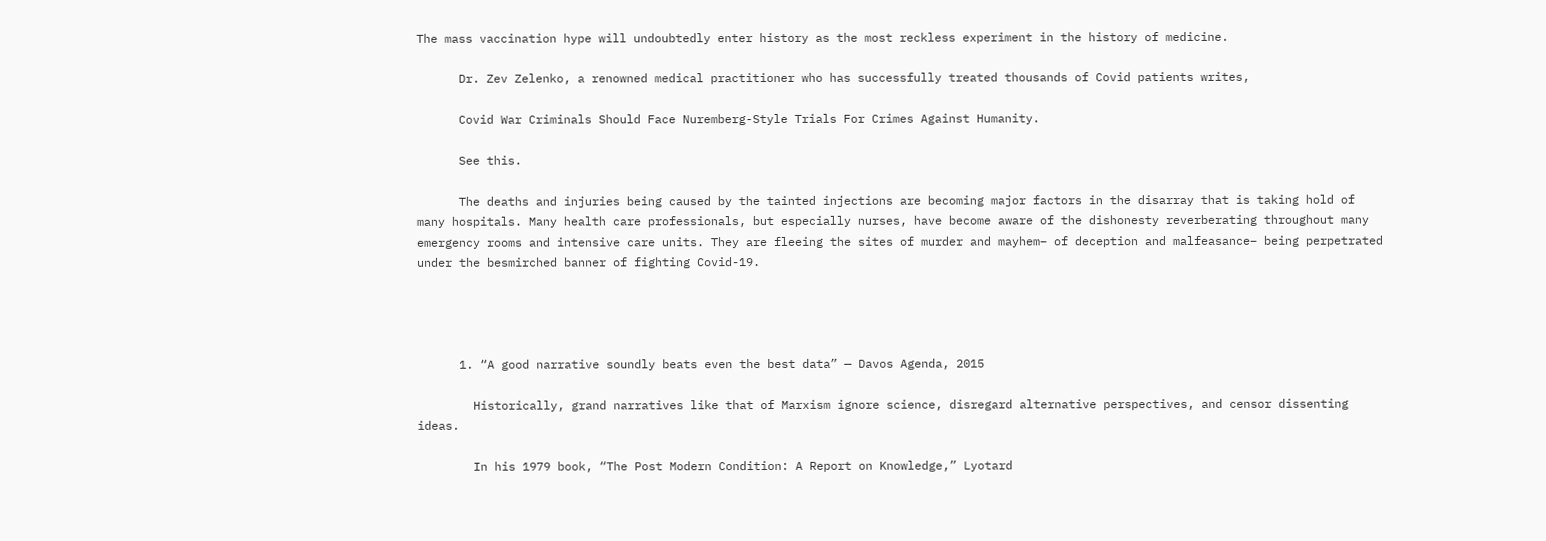The mass vaccination hype will undoubtedly enter history as the most reckless experiment in the history of medicine.

      Dr. Zev Zelenko, a renowned medical practitioner who has successfully treated thousands of Covid patients writes,

      Covid War Criminals Should Face Nuremberg-Style Trials For Crimes Against Humanity.

      See this.

      The deaths and injuries being caused by the tainted injections are becoming major factors in the disarray that is taking hold of many hospitals. Many health care professionals, but especially nurses, have become aware of the dishonesty reverberating throughout many emergency rooms and intensive care units. They are fleeing the sites of murder and mayhem– of deception and malfeasance– being perpetrated under the besmirched banner of fighting Covid-19.




      1. “A good narrative soundly beats even the best data” — Davos Agenda, 2015

        Historically, grand narratives like that of Marxism ignore science, disregard alternative perspectives, and censor dissenting ideas.

        In his 1979 book, “The Post Modern Condition: A Report on Knowledge,” Lyotard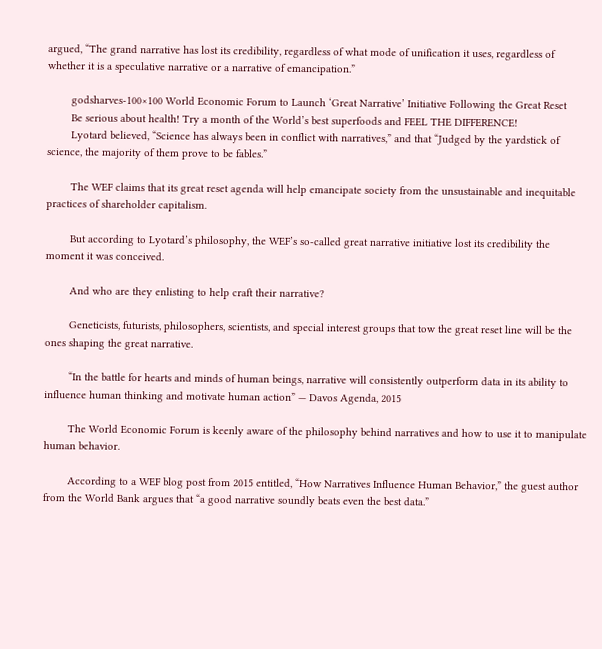argued, “The grand narrative has lost its credibility, regardless of what mode of unification it uses, regardless of whether it is a speculative narrative or a narrative of emancipation.”

        godsharves-100×100 World Economic Forum to Launch ‘Great Narrative’ Initiative Following the Great Reset
        Be serious about health! Try a month of the World’s best superfoods and FEEL THE DIFFERENCE!
        Lyotard believed, “Science has always been in conflict with narratives,” and that “Judged by the yardstick of science, the majority of them prove to be fables.”

        The WEF claims that its great reset agenda will help emancipate society from the unsustainable and inequitable practices of shareholder capitalism.

        But according to Lyotard’s philosophy, the WEF’s so-called great narrative initiative lost its credibility the moment it was conceived.

        And who are they enlisting to help craft their narrative?

        Geneticists, futurists, philosophers, scientists, and special interest groups that tow the great reset line will be the ones shaping the great narrative.

        “In the battle for hearts and minds of human beings, narrative will consistently outperform data in its ability to influence human thinking and motivate human action” — Davos Agenda, 2015

        The World Economic Forum is keenly aware of the philosophy behind narratives and how to use it to manipulate human behavior.

        According to a WEF blog post from 2015 entitled, “How Narratives Influence Human Behavior,” the guest author from the World Bank argues that “a good narrative soundly beats even the best data.”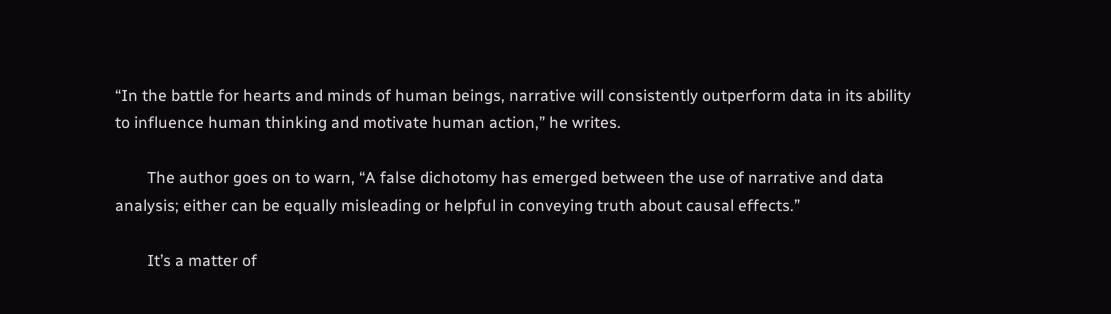“In the battle for hearts and minds of human beings, narrative will consistently outperform data in its ability to influence human thinking and motivate human action,” he writes.

        The author goes on to warn, “A false dichotomy has emerged between the use of narrative and data analysis; either can be equally misleading or helpful in conveying truth about causal effects.”

        It’s a matter of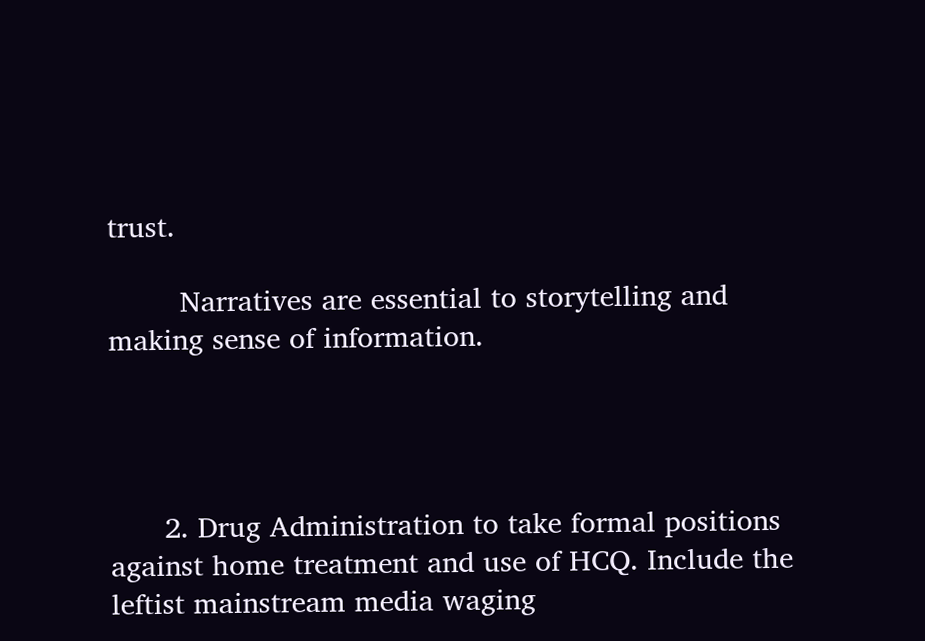trust.

        Narratives are essential to storytelling and making sense of information.




      2. Drug Administration to take formal positions against home treatment and use of HCQ. Include the leftist mainstream media waging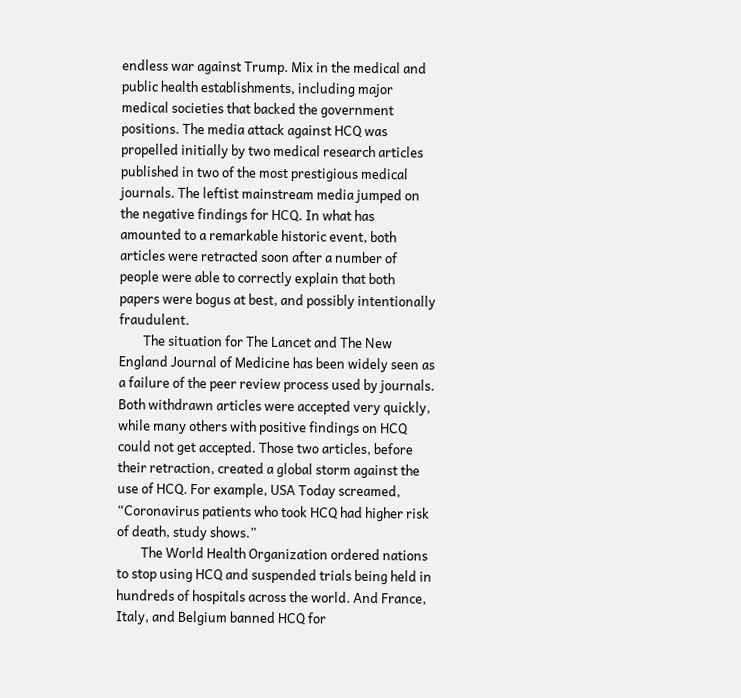endless war against Trump. Mix in the medical and public health establishments, including major medical societies that backed the government positions. The media attack against HCQ was propelled initially by two medical research articles published in two of the most prestigious medical journals. The leftist mainstream media jumped on the negative findings for HCQ. In what has amounted to a remarkable historic event, both articles were retracted soon after a number of people were able to correctly explain that both papers were bogus at best, and possibly intentionally fraudulent.
        The situation for The Lancet and The New England Journal of Medicine has been widely seen as a failure of the peer review process used by journals. Both withdrawn articles were accepted very quickly, while many others with positive findings on HCQ could not get accepted. Those two articles, before their retraction, created a global storm against the use of HCQ. For example, USA Today screamed, “Coronavirus patients who took HCQ had higher risk of death, study shows.”
        The World Health Organization ordered nations to stop using HCQ and suspended trials being held in hundreds of hospitals across the world. And France, Italy, and Belgium banned HCQ for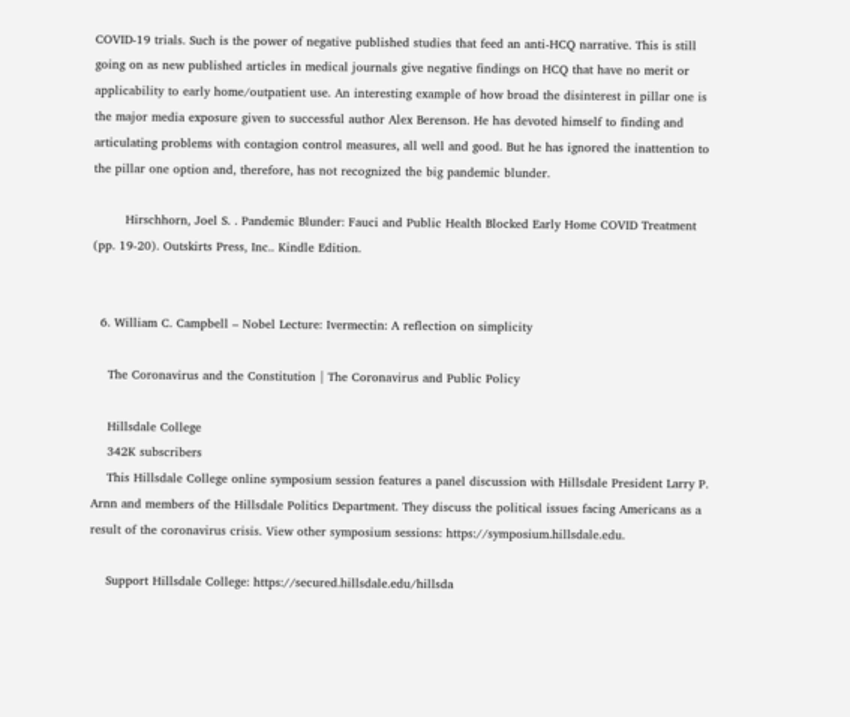COVID-19 trials. Such is the power of negative published studies that feed an anti-HCQ narrative. This is still going on as new published articles in medical journals give negative findings on HCQ that have no merit or applicability to early home/outpatient use. An interesting example of how broad the disinterest in pillar one is the major media exposure given to successful author Alex Berenson. He has devoted himself to finding and articulating problems with contagion control measures, all well and good. But he has ignored the inattention to the pillar one option and, therefore, has not recognized the big pandemic blunder.

        Hirschhorn, Joel S. . Pandemic Blunder: Fauci and Public Health Blocked Early Home COVID Treatment (pp. 19-20). Outskirts Press, Inc.. Kindle Edition.


  6. William C. Campbell – Nobel Lecture: Ivermectin: A reflection on simplicity

    The Coronavirus and the Constitution | The Coronavirus and Public Policy

    Hillsdale College
    342K subscribers
    This Hillsdale College online symposium session features a panel discussion with Hillsdale President Larry P. Arnn and members of the Hillsdale Politics Department. They discuss the political issues facing Americans as a result of the coronavirus crisis. View other symposium sessions: https://symposium.hillsdale.edu.

    Support Hillsdale College: https://secured.hillsdale.edu/hillsda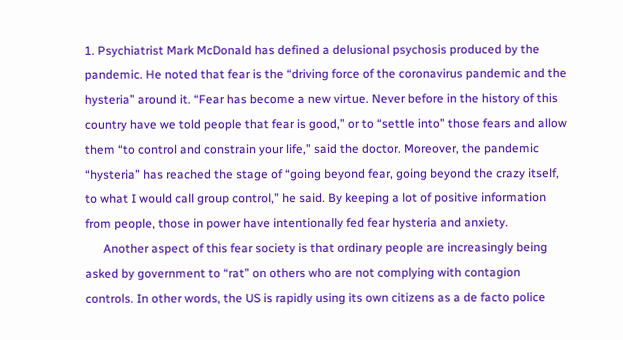1. Psychiatrist Mark McDonald has defined a delusional psychosis produced by the pandemic. He noted that fear is the “driving force of the coronavirus pandemic and the hysteria” around it. “Fear has become a new virtue. Never before in the history of this country have we told people that fear is good,” or to “settle into” those fears and allow them “to control and constrain your life,” said the doctor. Moreover, the pandemic “hysteria” has reached the stage of “going beyond fear, going beyond the crazy itself, to what I would call group control,” he said. By keeping a lot of positive information from people, those in power have intentionally fed fear hysteria and anxiety.
      Another aspect of this fear society is that ordinary people are increasingly being asked by government to “rat” on others who are not complying with contagion controls. In other words, the US is rapidly using its own citizens as a de facto police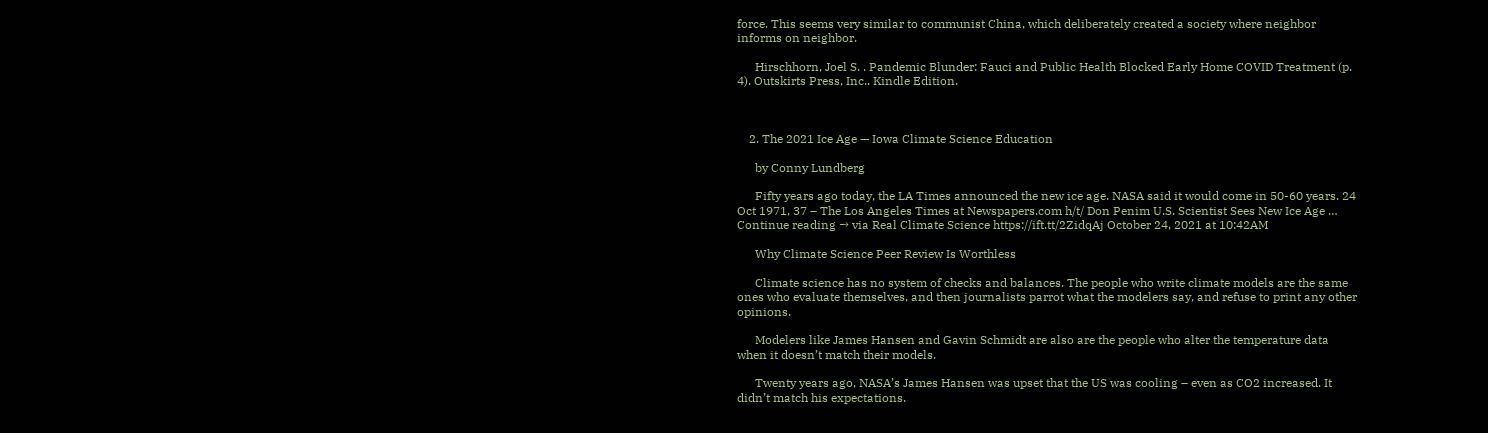force. This seems very similar to communist China, which deliberately created a society where neighbor informs on neighbor.

      Hirschhorn, Joel S. . Pandemic Blunder: Fauci and Public Health Blocked Early Home COVID Treatment (p. 4). Outskirts Press, Inc.. Kindle Edition.



    2. The 2021 Ice Age — Iowa Climate Science Education

      by Conny Lundberg

      Fifty years ago today, the LA Times announced the new ice age. NASA said it would come in 50-60 years. 24 Oct 1971, 37 – The Los Angeles Times at Newspapers.com h/t/ Don Penim U.S. Scientist Sees New Ice Age … Continue reading → via Real Climate Science https://ift.tt/2ZidqAj October 24, 2021 at 10:42AM

      Why Climate Science Peer Review Is Worthless

      Climate science has no system of checks and balances. The people who write climate models are the same ones who evaluate themselves, and then journalists parrot what the modelers say, and refuse to print any other opinions.

      Modelers like James Hansen and Gavin Schmidt are also are the people who alter the temperature data when it doesn’t match their models.

      Twenty years ago, NASA’s James Hansen was upset that the US was cooling – even as CO2 increased. It didn’t match his expectations.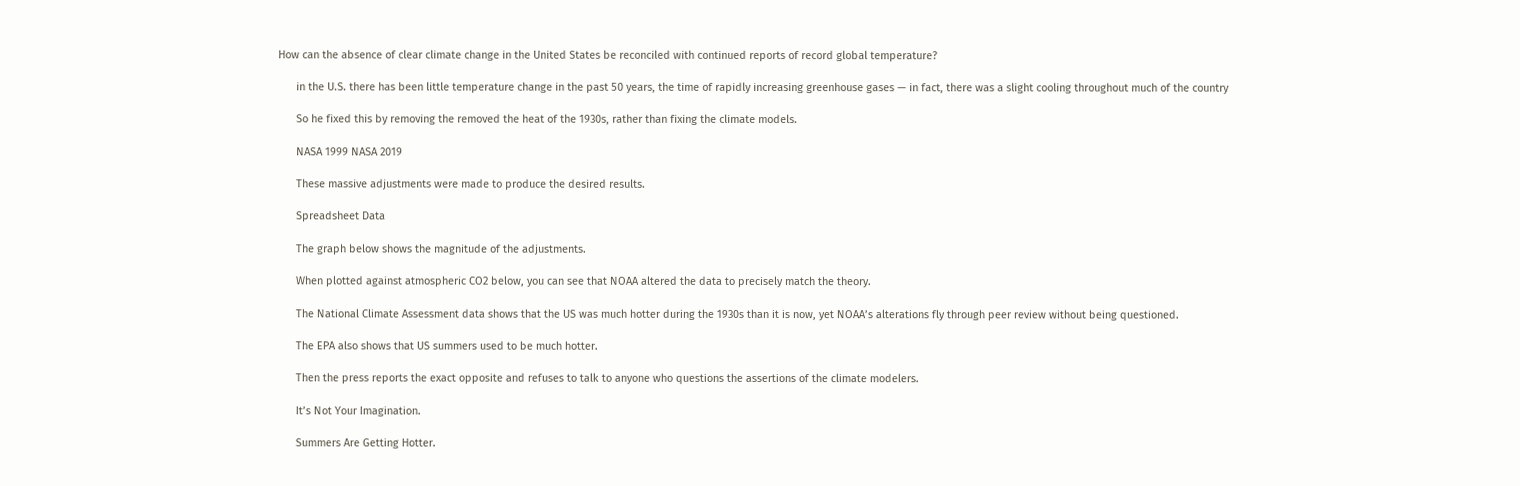How can the absence of clear climate change in the United States be reconciled with continued reports of record global temperature?

      in the U.S. there has been little temperature change in the past 50 years, the time of rapidly increasing greenhouse gases — in fact, there was a slight cooling throughout much of the country

      So he fixed this by removing the removed the heat of the 1930s, rather than fixing the climate models.

      NASA 1999 NASA 2019

      These massive adjustments were made to produce the desired results.

      Spreadsheet Data

      The graph below shows the magnitude of the adjustments.

      When plotted against atmospheric CO2 below, you can see that NOAA altered the data to precisely match the theory.

      The National Climate Assessment data shows that the US was much hotter during the 1930s than it is now, yet NOAA’s alterations fly through peer review without being questioned.

      The EPA also shows that US summers used to be much hotter.

      Then the press reports the exact opposite and refuses to talk to anyone who questions the assertions of the climate modelers.

      It’s Not Your Imagination.

      Summers Are Getting Hotter.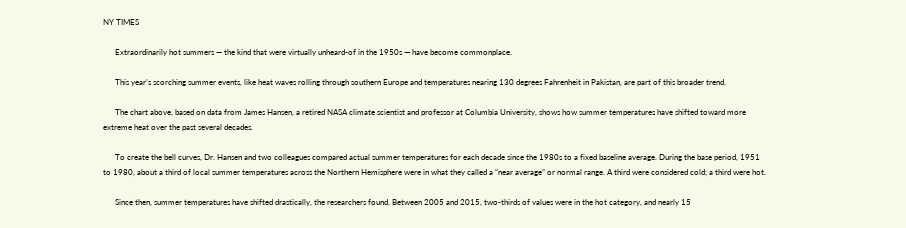NY TIMES

      Extraordinarily hot summers — the kind that were virtually unheard-of in the 1950s — have become commonplace.

      This year’s scorching summer events, like heat waves rolling through southern Europe and temperatures nearing 130 degrees Fahrenheit in Pakistan, are part of this broader trend.

      The chart above, based on data from James Hansen, a retired NASA climate scientist and professor at Columbia University, shows how summer temperatures have shifted toward more extreme heat over the past several decades.

      To create the bell curves, Dr. Hansen and two colleagues compared actual summer temperatures for each decade since the 1980s to a fixed baseline average. During the base period, 1951 to 1980, about a third of local summer temperatures across the Northern Hemisphere were in what they called a “near average” or normal range. A third were considered cold; a third were hot.

      Since then, summer temperatures have shifted drastically, the researchers found. Between 2005 and 2015, two-thirds of values were in the hot category, and nearly 15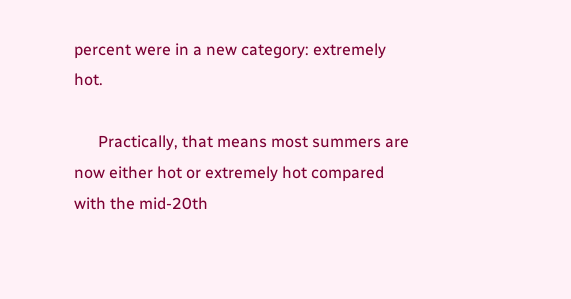percent were in a new category: extremely hot.

      Practically, that means most summers are now either hot or extremely hot compared with the mid-20th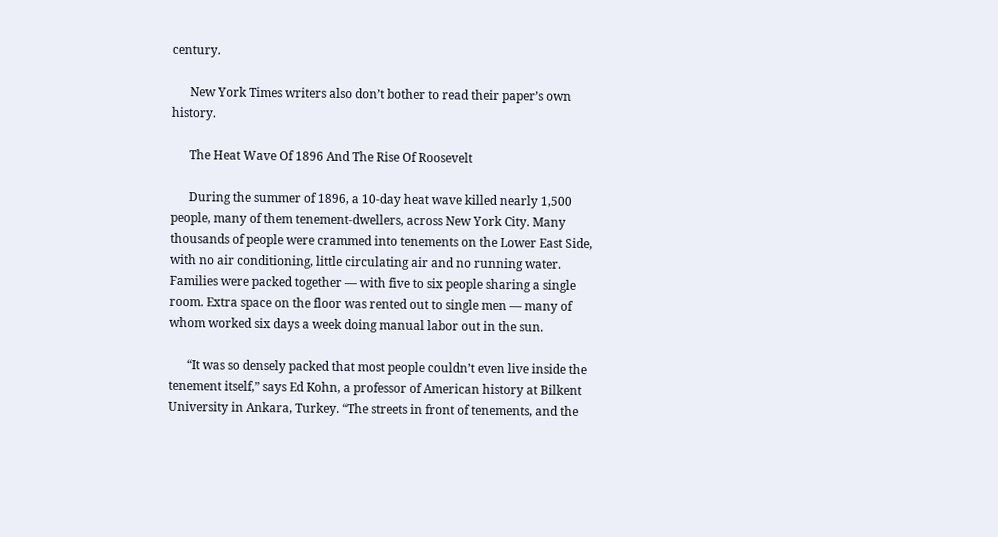century.

      New York Times writers also don’t bother to read their paper’s own history.

      The Heat Wave Of 1896 And The Rise Of Roosevelt

      During the summer of 1896, a 10-day heat wave killed nearly 1,500 people, many of them tenement-dwellers, across New York City. Many thousands of people were crammed into tenements on the Lower East Side, with no air conditioning, little circulating air and no running water. Families were packed together — with five to six people sharing a single room. Extra space on the floor was rented out to single men — many of whom worked six days a week doing manual labor out in the sun.

      “It was so densely packed that most people couldn’t even live inside the tenement itself,” says Ed Kohn, a professor of American history at Bilkent University in Ankara, Turkey. “The streets in front of tenements, and the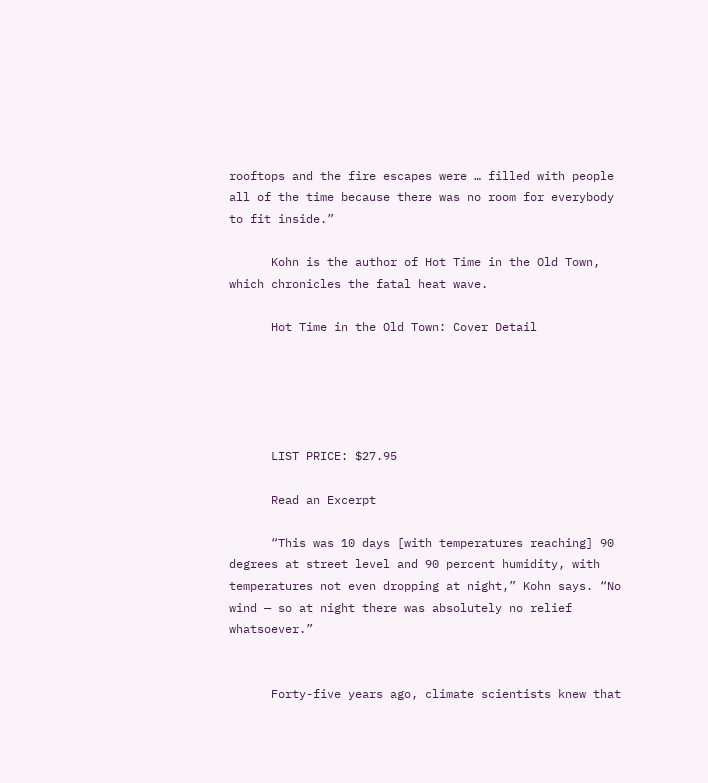rooftops and the fire escapes were … filled with people all of the time because there was no room for everybody to fit inside.”

      Kohn is the author of Hot Time in the Old Town, which chronicles the fatal heat wave.

      Hot Time in the Old Town: Cover Detail





      LIST PRICE: $27.95

      Read an Excerpt

      “This was 10 days [with temperatures reaching] 90 degrees at street level and 90 percent humidity, with temperatures not even dropping at night,” Kohn says. “No wind — so at night there was absolutely no relief whatsoever.”


      Forty-five years ago, climate scientists knew that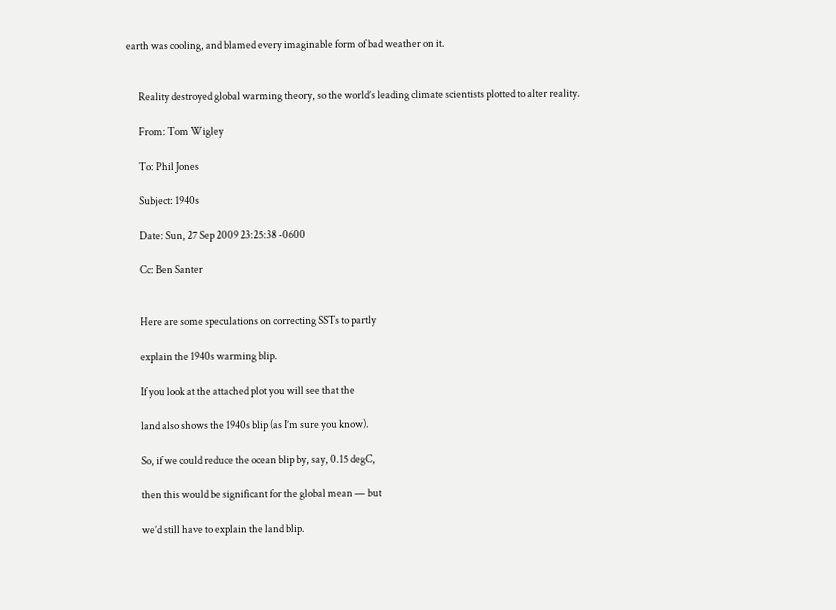earth was cooling, and blamed every imaginable form of bad weather on it.


      Reality destroyed global warming theory, so the world’s leading climate scientists plotted to alter reality.

      From: Tom Wigley

      To: Phil Jones

      Subject: 1940s

      Date: Sun, 27 Sep 2009 23:25:38 -0600

      Cc: Ben Santer


      Here are some speculations on correcting SSTs to partly

      explain the 1940s warming blip.

      If you look at the attached plot you will see that the

      land also shows the 1940s blip (as I’m sure you know).

      So, if we could reduce the ocean blip by, say, 0.15 degC,

      then this would be significant for the global mean — but

      we’d still have to explain the land blip.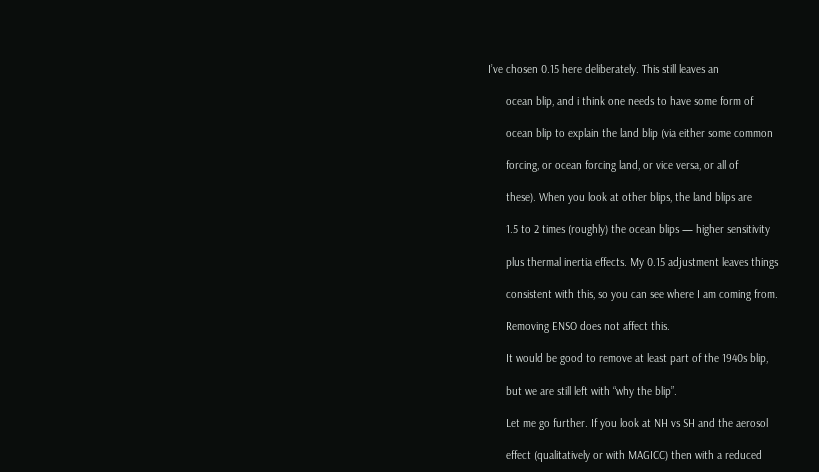I’ve chosen 0.15 here deliberately. This still leaves an

      ocean blip, and i think one needs to have some form of

      ocean blip to explain the land blip (via either some common

      forcing, or ocean forcing land, or vice versa, or all of

      these). When you look at other blips, the land blips are

      1.5 to 2 times (roughly) the ocean blips — higher sensitivity

      plus thermal inertia effects. My 0.15 adjustment leaves things

      consistent with this, so you can see where I am coming from.

      Removing ENSO does not affect this.

      It would be good to remove at least part of the 1940s blip,

      but we are still left with “why the blip”.

      Let me go further. If you look at NH vs SH and the aerosol

      effect (qualitatively or with MAGICC) then with a reduced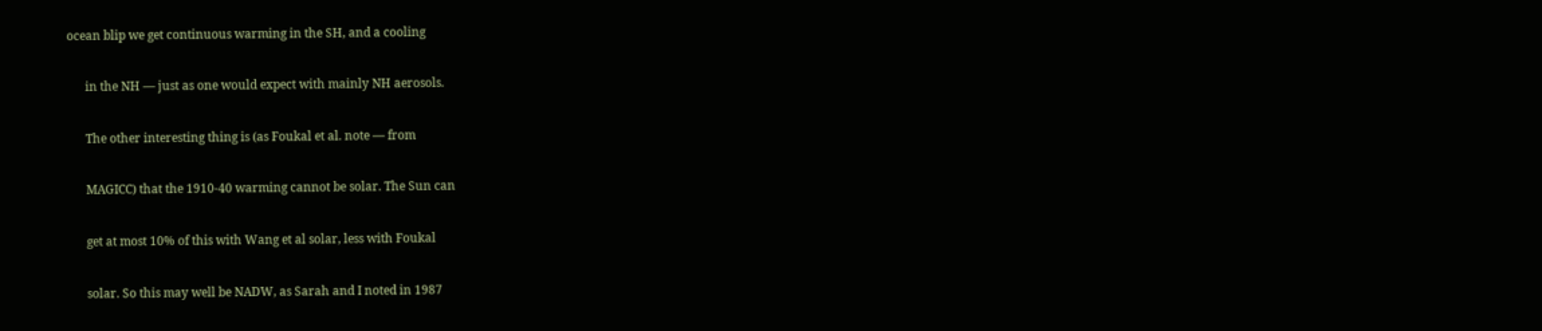ocean blip we get continuous warming in the SH, and a cooling

      in the NH — just as one would expect with mainly NH aerosols.

      The other interesting thing is (as Foukal et al. note — from

      MAGICC) that the 1910-40 warming cannot be solar. The Sun can

      get at most 10% of this with Wang et al solar, less with Foukal

      solar. So this may well be NADW, as Sarah and I noted in 1987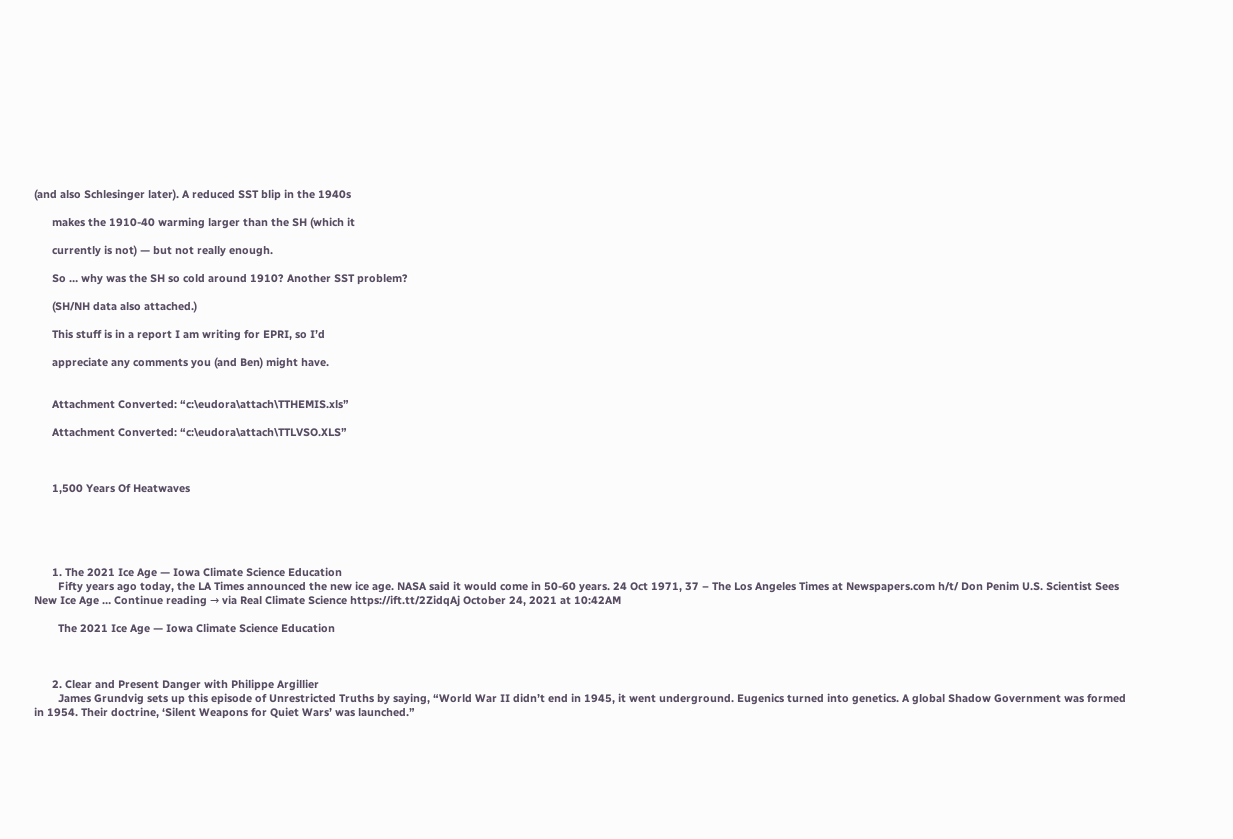(and also Schlesinger later). A reduced SST blip in the 1940s

      makes the 1910-40 warming larger than the SH (which it

      currently is not) — but not really enough.

      So … why was the SH so cold around 1910? Another SST problem?

      (SH/NH data also attached.)

      This stuff is in a report I am writing for EPRI, so I’d

      appreciate any comments you (and Ben) might have.


      Attachment Converted: “c:\eudora\attach\TTHEMIS.xls”

      Attachment Converted: “c:\eudora\attach\TTLVSO.XLS”



      1,500 Years Of Heatwaves





      1. The 2021 Ice Age — Iowa Climate Science Education
        Fifty years ago today, the LA Times announced the new ice age. NASA said it would come in 50-60 years. 24 Oct 1971, 37 – The Los Angeles Times at Newspapers.com h/t/ Don Penim U.S. Scientist Sees New Ice Age … Continue reading → via Real Climate Science https://ift.tt/2ZidqAj October 24, 2021 at 10:42AM

        The 2021 Ice Age — Iowa Climate Science Education



      2. Clear and Present Danger with Philippe Argillier
        James Grundvig sets up this episode of Unrestricted Truths by saying, “World War II didn’t end in 1945, it went underground. Eugenics turned into genetics. A global Shadow Government was formed in 1954. Their doctrine, ‘Silent Weapons for Quiet Wars’ was launched.”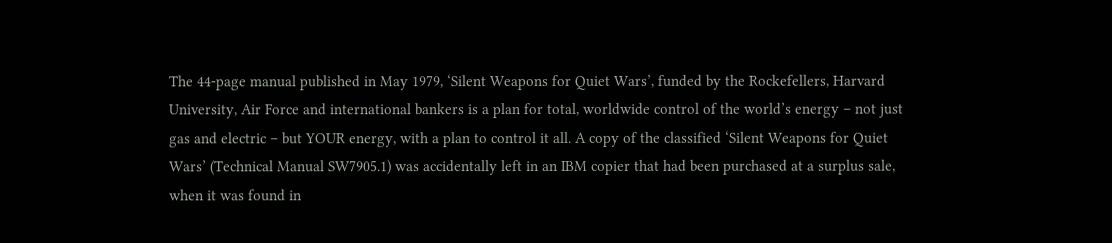The 44-page manual published in May 1979, ‘Silent Weapons for Quiet Wars’, funded by the Rockefellers, Harvard University, Air Force and international bankers is a plan for total, worldwide control of the world’s energy – not just gas and electric – but YOUR energy, with a plan to control it all. A copy of the classified ‘Silent Weapons for Quiet Wars’ (Technical Manual SW7905.1) was accidentally left in an IBM copier that had been purchased at a surplus sale, when it was found in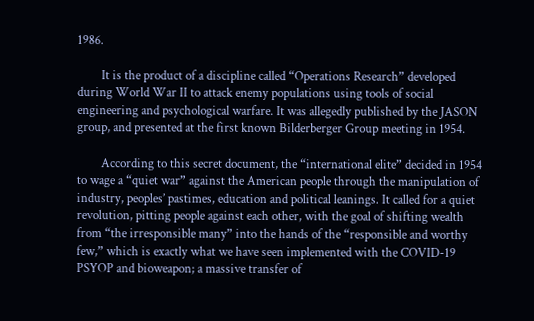1986.

        It is the product of a discipline called “Operations Research” developed during World War II to attack enemy populations using tools of social engineering and psychological warfare. It was allegedly published by the JASON group, and presented at the first known Bilderberger Group meeting in 1954.

        According to this secret document, the “international elite” decided in 1954 to wage a “quiet war” against the American people through the manipulation of industry, peoples’ pastimes, education and political leanings. It called for a quiet revolution, pitting people against each other, with the goal of shifting wealth from “the irresponsible many” into the hands of the “responsible and worthy few,” which is exactly what we have seen implemented with the COVID-19 PSYOP and bioweapon; a massive transfer of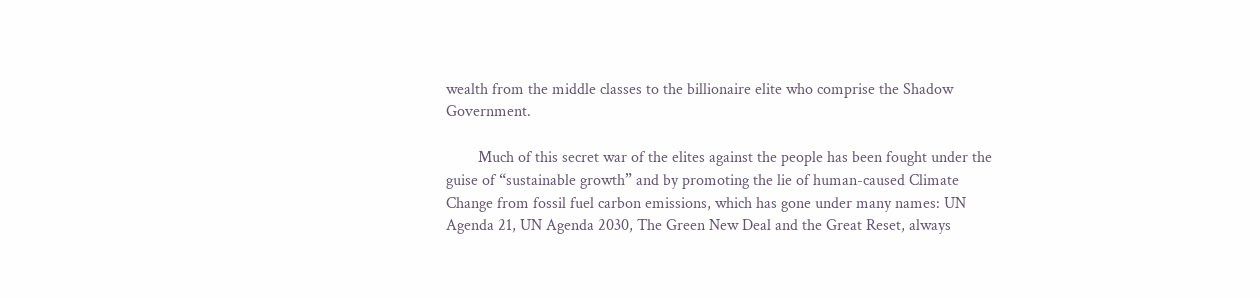wealth from the middle classes to the billionaire elite who comprise the Shadow Government.

        Much of this secret war of the elites against the people has been fought under the guise of “sustainable growth” and by promoting the lie of human-caused Climate Change from fossil fuel carbon emissions, which has gone under many names: UN Agenda 21, UN Agenda 2030, The Green New Deal and the Great Reset, always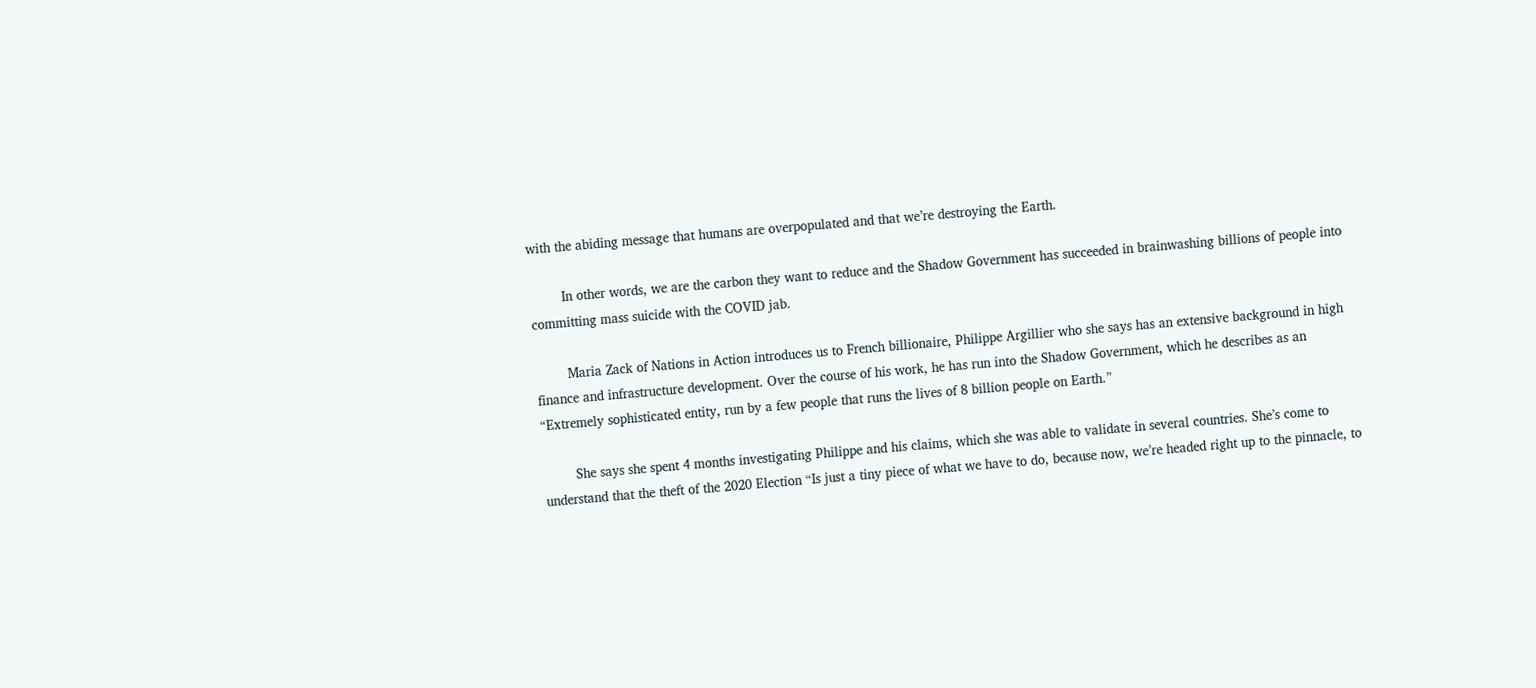with the abiding message that humans are overpopulated and that we’re destroying the Earth.

        In other words, we are the carbon they want to reduce and the Shadow Government has succeeded in brainwashing billions of people into committing mass suicide with the COVID jab.

        Maria Zack of Nations in Action introduces us to French billionaire, Philippe Argillier who she says has an extensive background in high finance and infrastructure development. Over the course of his work, he has run into the Shadow Government, which he describes as an “Extremely sophisticated entity, run by a few people that runs the lives of 8 billion people on Earth.”

        She says she spent 4 months investigating Philippe and his claims, which she was able to validate in several countries. She’s come to understand that the theft of the 2020 Election “Is just a tiny piece of what we have to do, because now, we’re headed right up to the pinnacle, to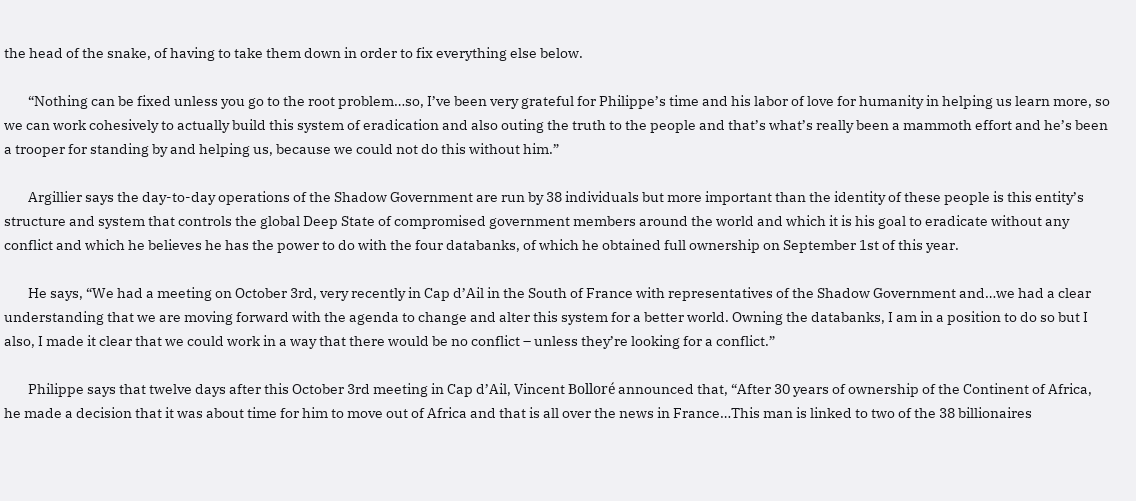the head of the snake, of having to take them down in order to fix everything else below.

        “Nothing can be fixed unless you go to the root problem…so, I’ve been very grateful for Philippe’s time and his labor of love for humanity in helping us learn more, so we can work cohesively to actually build this system of eradication and also outing the truth to the people and that’s what’s really been a mammoth effort and he’s been a trooper for standing by and helping us, because we could not do this without him.”

        Argillier says the day-to-day operations of the Shadow Government are run by 38 individuals but more important than the identity of these people is this entity’s structure and system that controls the global Deep State of compromised government members around the world and which it is his goal to eradicate without any conflict and which he believes he has the power to do with the four databanks, of which he obtained full ownership on September 1st of this year.

        He says, “We had a meeting on October 3rd, very recently in Cap d’Ail in the South of France with representatives of the Shadow Government and…we had a clear understanding that we are moving forward with the agenda to change and alter this system for a better world. Owning the databanks, I am in a position to do so but I also, I made it clear that we could work in a way that there would be no conflict – unless they’re looking for a conflict.”

        Philippe says that twelve days after this October 3rd meeting in Cap d’Ail, Vincent Bolloré announced that, “After 30 years of ownership of the Continent of Africa, he made a decision that it was about time for him to move out of Africa and that is all over the news in France…This man is linked to two of the 38 billionaires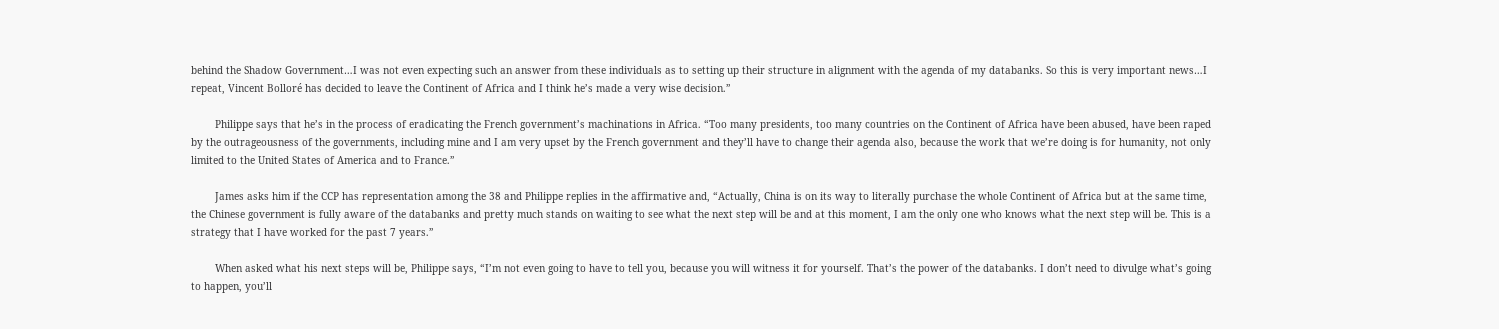behind the Shadow Government…I was not even expecting such an answer from these individuals as to setting up their structure in alignment with the agenda of my databanks. So this is very important news…I repeat, Vincent Bolloré has decided to leave the Continent of Africa and I think he’s made a very wise decision.”

        Philippe says that he’s in the process of eradicating the French government’s machinations in Africa. “Too many presidents, too many countries on the Continent of Africa have been abused, have been raped by the outrageousness of the governments, including mine and I am very upset by the French government and they’ll have to change their agenda also, because the work that we’re doing is for humanity, not only limited to the United States of America and to France.”

        James asks him if the CCP has representation among the 38 and Philippe replies in the affirmative and, “Actually, China is on its way to literally purchase the whole Continent of Africa but at the same time, the Chinese government is fully aware of the databanks and pretty much stands on waiting to see what the next step will be and at this moment, I am the only one who knows what the next step will be. This is a strategy that I have worked for the past 7 years.”

        When asked what his next steps will be, Philippe says, “I’m not even going to have to tell you, because you will witness it for yourself. That’s the power of the databanks. I don’t need to divulge what’s going to happen, you’ll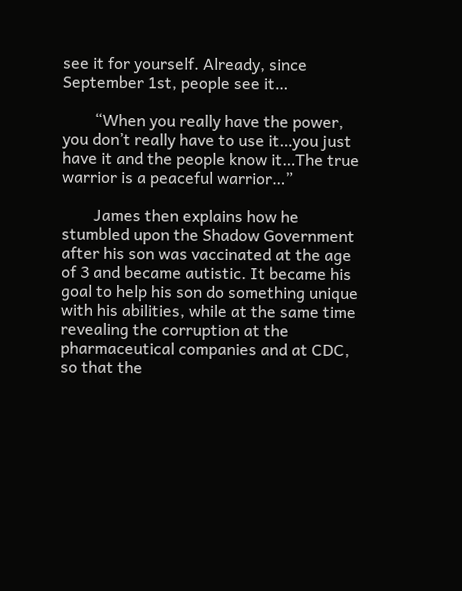see it for yourself. Already, since September 1st, people see it…

        “When you really have the power, you don’t really have to use it…you just have it and the people know it…The true warrior is a peaceful warrior…”

        James then explains how he stumbled upon the Shadow Government after his son was vaccinated at the age of 3 and became autistic. It became his goal to help his son do something unique with his abilities, while at the same time revealing the corruption at the pharmaceutical companies and at CDC, so that the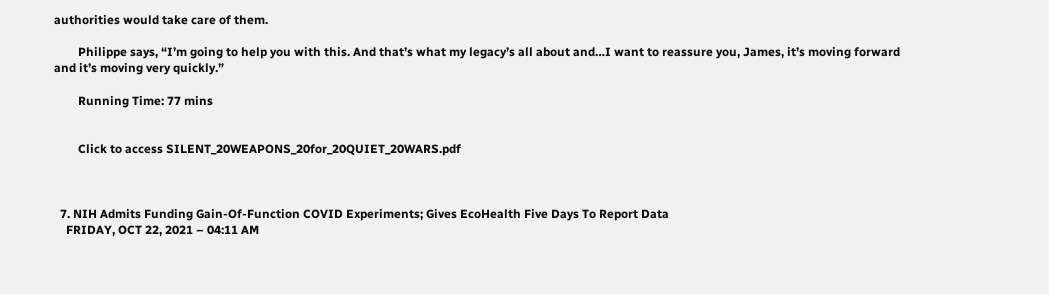authorities would take care of them.

        Philippe says, “I’m going to help you with this. And that’s what my legacy’s all about and…I want to reassure you, James, it’s moving forward and it’s moving very quickly.”

        Running Time: 77 mins


        Click to access SILENT_20WEAPONS_20for_20QUIET_20WARS.pdf



  7. NIH Admits Funding Gain-Of-Function COVID Experiments; Gives EcoHealth Five Days To Report Data
    FRIDAY, OCT 22, 2021 – 04:11 AM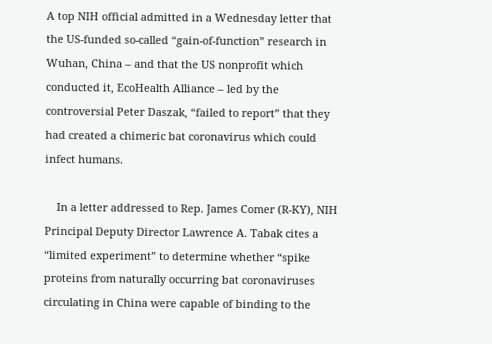A top NIH official admitted in a Wednesday letter that the US-funded so-called “gain-of-function” research in Wuhan, China – and that the US nonprofit which conducted it, EcoHealth Alliance – led by the controversial Peter Daszak, “failed to report” that they had created a chimeric bat coronavirus which could infect humans.

    In a letter addressed to Rep. James Comer (R-KY), NIH Principal Deputy Director Lawrence A. Tabak cites a “limited experiment” to determine whether “spike proteins from naturally occurring bat coronaviruses circulating in China were capable of binding to the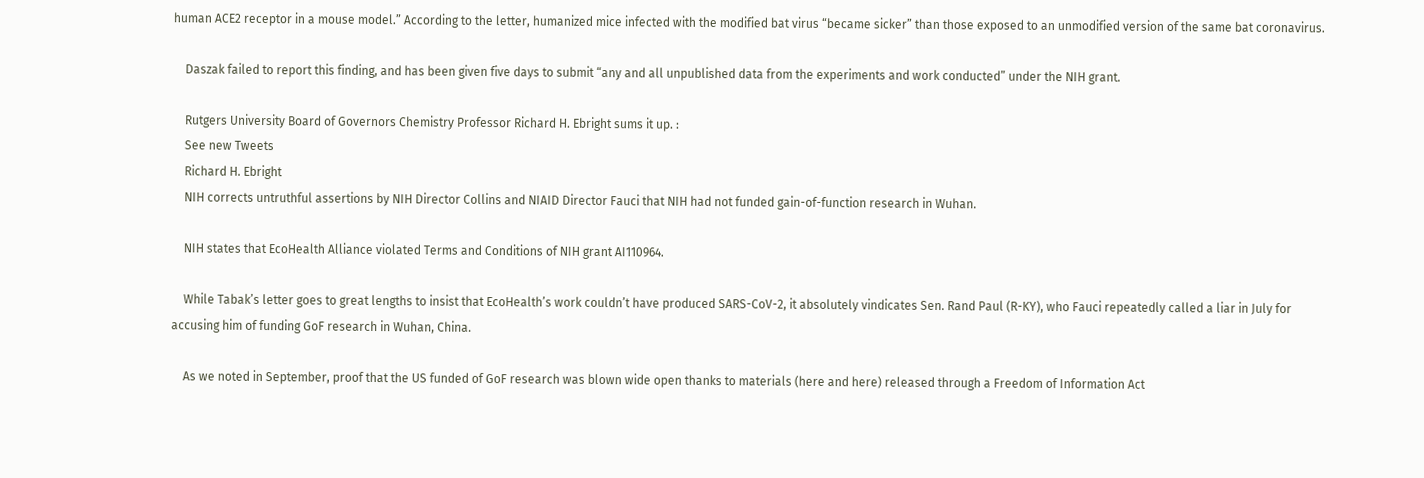human ACE2 receptor in a mouse model.” According to the letter, humanized mice infected with the modified bat virus “became sicker” than those exposed to an unmodified version of the same bat coronavirus.

    Daszak failed to report this finding, and has been given five days to submit “any and all unpublished data from the experiments and work conducted” under the NIH grant.

    Rutgers University Board of Governors Chemistry Professor Richard H. Ebright sums it up. :
    See new Tweets
    Richard H. Ebright
    NIH corrects untruthful assertions by NIH Director Collins and NIAID Director Fauci that NIH had not funded gain-of-function research in Wuhan.

    NIH states that EcoHealth Alliance violated Terms and Conditions of NIH grant AI110964.

    While Tabak’s letter goes to great lengths to insist that EcoHealth’s work couldn’t have produced SARS-CoV-2, it absolutely vindicates Sen. Rand Paul (R-KY), who Fauci repeatedly called a liar in July for accusing him of funding GoF research in Wuhan, China.

    As we noted in September, proof that the US funded of GoF research was blown wide open thanks to materials (here and here) released through a Freedom of Information Act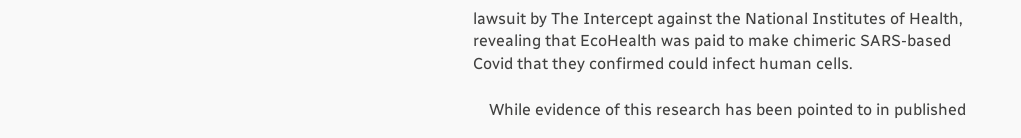lawsuit by The Intercept against the National Institutes of Health, revealing that EcoHealth was paid to make chimeric SARS-based Covid that they confirmed could infect human cells.

    While evidence of this research has been pointed to in published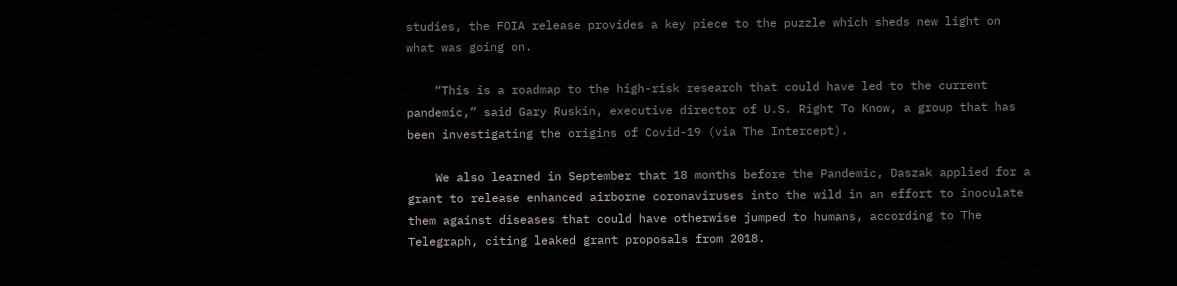studies, the FOIA release provides a key piece to the puzzle which sheds new light on what was going on.

    “This is a roadmap to the high-risk research that could have led to the current pandemic,” said Gary Ruskin, executive director of U.S. Right To Know, a group that has been investigating the origins of Covid-19 (via The Intercept).

    We also learned in September that 18 months before the Pandemic, Daszak applied for a grant to release enhanced airborne coronaviruses into the wild in an effort to inoculate them against diseases that could have otherwise jumped to humans, according to The Telegraph, citing leaked grant proposals from 2018.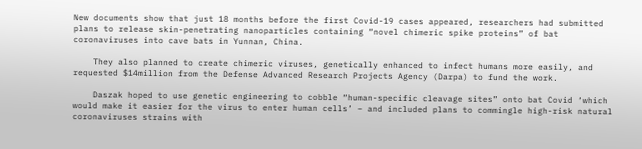New documents show that just 18 months before the first Covid-19 cases appeared, researchers had submitted plans to release skin-penetrating nanoparticles containing “novel chimeric spike proteins” of bat coronaviruses into cave bats in Yunnan, China.

    They also planned to create chimeric viruses, genetically enhanced to infect humans more easily, and requested $14million from the Defense Advanced Research Projects Agency (Darpa) to fund the work.

    Daszak hoped to use genetic engineering to cobble “human-specific cleavage sites” onto bat Covid ‘which would make it easier for the virus to enter human cells’ – and included plans to commingle high-risk natural coronaviruses strains with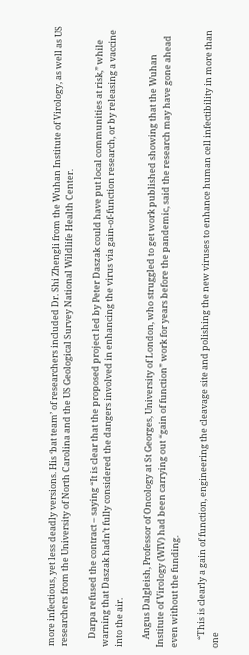more infectious, yet less deadly versions. His ‘bat team’ of researchers included Dr. Shi Zhengli from the Wuhan Institute of Virology, as well as US researchers from the University of North Carolina and the US Geological Survey National Wildlife Health Center.

    Darpa refused the contract – saying “It is clear that the proposed project led by Peter Daszak could have put local communities at risk,” while warning that Daszak hadn’t fully considered the dangers involved in enhancing the virus via gain-of-function research, or by releasing a vaccine into the air.

    Angus Dalgleish, Professor of Oncology at St Georges, University of London, who struggled to get work published showing that the Wuhan Institute of Virology (WIV) had been carrying out “gain of function” work for years before the pandemic, said the research may have gone ahead even without the funding.

    “This is clearly a gain of function, engineering the cleavage site and polishing the new viruses to enhance human cell infectibility in more than one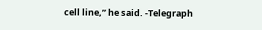cell line,” he said. -Telegraph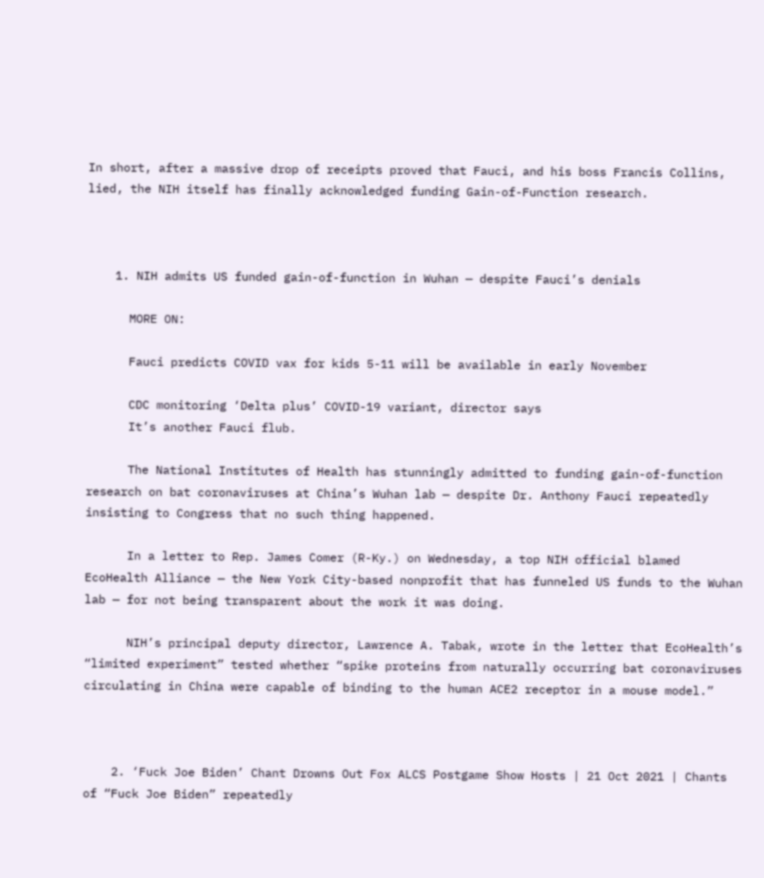In short, after a massive drop of receipts proved that Fauci, and his boss Francis Collins, lied, the NIH itself has finally acknowledged funding Gain-of-Function research.



    1. NIH admits US funded gain-of-function in Wuhan — despite Fauci’s denials

      MORE ON:

      Fauci predicts COVID vax for kids 5-11 will be available in early November

      CDC monitoring ‘Delta plus’ COVID-19 variant, director says
      It’s another Fauci flub.

      The National Institutes of Health has stunningly admitted to funding gain-of-function research on bat coronaviruses at China’s Wuhan lab — despite Dr. Anthony Fauci repeatedly insisting to Congress that no such thing happened.

      In a letter to Rep. James Comer (R-Ky.) on Wednesday, a top NIH official blamed EcoHealth Alliance — the New York City-based nonprofit that has funneled US funds to the Wuhan lab — for not being transparent about the work it was doing.

      NIH’s principal deputy director, Lawrence A. Tabak, wrote in the letter that EcoHealth’s “limited experiment” tested whether “spike proteins from naturally occurring bat coronaviruses circulating in China were capable of binding to the human ACE2 receptor in a mouse model.”



    2. ‘Fuck Joe Biden’ Chant Drowns Out Fox ALCS Postgame Show Hosts | 21 Oct 2021 | Chants of “Fuck Joe Biden” repeatedly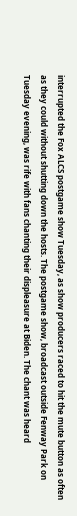interrupted the Fox ALCS postgame show Tuesday, as show producers raced to hit the mute button as often as they could without shutting down the hosts. The postgame show, broadcast outside Fenway Park on Tuesday evening, was rife with fans chanting their displeasure at Biden. The chant was heard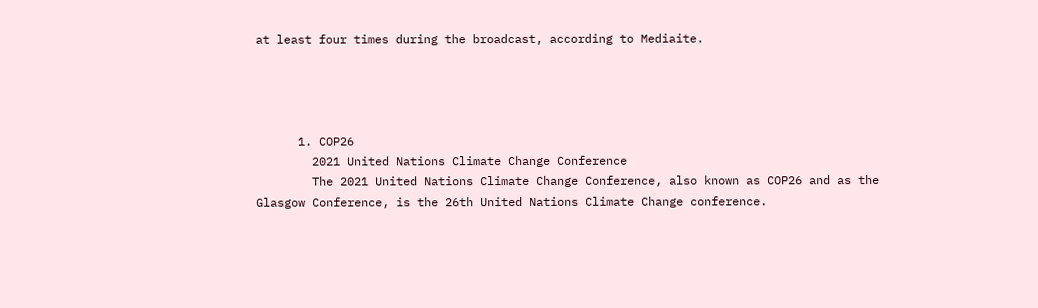at least four times during the broadcast, according to Mediaite.




      1. COP26
        2021 United Nations Climate Change Conference
        The 2021 United Nations Climate Change Conference, also known as COP26 and as the Glasgow Conference, is the 26th United Nations Climate Change conference.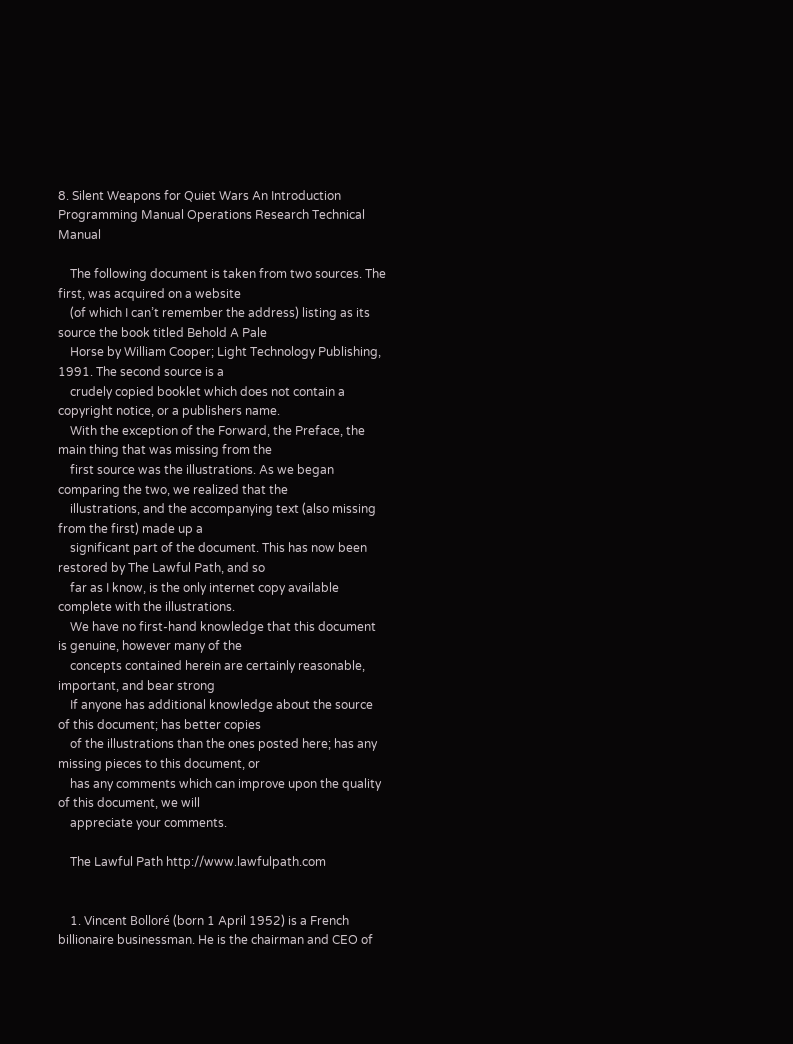8. Silent Weapons for Quiet Wars An Introduction Programming Manual Operations Research Technical Manual

    The following document is taken from two sources. The first, was acquired on a website
    (of which I can’t remember the address) listing as its source the book titled Behold A Pale
    Horse by William Cooper; Light Technology Publishing, 1991. The second source is a
    crudely copied booklet which does not contain a copyright notice, or a publishers name.
    With the exception of the Forward, the Preface, the main thing that was missing from the
    first source was the illustrations. As we began comparing the two, we realized that the
    illustrations, and the accompanying text (also missing from the first) made up a
    significant part of the document. This has now been restored by The Lawful Path, and so
    far as I know, is the only internet copy available complete with the illustrations.
    We have no first-hand knowledge that this document is genuine, however many of the
    concepts contained herein are certainly reasonable, important, and bear strong
    If anyone has additional knowledge about the source of this document; has better copies
    of the illustrations than the ones posted here; has any missing pieces to this document, or
    has any comments which can improve upon the quality of this document, we will
    appreciate your comments.

    The Lawful Path http://www.lawfulpath.com


    1. Vincent Bolloré (born 1 April 1952) is a French billionaire businessman. He is the chairman and CEO of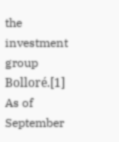the investment group Bolloré.[1] As of September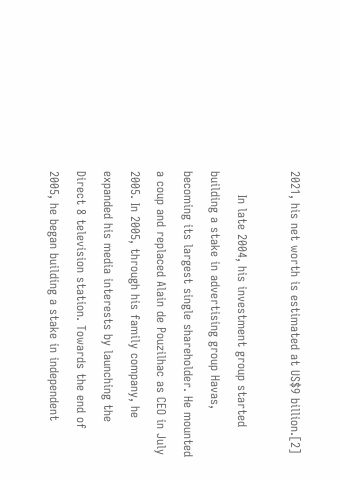2021, his net worth is estimated at US$9 billion.[2]

      In late 2004, his investment group started building a stake in advertising group Havas, becoming its largest single shareholder. He mounted a coup and replaced Alain de Pouzilhac as CEO in July 2005. In 2005, through his family company, he expanded his media interests by launching the Direct 8 television station. Towards the end of 2005, he began building a stake in independent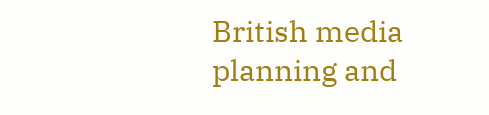British media planning and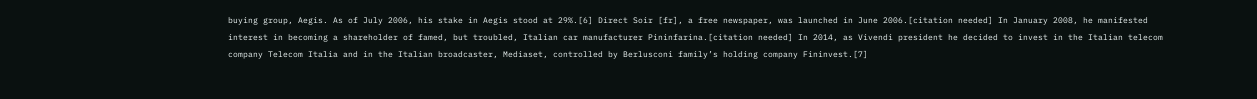buying group, Aegis. As of July 2006, his stake in Aegis stood at 29%.[6] Direct Soir [fr], a free newspaper, was launched in June 2006.[citation needed] In January 2008, he manifested interest in becoming a shareholder of famed, but troubled, Italian car manufacturer Pininfarina.[citation needed] In 2014, as Vivendi president he decided to invest in the Italian telecom company Telecom Italia and in the Italian broadcaster, Mediaset, controlled by Berlusconi family’s holding company Fininvest.[7]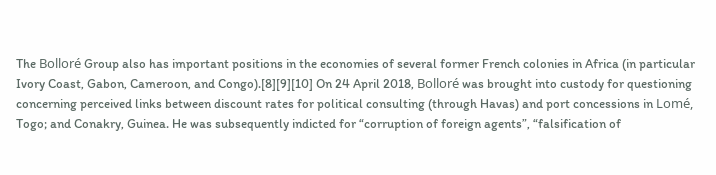The Bolloré Group also has important positions in the economies of several former French colonies in Africa (in particular Ivory Coast, Gabon, Cameroon, and Congo).[8][9][10] On 24 April 2018, Bolloré was brought into custody for questioning concerning perceived links between discount rates for political consulting (through Havas) and port concessions in Lomé, Togo; and Conakry, Guinea. He was subsequently indicted for “corruption of foreign agents”, “falsification of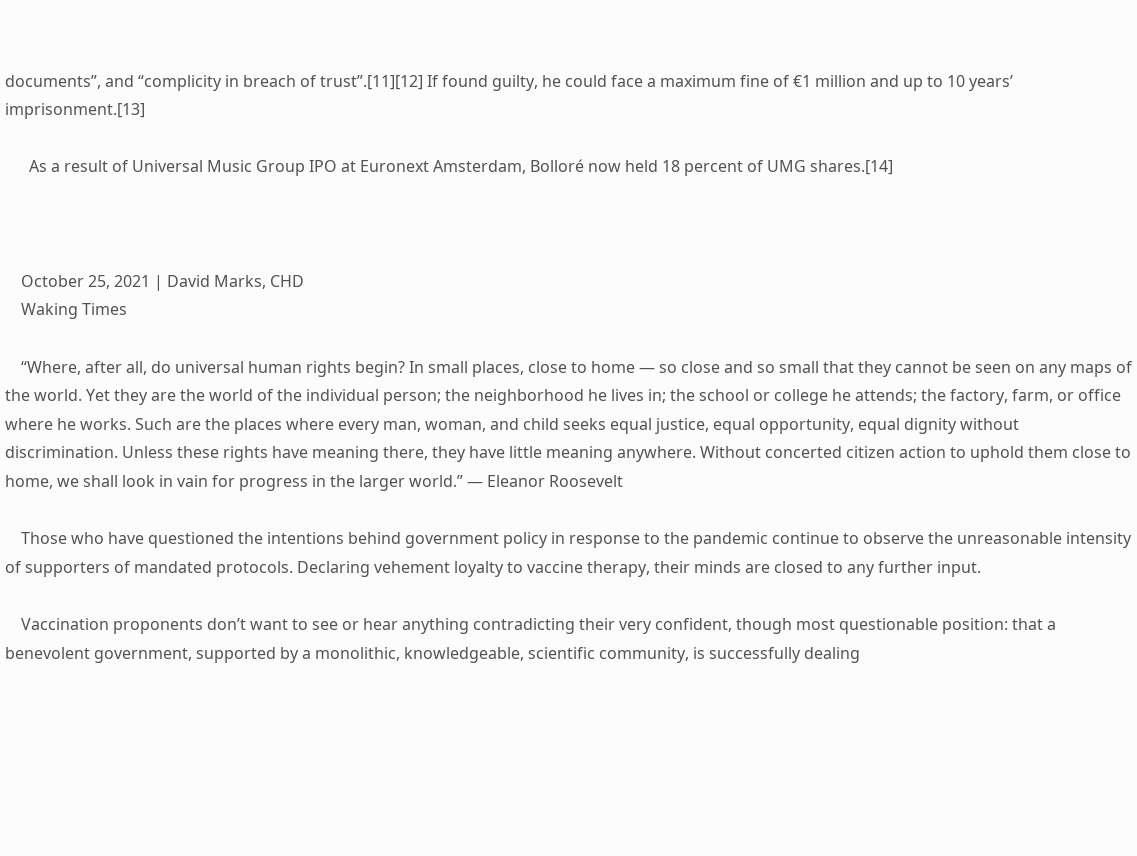documents”, and “complicity in breach of trust”.[11][12] If found guilty, he could face a maximum fine of €1 million and up to 10 years’ imprisonment.[13]

      As a result of Universal Music Group IPO at Euronext Amsterdam, Bolloré now held 18 percent of UMG shares.[14]



    October 25, 2021 | David Marks, CHD
    Waking Times

    “Where, after all, do universal human rights begin? In small places, close to home — so close and so small that they cannot be seen on any maps of the world. Yet they are the world of the individual person; the neighborhood he lives in; the school or college he attends; the factory, farm, or office where he works. Such are the places where every man, woman, and child seeks equal justice, equal opportunity, equal dignity without discrimination. Unless these rights have meaning there, they have little meaning anywhere. Without concerted citizen action to uphold them close to home, we shall look in vain for progress in the larger world.” — Eleanor Roosevelt

    Those who have questioned the intentions behind government policy in response to the pandemic continue to observe the unreasonable intensity of supporters of mandated protocols. Declaring vehement loyalty to vaccine therapy, their minds are closed to any further input.

    Vaccination proponents don’t want to see or hear anything contradicting their very confident, though most questionable position: that a benevolent government, supported by a monolithic, knowledgeable, scientific community, is successfully dealing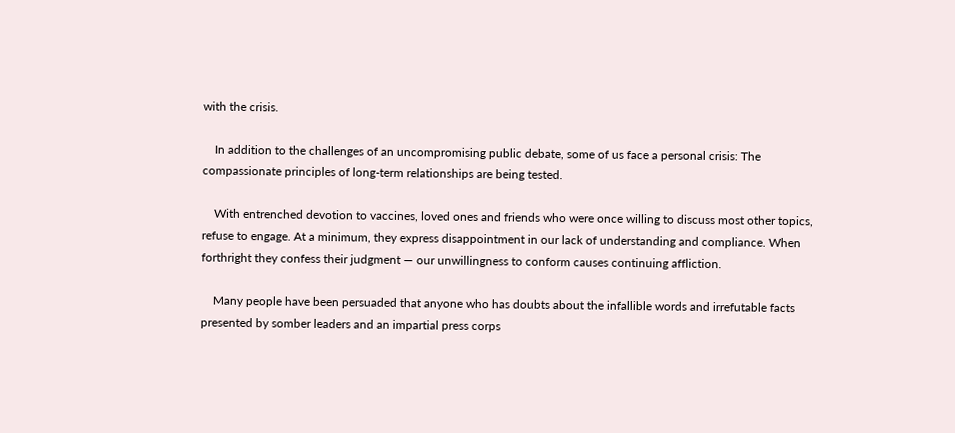with the crisis.

    In addition to the challenges of an uncompromising public debate, some of us face a personal crisis: The compassionate principles of long-term relationships are being tested.

    With entrenched devotion to vaccines, loved ones and friends who were once willing to discuss most other topics, refuse to engage. At a minimum, they express disappointment in our lack of understanding and compliance. When forthright they confess their judgment — our unwillingness to conform causes continuing affliction.

    Many people have been persuaded that anyone who has doubts about the infallible words and irrefutable facts presented by somber leaders and an impartial press corps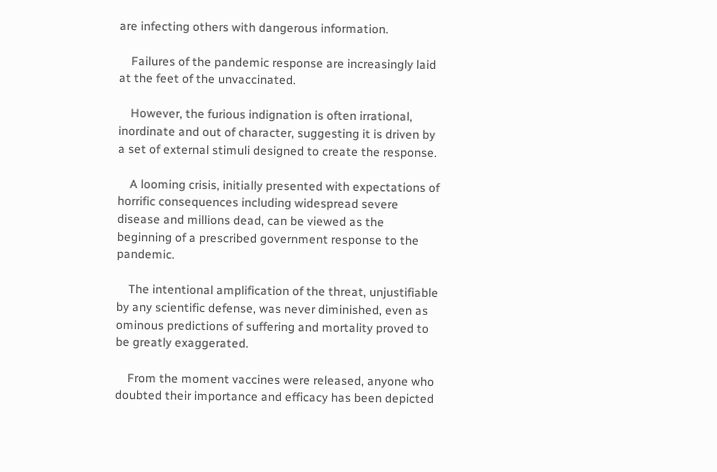are infecting others with dangerous information.

    Failures of the pandemic response are increasingly laid at the feet of the unvaccinated.

    However, the furious indignation is often irrational, inordinate and out of character, suggesting it is driven by a set of external stimuli designed to create the response.

    A looming crisis, initially presented with expectations of horrific consequences including widespread severe disease and millions dead, can be viewed as the beginning of a prescribed government response to the pandemic.

    The intentional amplification of the threat, unjustifiable by any scientific defense, was never diminished, even as ominous predictions of suffering and mortality proved to be greatly exaggerated.

    From the moment vaccines were released, anyone who doubted their importance and efficacy has been depicted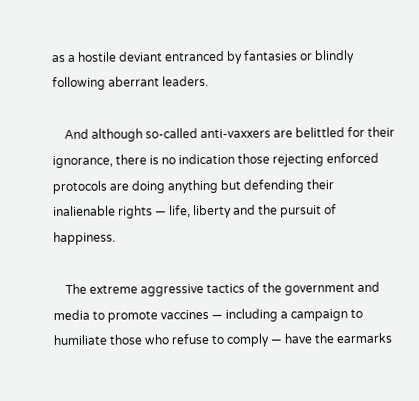as a hostile deviant entranced by fantasies or blindly following aberrant leaders.

    And although so-called anti-vaxxers are belittled for their ignorance, there is no indication those rejecting enforced protocols are doing anything but defending their inalienable rights — life, liberty and the pursuit of happiness.

    The extreme aggressive tactics of the government and media to promote vaccines — including a campaign to humiliate those who refuse to comply — have the earmarks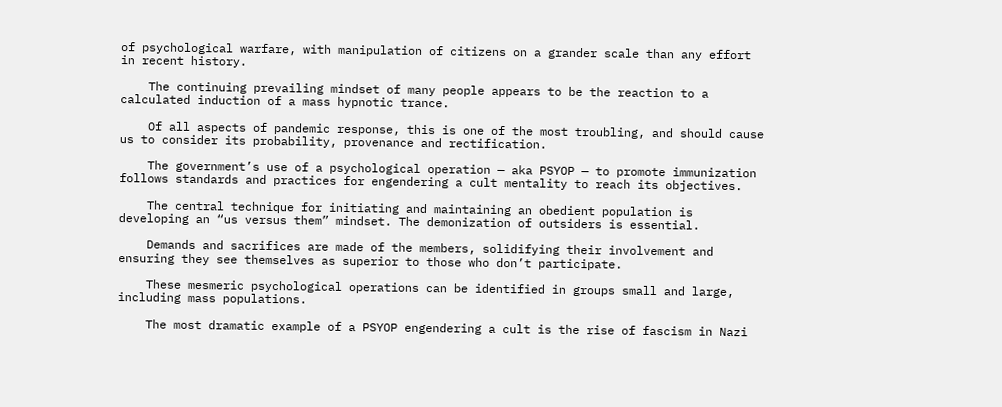of psychological warfare, with manipulation of citizens on a grander scale than any effort in recent history.

    The continuing prevailing mindset of many people appears to be the reaction to a calculated induction of a mass hypnotic trance.

    Of all aspects of pandemic response, this is one of the most troubling, and should cause us to consider its probability, provenance and rectification.

    The government’s use of a psychological operation — aka PSYOP — to promote immunization follows standards and practices for engendering a cult mentality to reach its objectives.

    The central technique for initiating and maintaining an obedient population is developing an “us versus them” mindset. The demonization of outsiders is essential.

    Demands and sacrifices are made of the members, solidifying their involvement and ensuring they see themselves as superior to those who don’t participate.

    These mesmeric psychological operations can be identified in groups small and large, including mass populations.

    The most dramatic example of a PSYOP engendering a cult is the rise of fascism in Nazi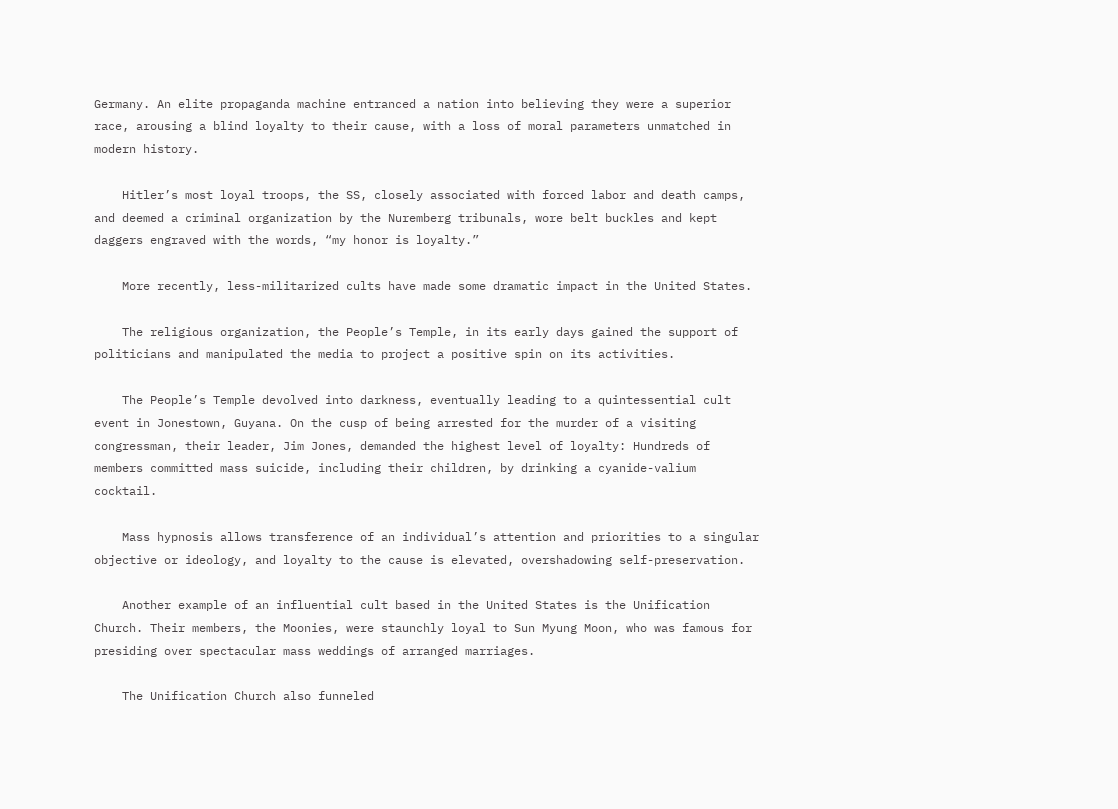Germany. An elite propaganda machine entranced a nation into believing they were a superior race, arousing a blind loyalty to their cause, with a loss of moral parameters unmatched in modern history.

    Hitler’s most loyal troops, the SS, closely associated with forced labor and death camps, and deemed a criminal organization by the Nuremberg tribunals, wore belt buckles and kept daggers engraved with the words, “my honor is loyalty.”

    More recently, less-militarized cults have made some dramatic impact in the United States.

    The religious organization, the People’s Temple, in its early days gained the support of politicians and manipulated the media to project a positive spin on its activities.

    The People’s Temple devolved into darkness, eventually leading to a quintessential cult event in Jonestown, Guyana. On the cusp of being arrested for the murder of a visiting congressman, their leader, Jim Jones, demanded the highest level of loyalty: Hundreds of members committed mass suicide, including their children, by drinking a cyanide-valium cocktail.

    Mass hypnosis allows transference of an individual’s attention and priorities to a singular objective or ideology, and loyalty to the cause is elevated, overshadowing self-preservation.

    Another example of an influential cult based in the United States is the Unification Church. Their members, the Moonies, were staunchly loyal to Sun Myung Moon, who was famous for presiding over spectacular mass weddings of arranged marriages.

    The Unification Church also funneled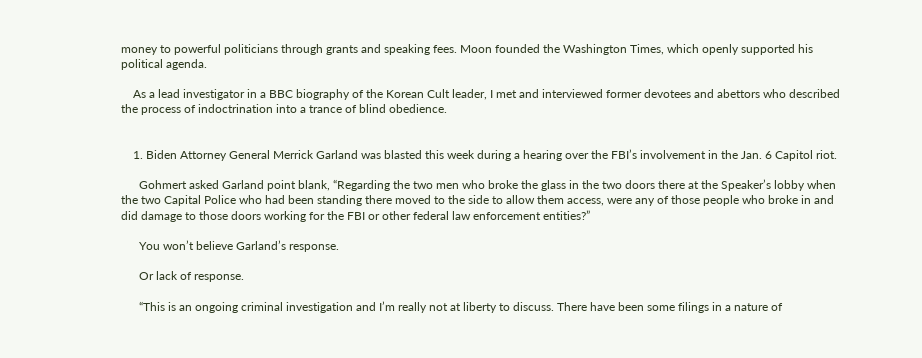money to powerful politicians through grants and speaking fees. Moon founded the Washington Times, which openly supported his political agenda.

    As a lead investigator in a BBC biography of the Korean Cult leader, I met and interviewed former devotees and abettors who described the process of indoctrination into a trance of blind obedience.


    1. Biden Attorney General Merrick Garland was blasted this week during a hearing over the FBI’s involvement in the Jan. 6 Capitol riot.

      Gohmert asked Garland point blank, “Regarding the two men who broke the glass in the two doors there at the Speaker’s lobby when the two Capital Police who had been standing there moved to the side to allow them access, were any of those people who broke in and did damage to those doors working for the FBI or other federal law enforcement entities?”

      You won’t believe Garland’s response.

      Or lack of response.

      “This is an ongoing criminal investigation and I’m really not at liberty to discuss. There have been some filings in a nature of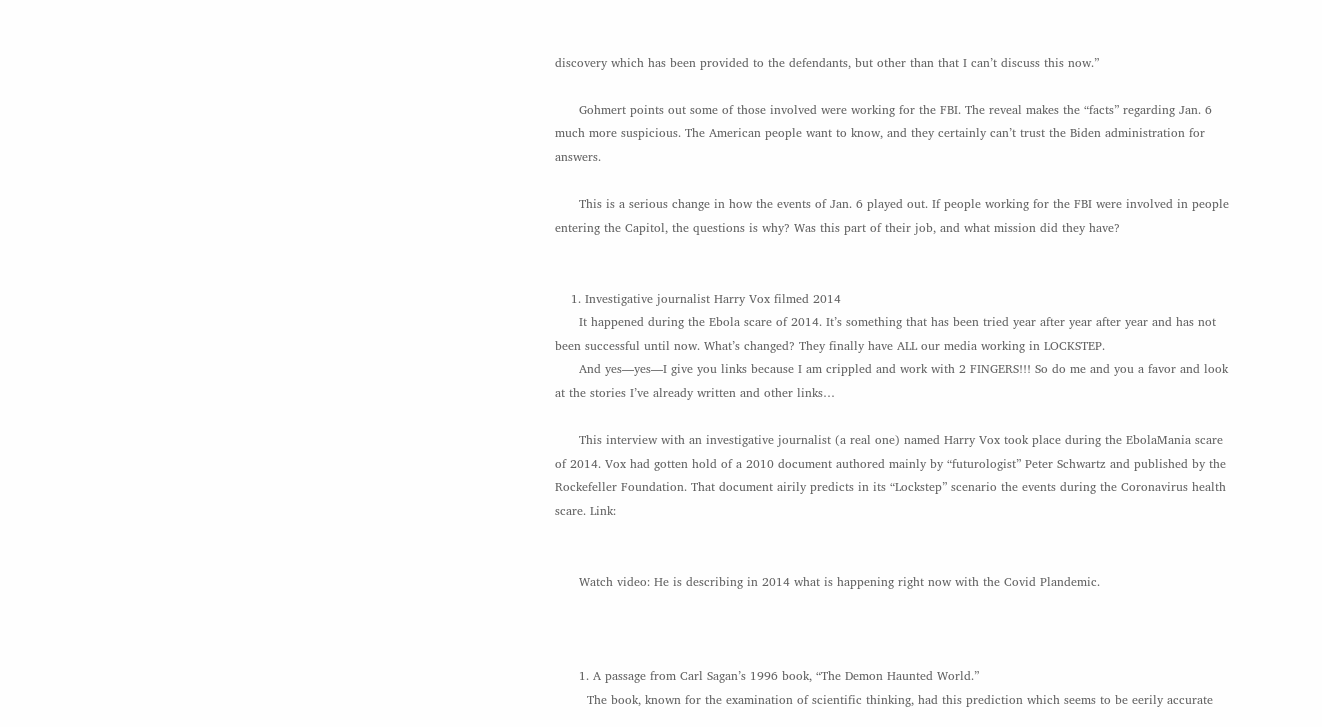discovery which has been provided to the defendants, but other than that I can’t discuss this now.”

      Gohmert points out some of those involved were working for the FBI. The reveal makes the “facts” regarding Jan. 6 much more suspicious. The American people want to know, and they certainly can’t trust the Biden administration for answers.

      This is a serious change in how the events of Jan. 6 played out. If people working for the FBI were involved in people entering the Capitol, the questions is why? Was this part of their job, and what mission did they have?


    1. Investigative journalist Harry Vox filmed 2014
      It happened during the Ebola scare of 2014. It’s something that has been tried year after year after year and has not been successful until now. What’s changed? They finally have ALL our media working in LOCKSTEP.
      And yes—yes—I give you links because I am crippled and work with 2 FINGERS!!! So do me and you a favor and look at the stories I’ve already written and other links…

      This interview with an investigative journalist (a real one) named Harry Vox took place during the EbolaMania scare of 2014. Vox had gotten hold of a 2010 document authored mainly by “futurologist” Peter Schwartz and published by the Rockefeller Foundation. That document airily predicts in its “Lockstep” scenario the events during the Coronavirus health scare. Link:


      Watch video: He is describing in 2014 what is happening right now with the Covid Plandemic.



      1. A passage from Carl Sagan’s 1996 book, “The Demon Haunted World.”
        The book, known for the examination of scientific thinking, had this prediction which seems to be eerily accurate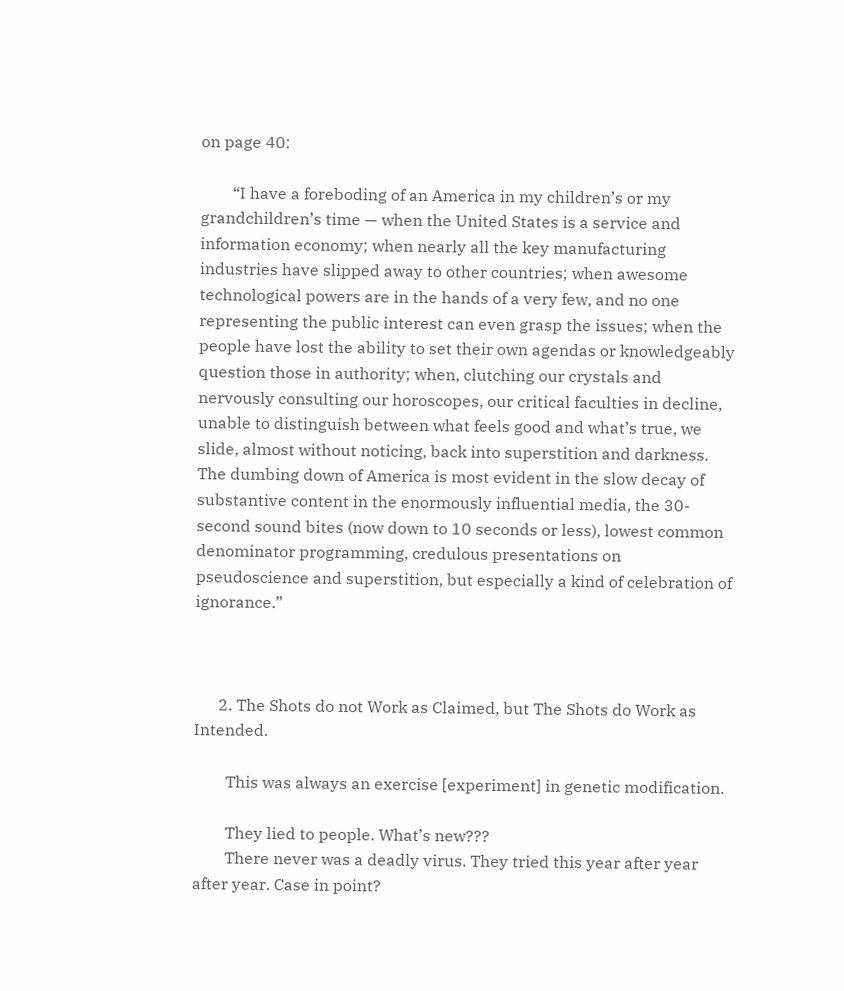on page 40:

        “I have a foreboding of an America in my children’s or my grandchildren’s time — when the United States is a service and information economy; when nearly all the key manufacturing industries have slipped away to other countries; when awesome technological powers are in the hands of a very few, and no one representing the public interest can even grasp the issues; when the people have lost the ability to set their own agendas or knowledgeably question those in authority; when, clutching our crystals and nervously consulting our horoscopes, our critical faculties in decline, unable to distinguish between what feels good and what’s true, we slide, almost without noticing, back into superstition and darkness. The dumbing down of America is most evident in the slow decay of substantive content in the enormously influential media, the 30-second sound bites (now down to 10 seconds or less), lowest common denominator programming, credulous presentations on pseudoscience and superstition, but especially a kind of celebration of ignorance.”



      2. The Shots do not Work as Claimed, but The Shots do Work as Intended.

        This was always an exercise [experiment] in genetic modification.

        They lied to people. What’s new???
        There never was a deadly virus. They tried this year after year after year. Case in point?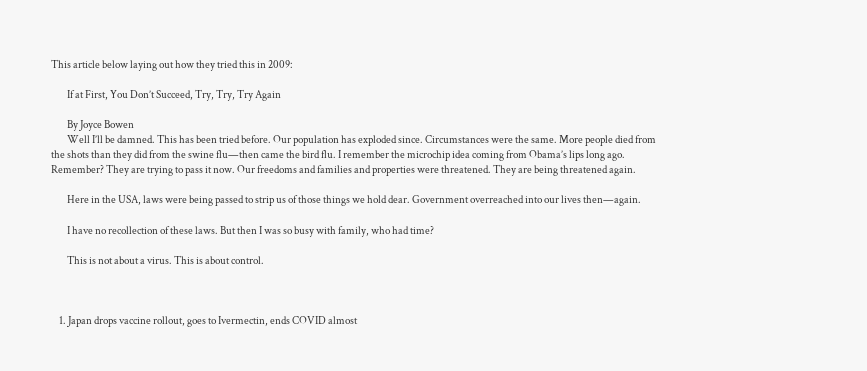This article below laying out how they tried this in 2009:

        If at First, You Don’t Succeed, Try, Try, Try Again

        By Joyce Bowen
        Well I’ll be damned. This has been tried before. Our population has exploded since. Circumstances were the same. More people died from the shots than they did from the swine flu—then came the bird flu. I remember the microchip idea coming from Obama’s lips long ago. Remember? They are trying to pass it now. Our freedoms and families and properties were threatened. They are being threatened again.

        Here in the USA, laws were being passed to strip us of those things we hold dear. Government overreached into our lives then—again.

        I have no recollection of these laws. But then I was so busy with family, who had time?

        This is not about a virus. This is about control.



    1. Japan drops vaccine rollout, goes to Ivermectin, ends COVID almost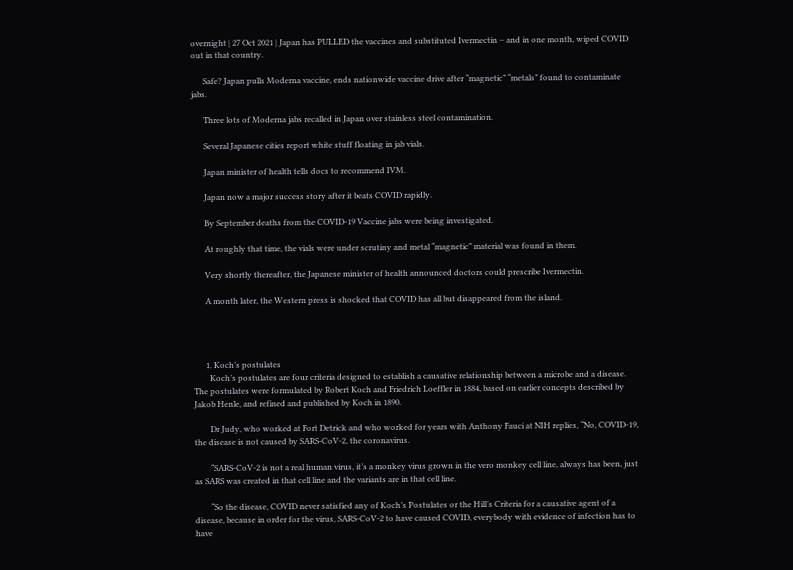overnight | 27 Oct 2021 | Japan has PULLED the vaccines and substituted Ivermectin – and in one month, wiped COVID out in that country.

      Safe? Japan pulls Moderna vaccine, ends nationwide vaccine drive after “magnetic” “metals” found to contaminate jabs.

      Three lots of Moderna jabs recalled in Japan over stainless steel contamination.

      Several Japanese cities report white stuff floating in jab vials.

      Japan minister of health tells docs to recommend IVM.

      Japan now a major success story after it beats COVID rapidly.

      By September deaths from the COVID-19 Vaccine jabs were being investigated.

      At roughly that time, the vials were under scrutiny and metal “magnetic” material was found in them.

      Very shortly thereafter, the Japanese minister of health announced doctors could prescribe Ivermectin.

      A month later, the Western press is shocked that COVID has all but disappeared from the island.




      1. Koch’s postulates
        Koch’s postulates are four criteria designed to establish a causative relationship between a microbe and a disease. The postulates were formulated by Robert Koch and Friedrich Loeffler in 1884, based on earlier concepts described by Jakob Henle, and refined and published by Koch in 1890.

        Dr Judy, who worked at Fort Detrick and who worked for years with Anthony Fauci at NIH replies, “No, COVID-19, the disease is not caused by SARS-CoV-2, the coronavirus.

        “SARS-CoV-2 is not a real human virus, it’s a monkey virus grown in the vero monkey cell line, always has been, just as SARS was created in that cell line and the variants are in that cell line.

        “So the disease, COVID never satisfied any of Koch’s Postulates or the Hill’s Criteria for a causative agent of a disease, because in order for the virus, SARS-CoV-2 to have caused COVID, everybody with evidence of infection has to have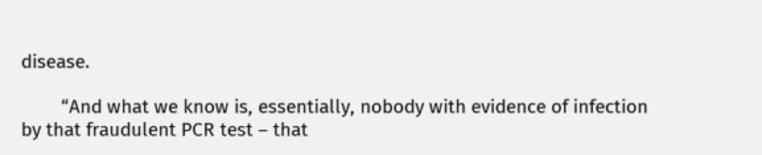disease.

        “And what we know is, essentially, nobody with evidence of infection by that fraudulent PCR test – that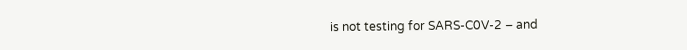is not testing for SARS-C0V-2 – and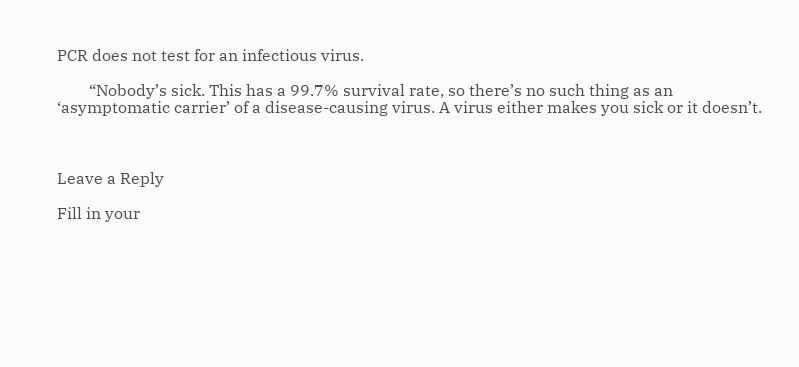PCR does not test for an infectious virus.

        “Nobody’s sick. This has a 99.7% survival rate, so there’s no such thing as an ‘asymptomatic carrier’ of a disease-causing virus. A virus either makes you sick or it doesn’t.



Leave a Reply

Fill in your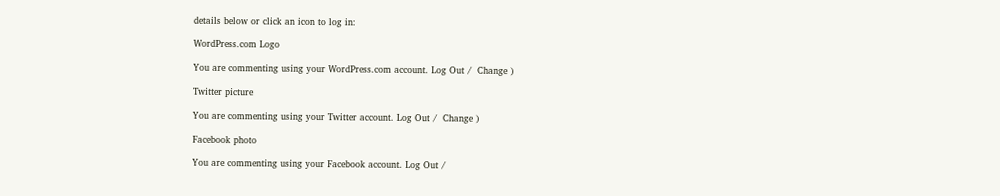details below or click an icon to log in:

WordPress.com Logo

You are commenting using your WordPress.com account. Log Out /  Change )

Twitter picture

You are commenting using your Twitter account. Log Out /  Change )

Facebook photo

You are commenting using your Facebook account. Log Out /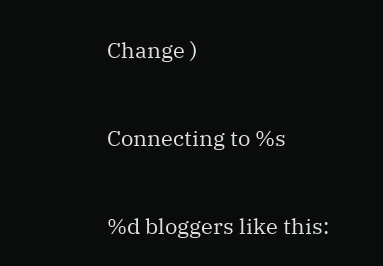Change )

Connecting to %s

%d bloggers like this: